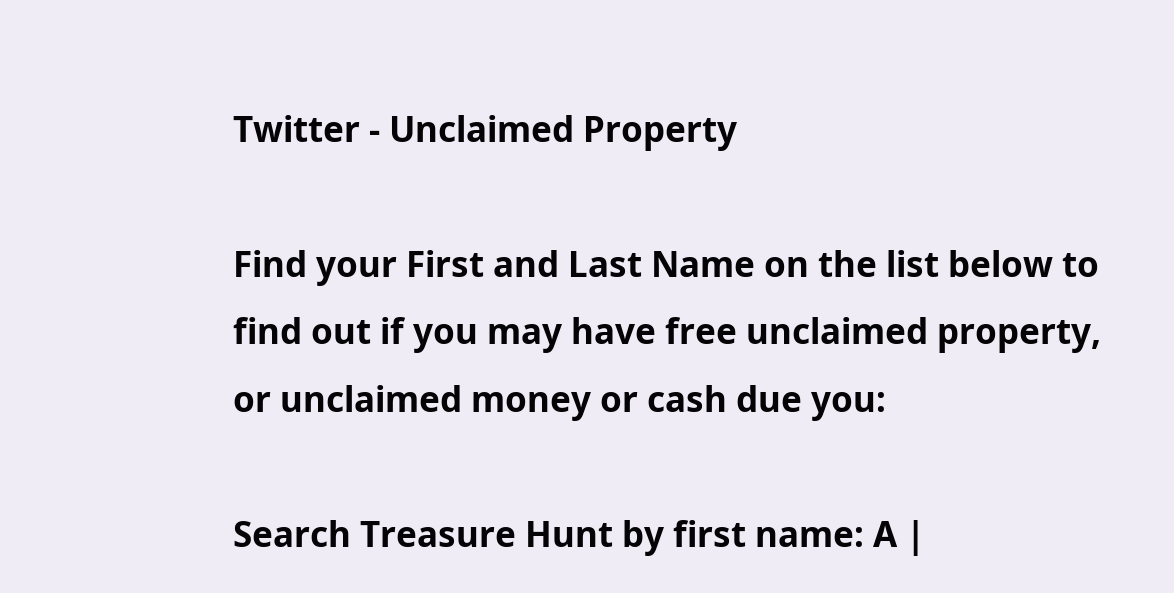Twitter - Unclaimed Property

Find your First and Last Name on the list below to
find out if you may have free unclaimed property,
or unclaimed money or cash due you:

Search Treasure Hunt by first name: A |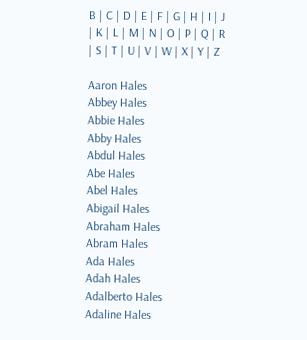B | C | D | E | F | G | H | I | J | K | L | M | N | O | P | Q | R | S | T | U | V | W | X | Y | Z

Aaron Hales
Abbey Hales
Abbie Hales
Abby Hales
Abdul Hales
Abe Hales
Abel Hales
Abigail Hales
Abraham Hales
Abram Hales
Ada Hales
Adah Hales
Adalberto Hales
Adaline Hales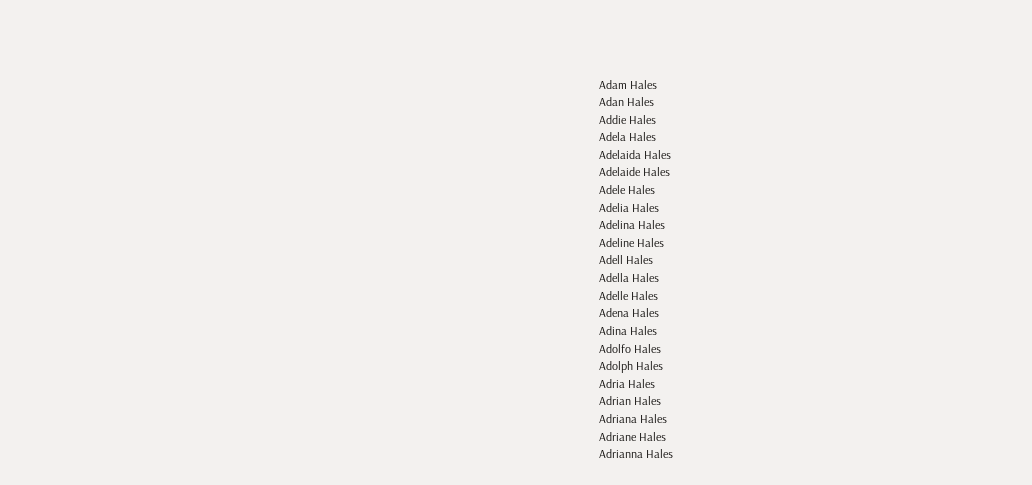Adam Hales
Adan Hales
Addie Hales
Adela Hales
Adelaida Hales
Adelaide Hales
Adele Hales
Adelia Hales
Adelina Hales
Adeline Hales
Adell Hales
Adella Hales
Adelle Hales
Adena Hales
Adina Hales
Adolfo Hales
Adolph Hales
Adria Hales
Adrian Hales
Adriana Hales
Adriane Hales
Adrianna Hales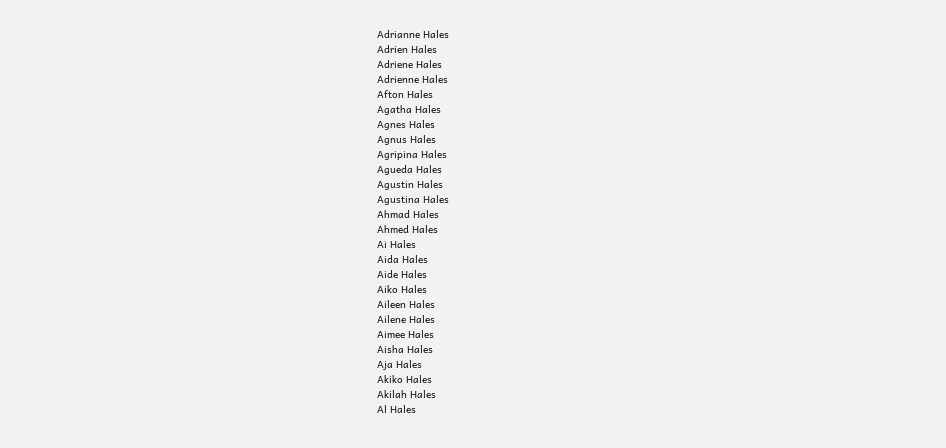Adrianne Hales
Adrien Hales
Adriene Hales
Adrienne Hales
Afton Hales
Agatha Hales
Agnes Hales
Agnus Hales
Agripina Hales
Agueda Hales
Agustin Hales
Agustina Hales
Ahmad Hales
Ahmed Hales
Ai Hales
Aida Hales
Aide Hales
Aiko Hales
Aileen Hales
Ailene Hales
Aimee Hales
Aisha Hales
Aja Hales
Akiko Hales
Akilah Hales
Al Hales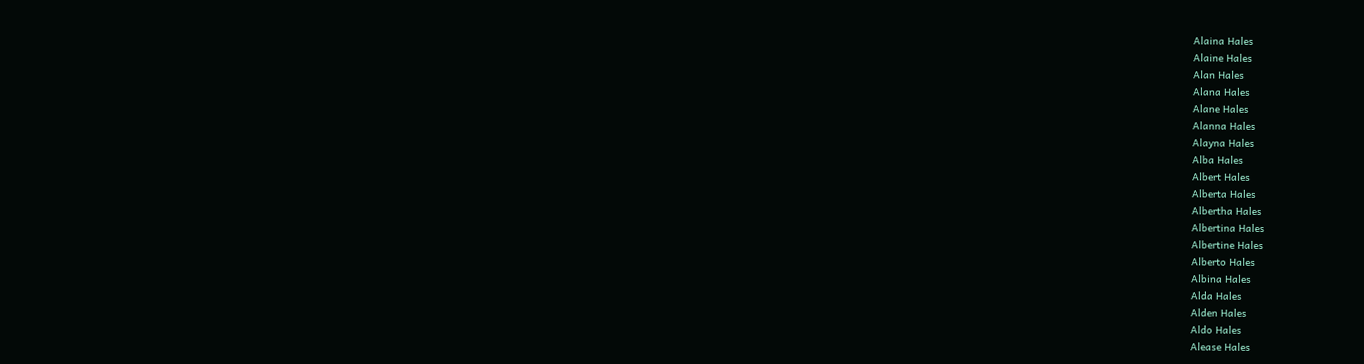Alaina Hales
Alaine Hales
Alan Hales
Alana Hales
Alane Hales
Alanna Hales
Alayna Hales
Alba Hales
Albert Hales
Alberta Hales
Albertha Hales
Albertina Hales
Albertine Hales
Alberto Hales
Albina Hales
Alda Hales
Alden Hales
Aldo Hales
Alease Hales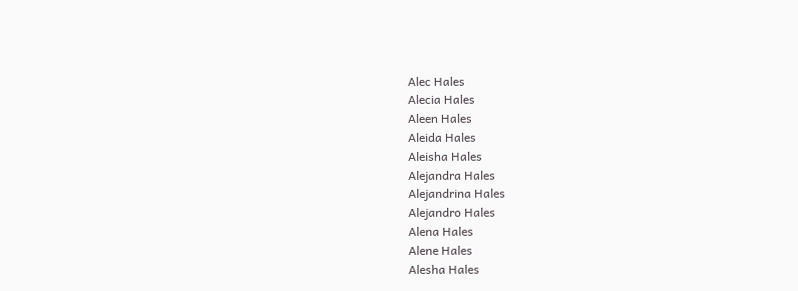Alec Hales
Alecia Hales
Aleen Hales
Aleida Hales
Aleisha Hales
Alejandra Hales
Alejandrina Hales
Alejandro Hales
Alena Hales
Alene Hales
Alesha Hales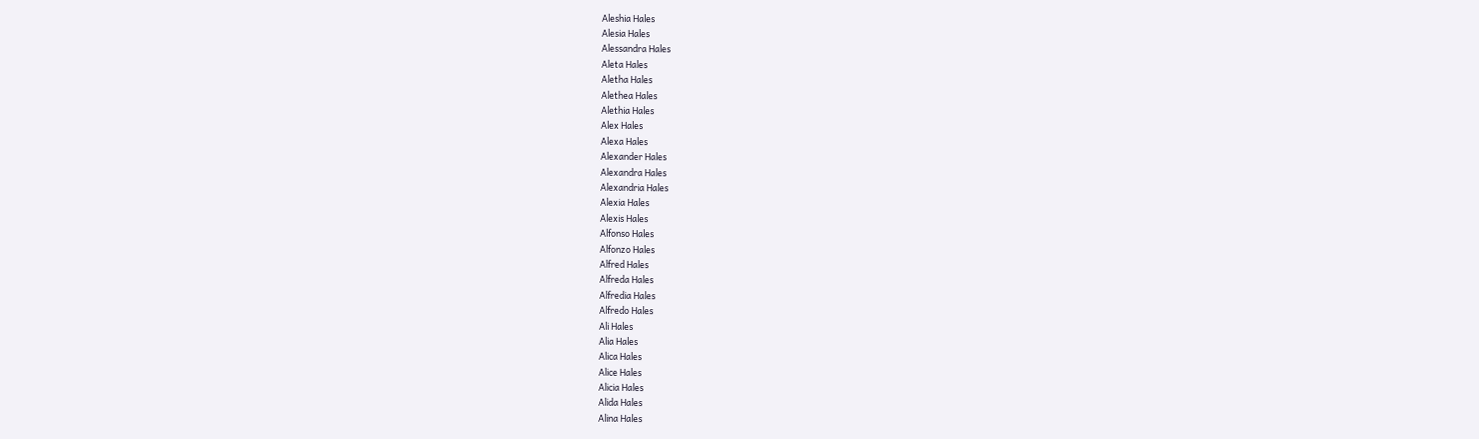Aleshia Hales
Alesia Hales
Alessandra Hales
Aleta Hales
Aletha Hales
Alethea Hales
Alethia Hales
Alex Hales
Alexa Hales
Alexander Hales
Alexandra Hales
Alexandria Hales
Alexia Hales
Alexis Hales
Alfonso Hales
Alfonzo Hales
Alfred Hales
Alfreda Hales
Alfredia Hales
Alfredo Hales
Ali Hales
Alia Hales
Alica Hales
Alice Hales
Alicia Hales
Alida Hales
Alina Hales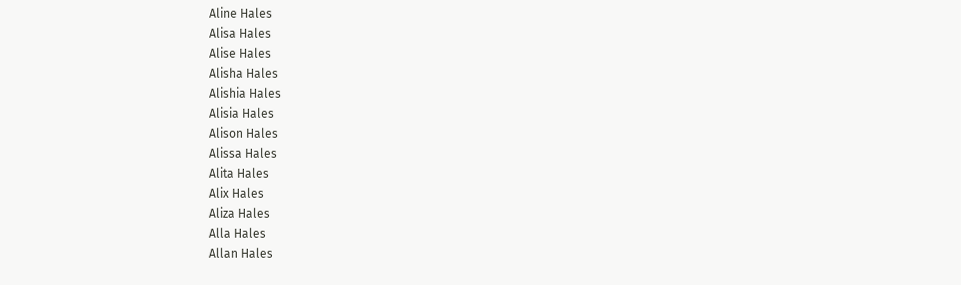Aline Hales
Alisa Hales
Alise Hales
Alisha Hales
Alishia Hales
Alisia Hales
Alison Hales
Alissa Hales
Alita Hales
Alix Hales
Aliza Hales
Alla Hales
Allan Hales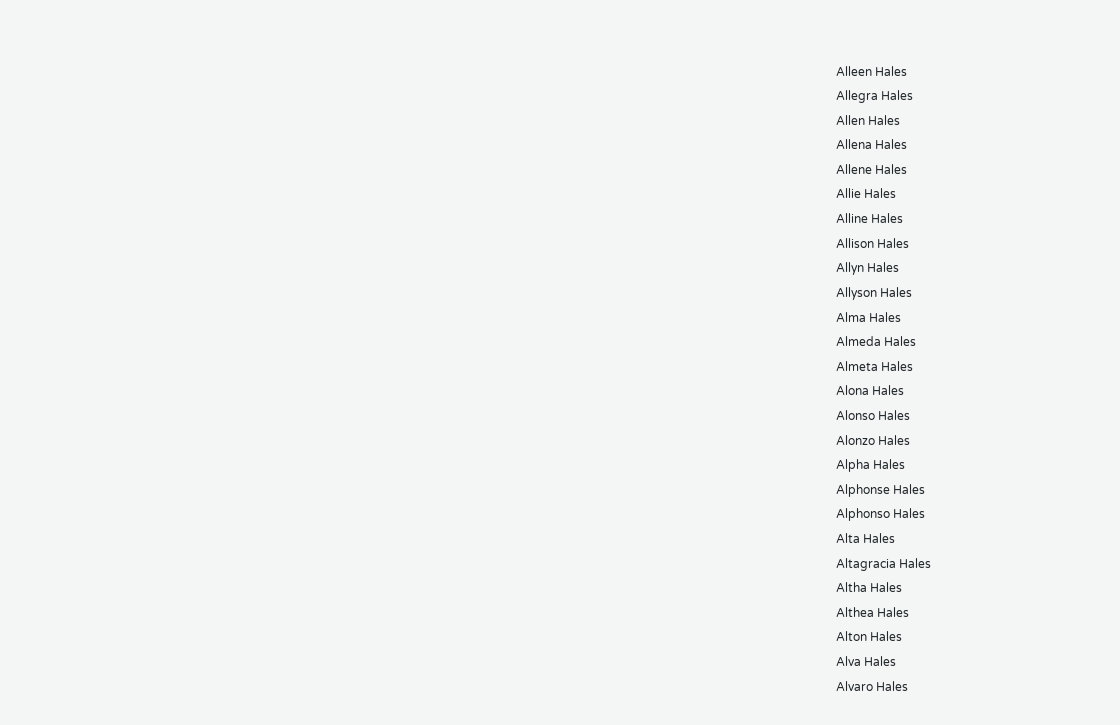Alleen Hales
Allegra Hales
Allen Hales
Allena Hales
Allene Hales
Allie Hales
Alline Hales
Allison Hales
Allyn Hales
Allyson Hales
Alma Hales
Almeda Hales
Almeta Hales
Alona Hales
Alonso Hales
Alonzo Hales
Alpha Hales
Alphonse Hales
Alphonso Hales
Alta Hales
Altagracia Hales
Altha Hales
Althea Hales
Alton Hales
Alva Hales
Alvaro Hales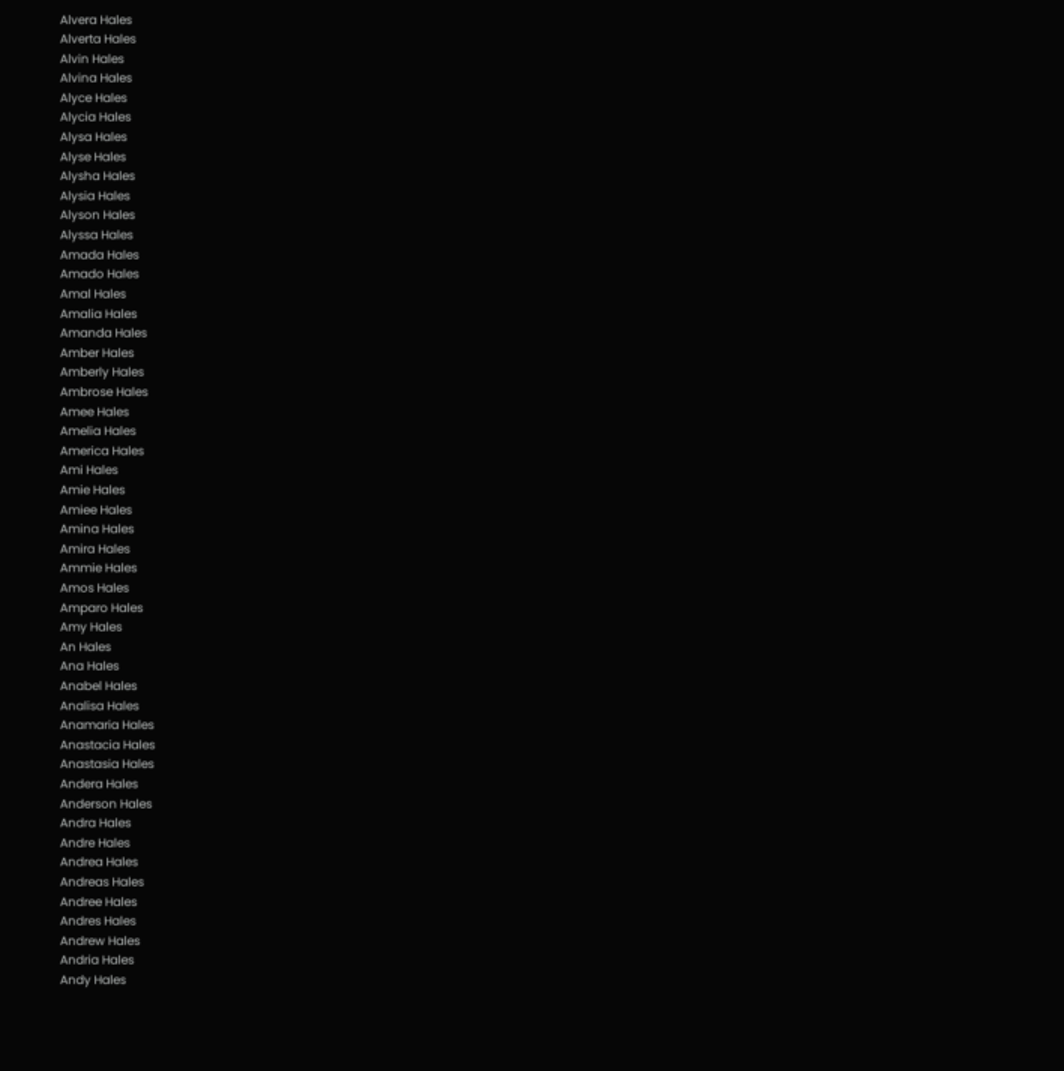Alvera Hales
Alverta Hales
Alvin Hales
Alvina Hales
Alyce Hales
Alycia Hales
Alysa Hales
Alyse Hales
Alysha Hales
Alysia Hales
Alyson Hales
Alyssa Hales
Amada Hales
Amado Hales
Amal Hales
Amalia Hales
Amanda Hales
Amber Hales
Amberly Hales
Ambrose Hales
Amee Hales
Amelia Hales
America Hales
Ami Hales
Amie Hales
Amiee Hales
Amina Hales
Amira Hales
Ammie Hales
Amos Hales
Amparo Hales
Amy Hales
An Hales
Ana Hales
Anabel Hales
Analisa Hales
Anamaria Hales
Anastacia Hales
Anastasia Hales
Andera Hales
Anderson Hales
Andra Hales
Andre Hales
Andrea Hales
Andreas Hales
Andree Hales
Andres Hales
Andrew Hales
Andria Hales
Andy Hales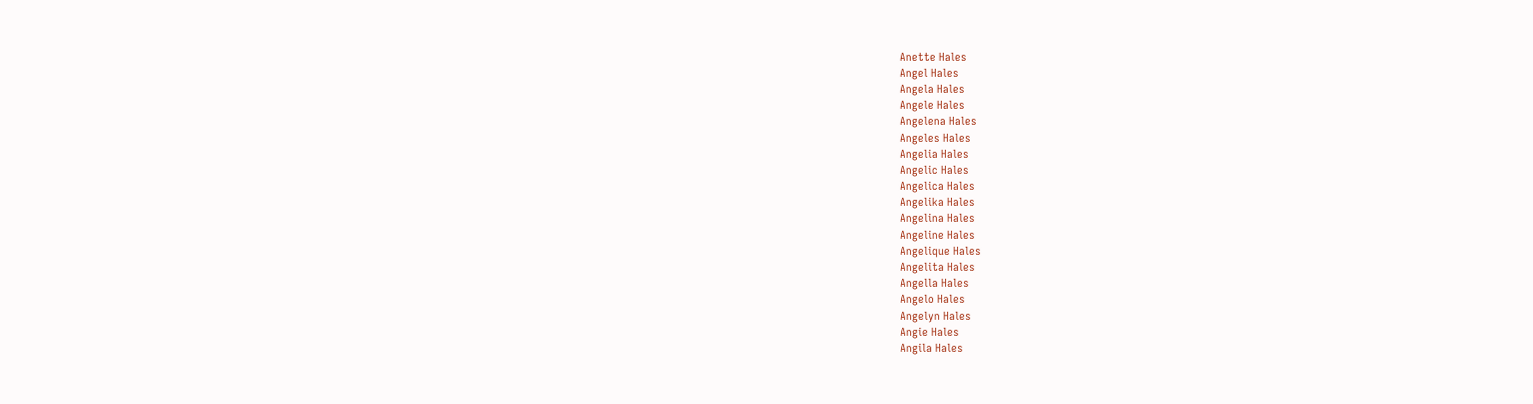Anette Hales
Angel Hales
Angela Hales
Angele Hales
Angelena Hales
Angeles Hales
Angelia Hales
Angelic Hales
Angelica Hales
Angelika Hales
Angelina Hales
Angeline Hales
Angelique Hales
Angelita Hales
Angella Hales
Angelo Hales
Angelyn Hales
Angie Hales
Angila Hales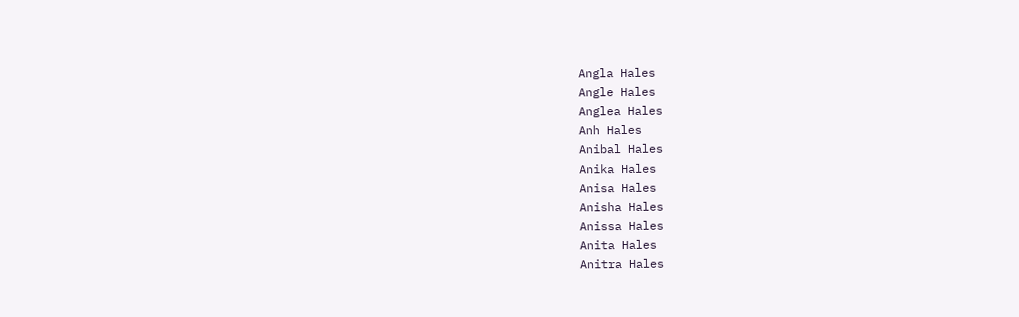Angla Hales
Angle Hales
Anglea Hales
Anh Hales
Anibal Hales
Anika Hales
Anisa Hales
Anisha Hales
Anissa Hales
Anita Hales
Anitra Hales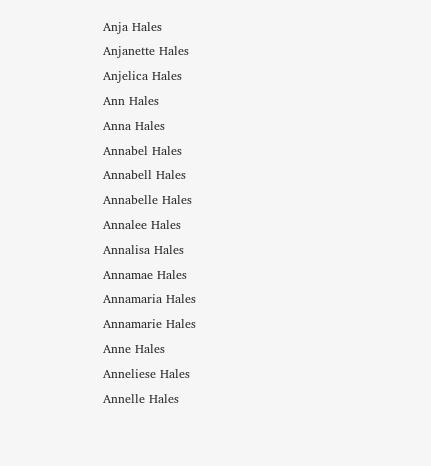Anja Hales
Anjanette Hales
Anjelica Hales
Ann Hales
Anna Hales
Annabel Hales
Annabell Hales
Annabelle Hales
Annalee Hales
Annalisa Hales
Annamae Hales
Annamaria Hales
Annamarie Hales
Anne Hales
Anneliese Hales
Annelle Hales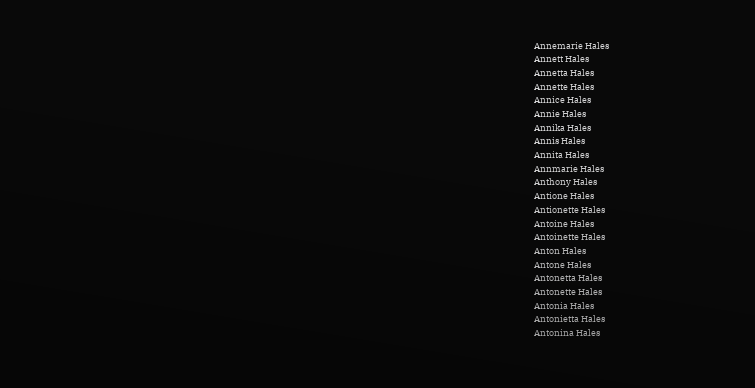Annemarie Hales
Annett Hales
Annetta Hales
Annette Hales
Annice Hales
Annie Hales
Annika Hales
Annis Hales
Annita Hales
Annmarie Hales
Anthony Hales
Antione Hales
Antionette Hales
Antoine Hales
Antoinette Hales
Anton Hales
Antone Hales
Antonetta Hales
Antonette Hales
Antonia Hales
Antonietta Hales
Antonina Hales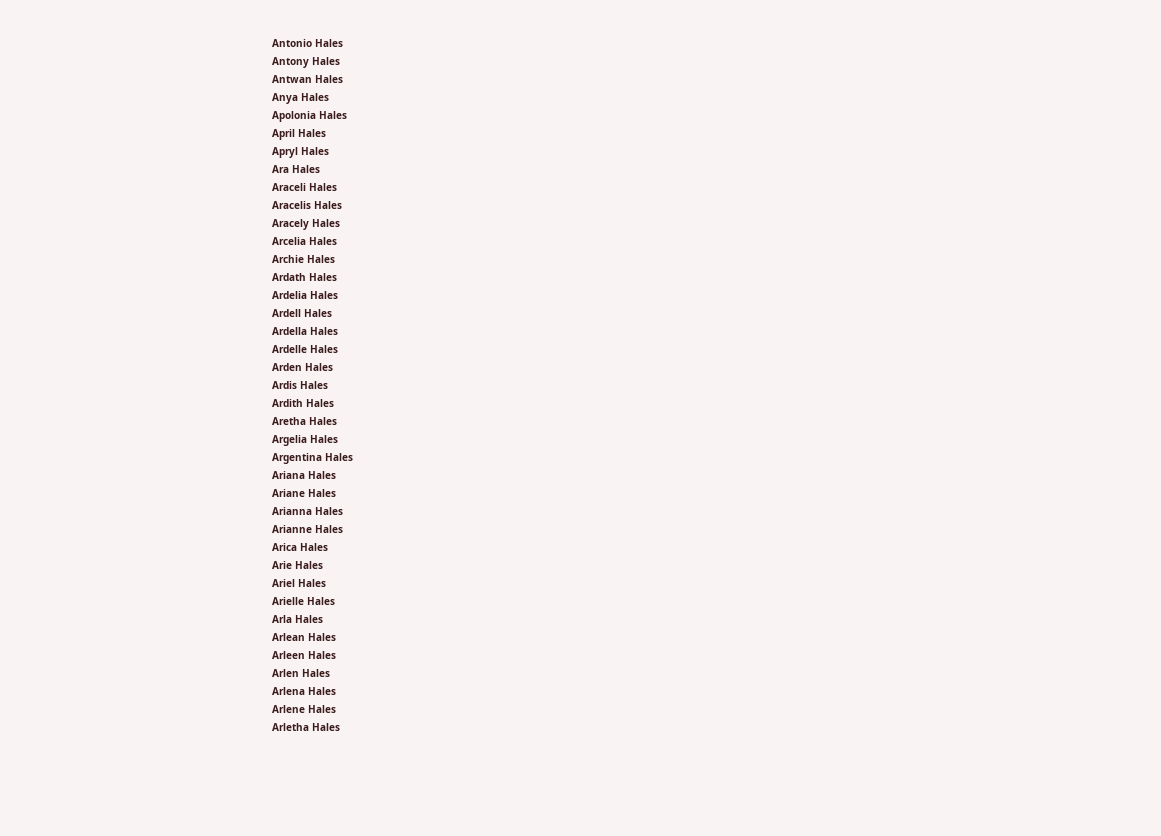Antonio Hales
Antony Hales
Antwan Hales
Anya Hales
Apolonia Hales
April Hales
Apryl Hales
Ara Hales
Araceli Hales
Aracelis Hales
Aracely Hales
Arcelia Hales
Archie Hales
Ardath Hales
Ardelia Hales
Ardell Hales
Ardella Hales
Ardelle Hales
Arden Hales
Ardis Hales
Ardith Hales
Aretha Hales
Argelia Hales
Argentina Hales
Ariana Hales
Ariane Hales
Arianna Hales
Arianne Hales
Arica Hales
Arie Hales
Ariel Hales
Arielle Hales
Arla Hales
Arlean Hales
Arleen Hales
Arlen Hales
Arlena Hales
Arlene Hales
Arletha Hales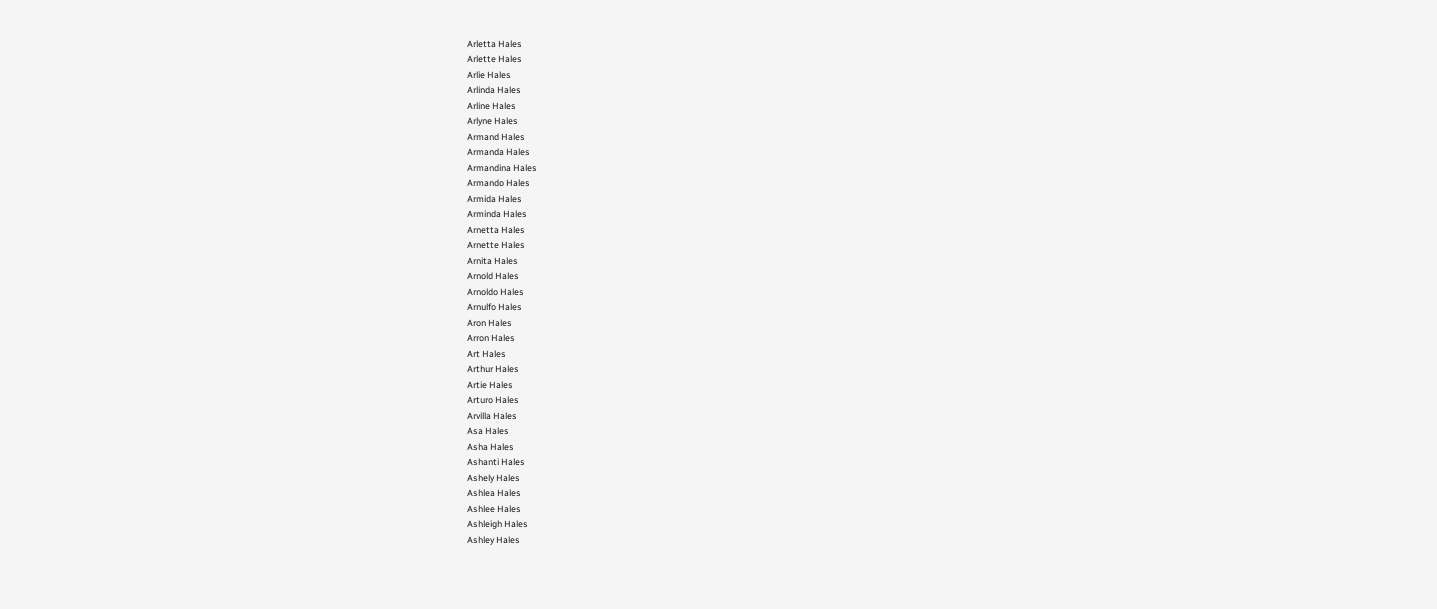Arletta Hales
Arlette Hales
Arlie Hales
Arlinda Hales
Arline Hales
Arlyne Hales
Armand Hales
Armanda Hales
Armandina Hales
Armando Hales
Armida Hales
Arminda Hales
Arnetta Hales
Arnette Hales
Arnita Hales
Arnold Hales
Arnoldo Hales
Arnulfo Hales
Aron Hales
Arron Hales
Art Hales
Arthur Hales
Artie Hales
Arturo Hales
Arvilla Hales
Asa Hales
Asha Hales
Ashanti Hales
Ashely Hales
Ashlea Hales
Ashlee Hales
Ashleigh Hales
Ashley Hales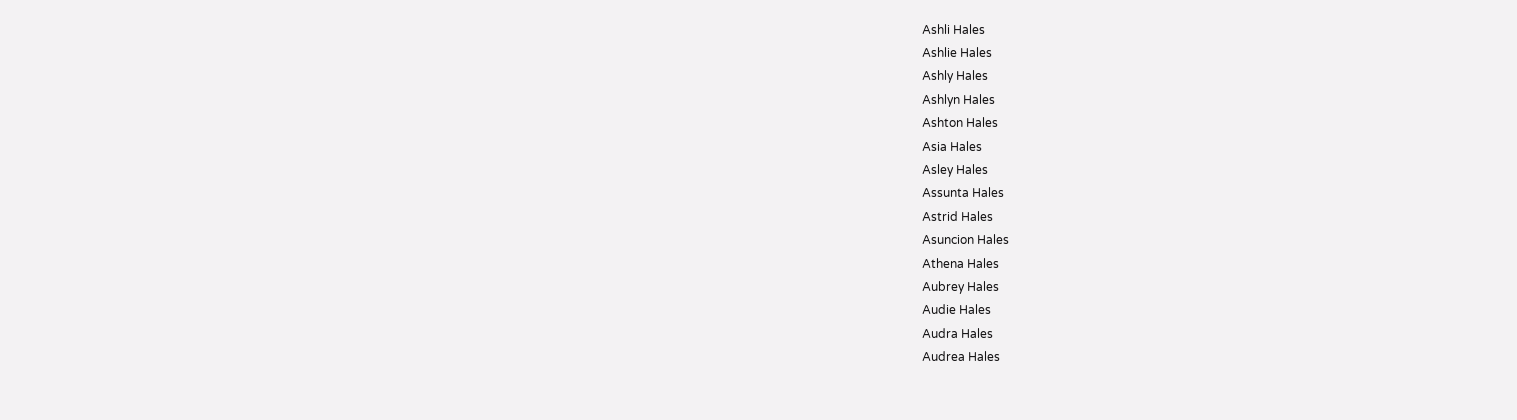Ashli Hales
Ashlie Hales
Ashly Hales
Ashlyn Hales
Ashton Hales
Asia Hales
Asley Hales
Assunta Hales
Astrid Hales
Asuncion Hales
Athena Hales
Aubrey Hales
Audie Hales
Audra Hales
Audrea Hales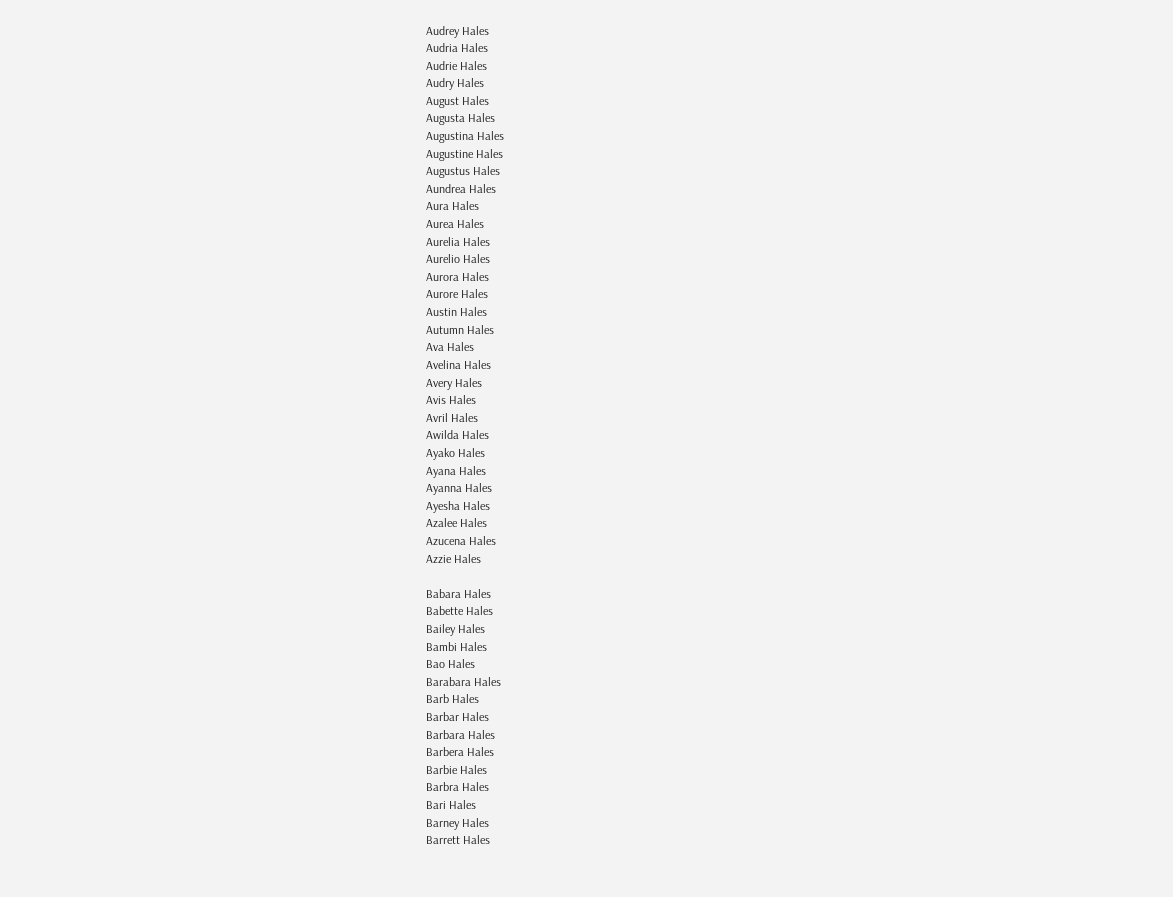Audrey Hales
Audria Hales
Audrie Hales
Audry Hales
August Hales
Augusta Hales
Augustina Hales
Augustine Hales
Augustus Hales
Aundrea Hales
Aura Hales
Aurea Hales
Aurelia Hales
Aurelio Hales
Aurora Hales
Aurore Hales
Austin Hales
Autumn Hales
Ava Hales
Avelina Hales
Avery Hales
Avis Hales
Avril Hales
Awilda Hales
Ayako Hales
Ayana Hales
Ayanna Hales
Ayesha Hales
Azalee Hales
Azucena Hales
Azzie Hales

Babara Hales
Babette Hales
Bailey Hales
Bambi Hales
Bao Hales
Barabara Hales
Barb Hales
Barbar Hales
Barbara Hales
Barbera Hales
Barbie Hales
Barbra Hales
Bari Hales
Barney Hales
Barrett Hales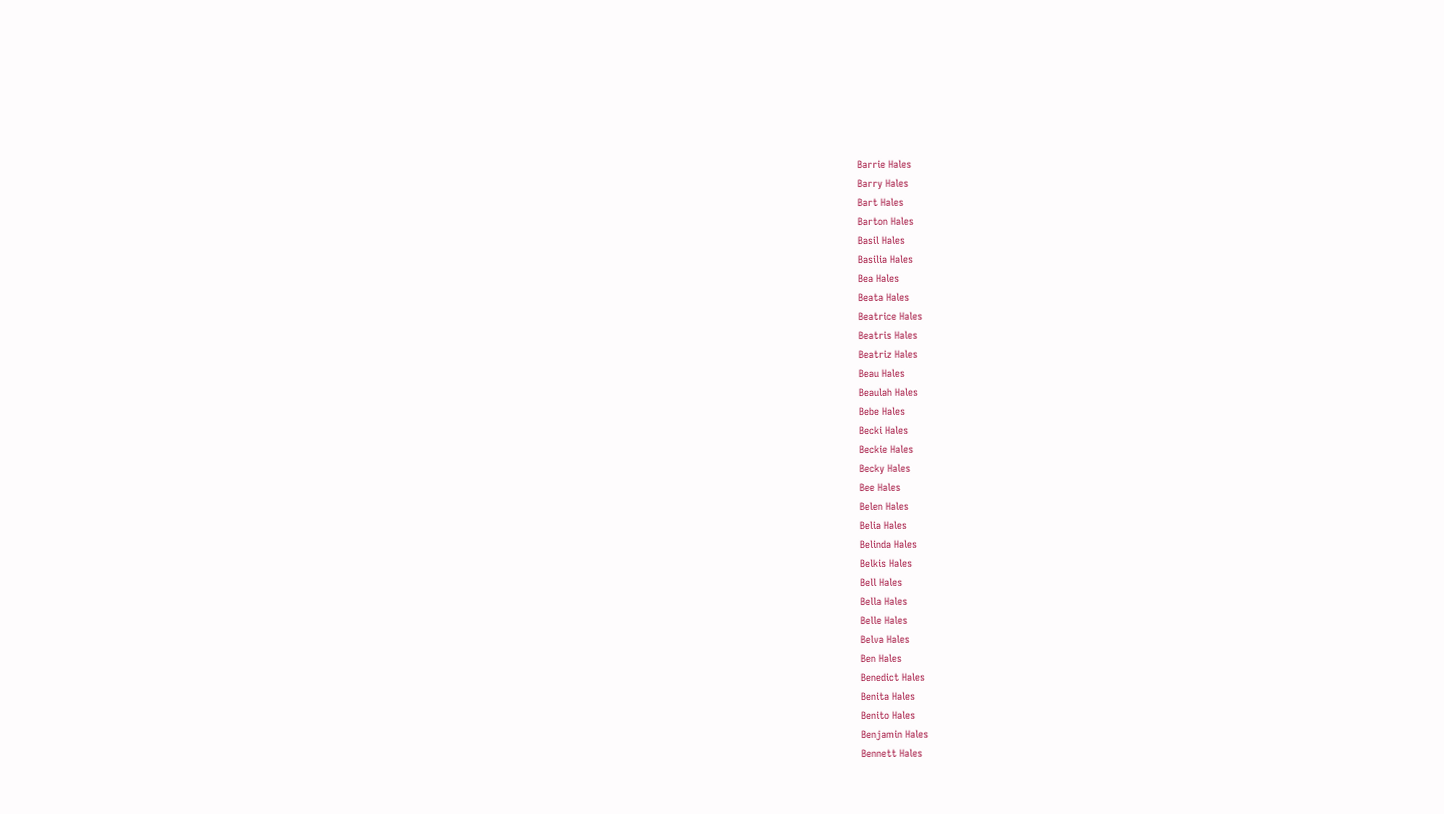Barrie Hales
Barry Hales
Bart Hales
Barton Hales
Basil Hales
Basilia Hales
Bea Hales
Beata Hales
Beatrice Hales
Beatris Hales
Beatriz Hales
Beau Hales
Beaulah Hales
Bebe Hales
Becki Hales
Beckie Hales
Becky Hales
Bee Hales
Belen Hales
Belia Hales
Belinda Hales
Belkis Hales
Bell Hales
Bella Hales
Belle Hales
Belva Hales
Ben Hales
Benedict Hales
Benita Hales
Benito Hales
Benjamin Hales
Bennett Hales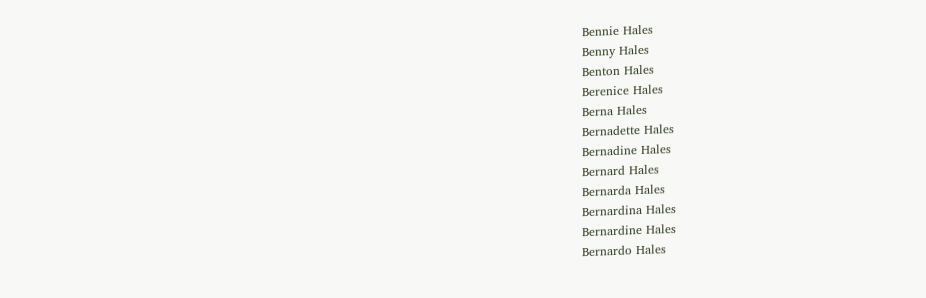Bennie Hales
Benny Hales
Benton Hales
Berenice Hales
Berna Hales
Bernadette Hales
Bernadine Hales
Bernard Hales
Bernarda Hales
Bernardina Hales
Bernardine Hales
Bernardo Hales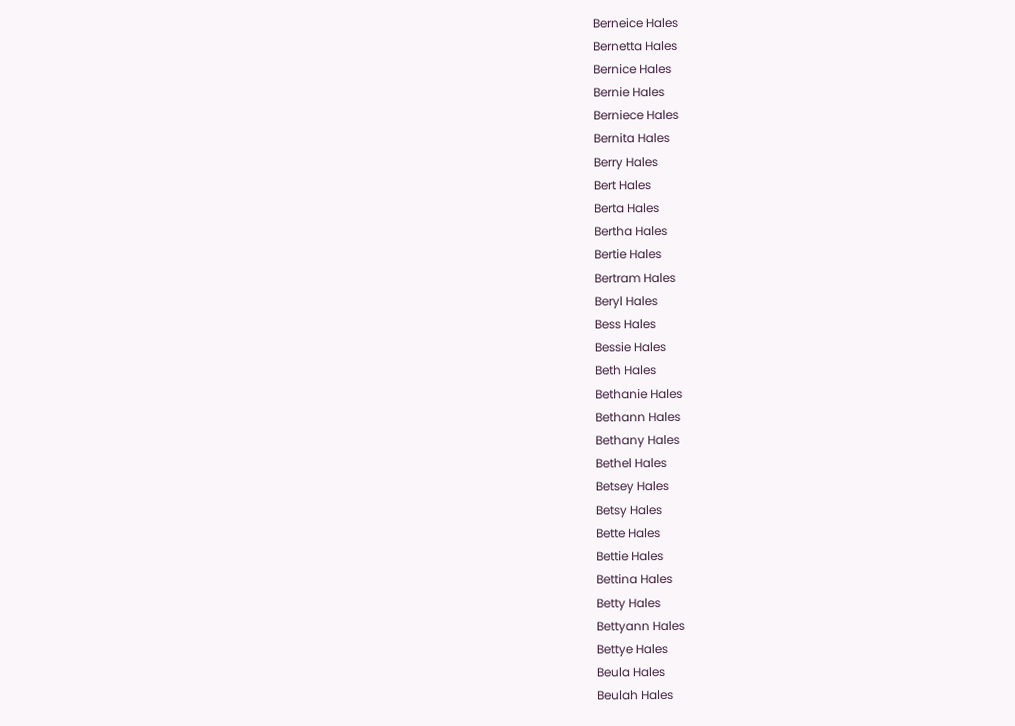Berneice Hales
Bernetta Hales
Bernice Hales
Bernie Hales
Berniece Hales
Bernita Hales
Berry Hales
Bert Hales
Berta Hales
Bertha Hales
Bertie Hales
Bertram Hales
Beryl Hales
Bess Hales
Bessie Hales
Beth Hales
Bethanie Hales
Bethann Hales
Bethany Hales
Bethel Hales
Betsey Hales
Betsy Hales
Bette Hales
Bettie Hales
Bettina Hales
Betty Hales
Bettyann Hales
Bettye Hales
Beula Hales
Beulah Hales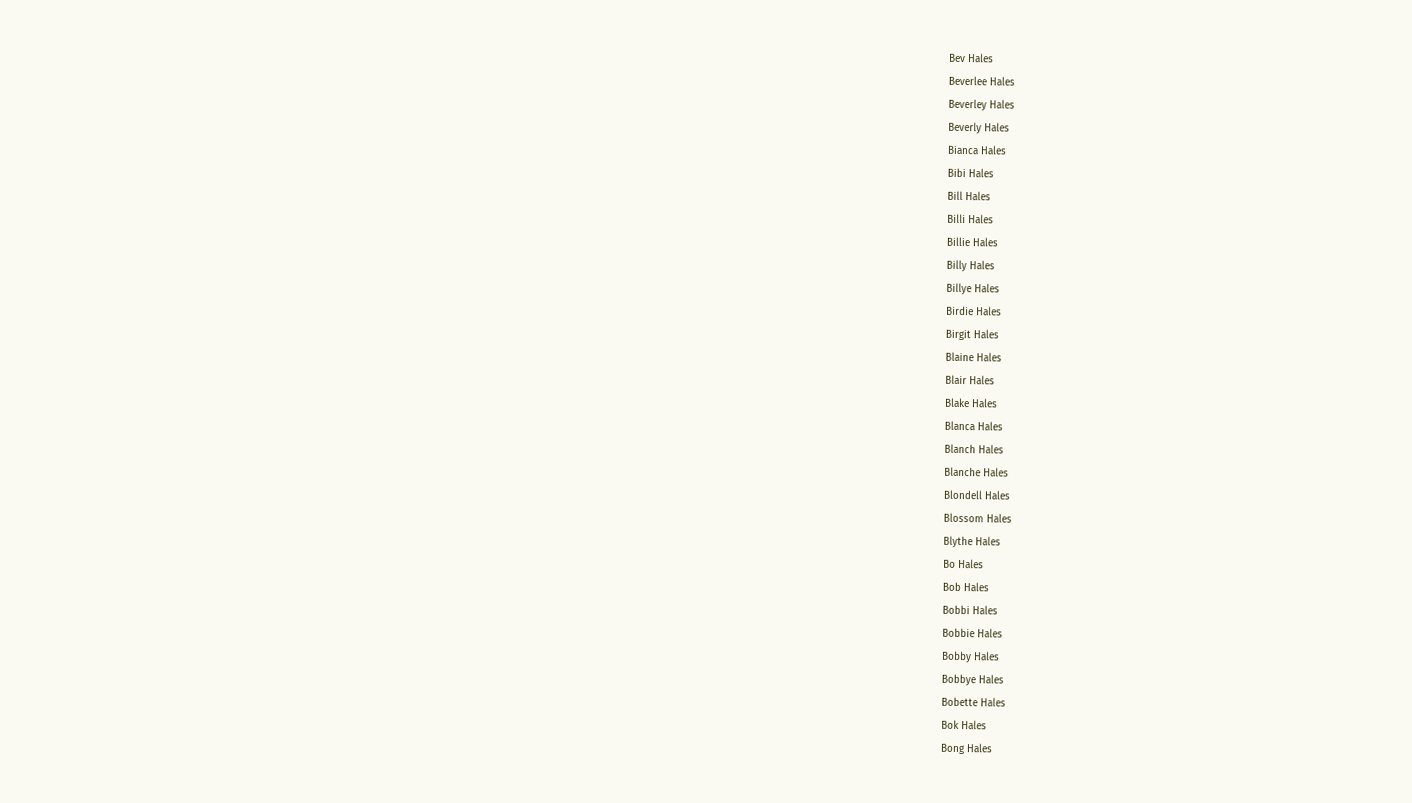Bev Hales
Beverlee Hales
Beverley Hales
Beverly Hales
Bianca Hales
Bibi Hales
Bill Hales
Billi Hales
Billie Hales
Billy Hales
Billye Hales
Birdie Hales
Birgit Hales
Blaine Hales
Blair Hales
Blake Hales
Blanca Hales
Blanch Hales
Blanche Hales
Blondell Hales
Blossom Hales
Blythe Hales
Bo Hales
Bob Hales
Bobbi Hales
Bobbie Hales
Bobby Hales
Bobbye Hales
Bobette Hales
Bok Hales
Bong Hales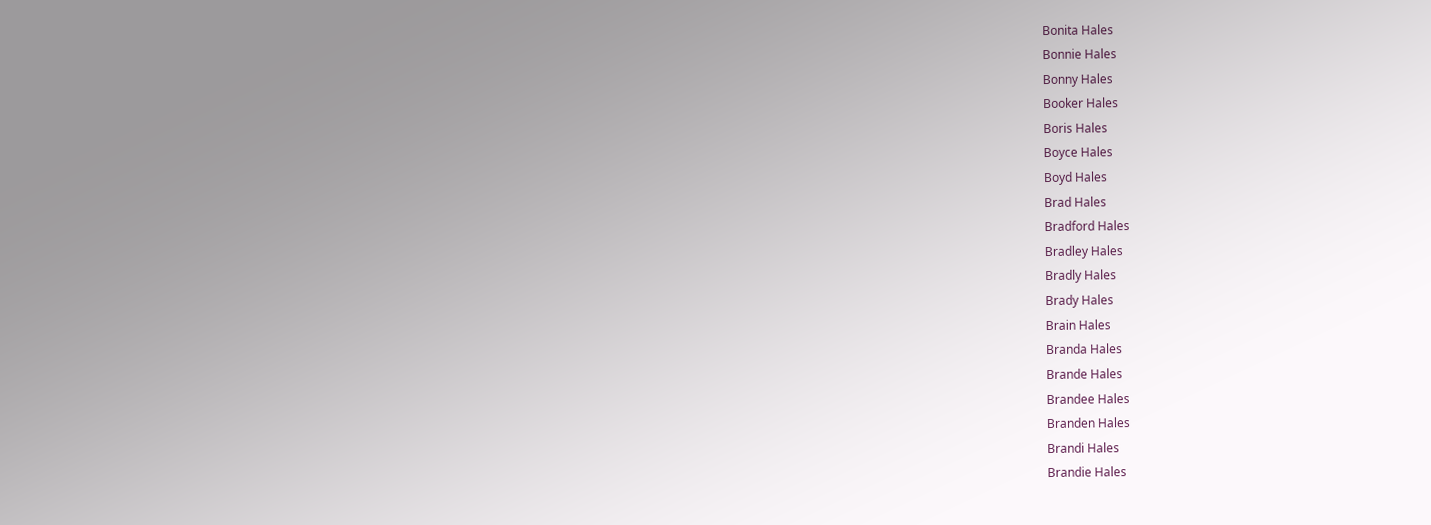Bonita Hales
Bonnie Hales
Bonny Hales
Booker Hales
Boris Hales
Boyce Hales
Boyd Hales
Brad Hales
Bradford Hales
Bradley Hales
Bradly Hales
Brady Hales
Brain Hales
Branda Hales
Brande Hales
Brandee Hales
Branden Hales
Brandi Hales
Brandie Hales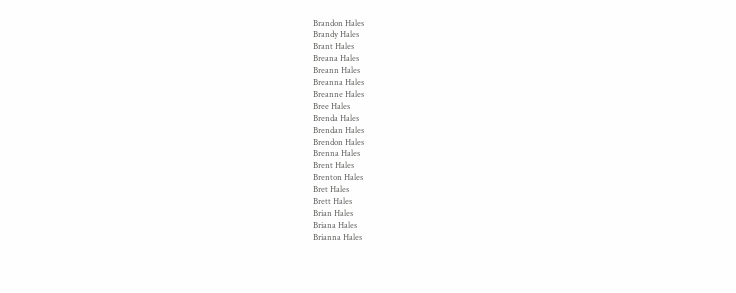Brandon Hales
Brandy Hales
Brant Hales
Breana Hales
Breann Hales
Breanna Hales
Breanne Hales
Bree Hales
Brenda Hales
Brendan Hales
Brendon Hales
Brenna Hales
Brent Hales
Brenton Hales
Bret Hales
Brett Hales
Brian Hales
Briana Hales
Brianna Hales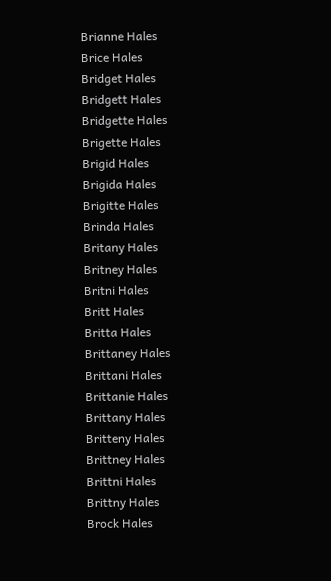Brianne Hales
Brice Hales
Bridget Hales
Bridgett Hales
Bridgette Hales
Brigette Hales
Brigid Hales
Brigida Hales
Brigitte Hales
Brinda Hales
Britany Hales
Britney Hales
Britni Hales
Britt Hales
Britta Hales
Brittaney Hales
Brittani Hales
Brittanie Hales
Brittany Hales
Britteny Hales
Brittney Hales
Brittni Hales
Brittny Hales
Brock Hales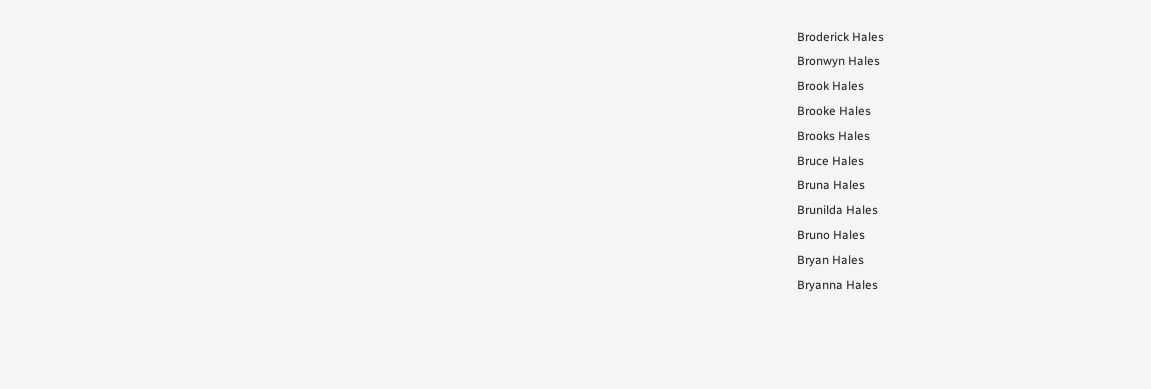Broderick Hales
Bronwyn Hales
Brook Hales
Brooke Hales
Brooks Hales
Bruce Hales
Bruna Hales
Brunilda Hales
Bruno Hales
Bryan Hales
Bryanna Hales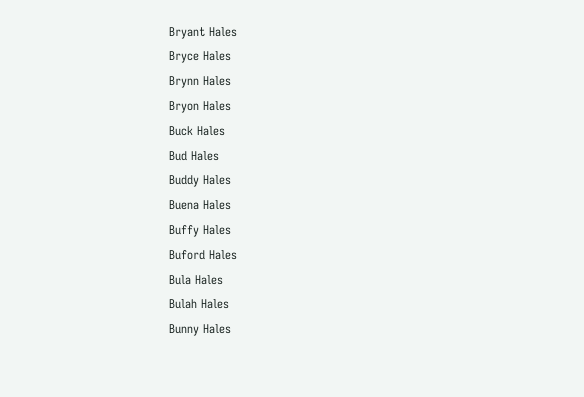Bryant Hales
Bryce Hales
Brynn Hales
Bryon Hales
Buck Hales
Bud Hales
Buddy Hales
Buena Hales
Buffy Hales
Buford Hales
Bula Hales
Bulah Hales
Bunny Hales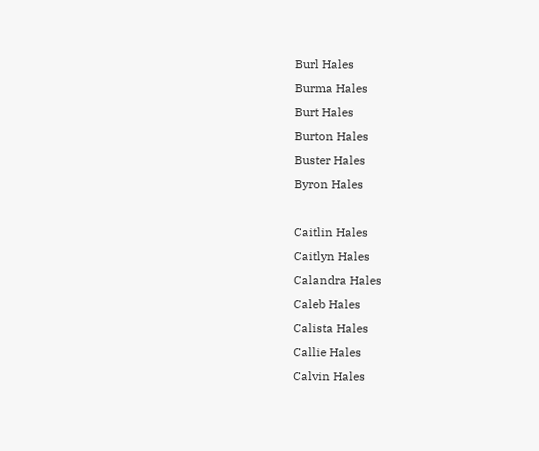Burl Hales
Burma Hales
Burt Hales
Burton Hales
Buster Hales
Byron Hales

Caitlin Hales
Caitlyn Hales
Calandra Hales
Caleb Hales
Calista Hales
Callie Hales
Calvin Hales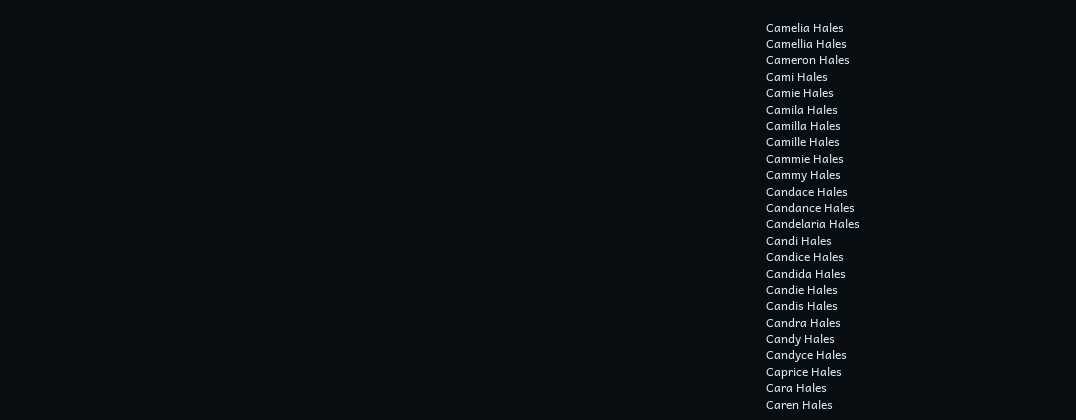Camelia Hales
Camellia Hales
Cameron Hales
Cami Hales
Camie Hales
Camila Hales
Camilla Hales
Camille Hales
Cammie Hales
Cammy Hales
Candace Hales
Candance Hales
Candelaria Hales
Candi Hales
Candice Hales
Candida Hales
Candie Hales
Candis Hales
Candra Hales
Candy Hales
Candyce Hales
Caprice Hales
Cara Hales
Caren Hales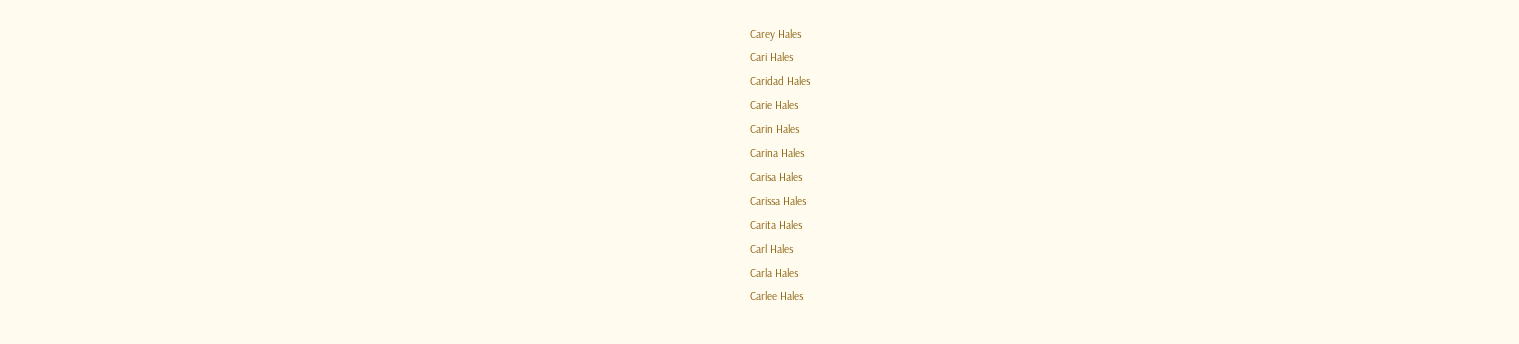Carey Hales
Cari Hales
Caridad Hales
Carie Hales
Carin Hales
Carina Hales
Carisa Hales
Carissa Hales
Carita Hales
Carl Hales
Carla Hales
Carlee Hales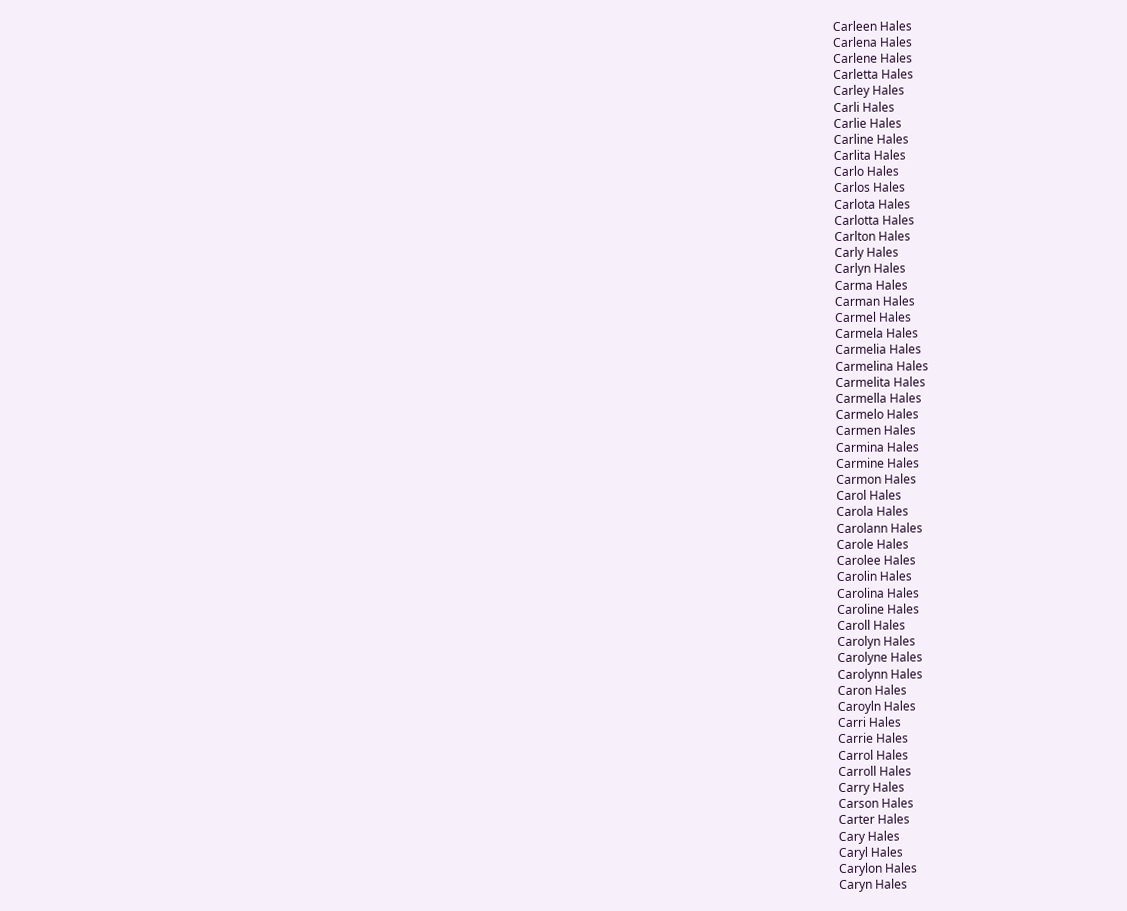Carleen Hales
Carlena Hales
Carlene Hales
Carletta Hales
Carley Hales
Carli Hales
Carlie Hales
Carline Hales
Carlita Hales
Carlo Hales
Carlos Hales
Carlota Hales
Carlotta Hales
Carlton Hales
Carly Hales
Carlyn Hales
Carma Hales
Carman Hales
Carmel Hales
Carmela Hales
Carmelia Hales
Carmelina Hales
Carmelita Hales
Carmella Hales
Carmelo Hales
Carmen Hales
Carmina Hales
Carmine Hales
Carmon Hales
Carol Hales
Carola Hales
Carolann Hales
Carole Hales
Carolee Hales
Carolin Hales
Carolina Hales
Caroline Hales
Caroll Hales
Carolyn Hales
Carolyne Hales
Carolynn Hales
Caron Hales
Caroyln Hales
Carri Hales
Carrie Hales
Carrol Hales
Carroll Hales
Carry Hales
Carson Hales
Carter Hales
Cary Hales
Caryl Hales
Carylon Hales
Caryn Hales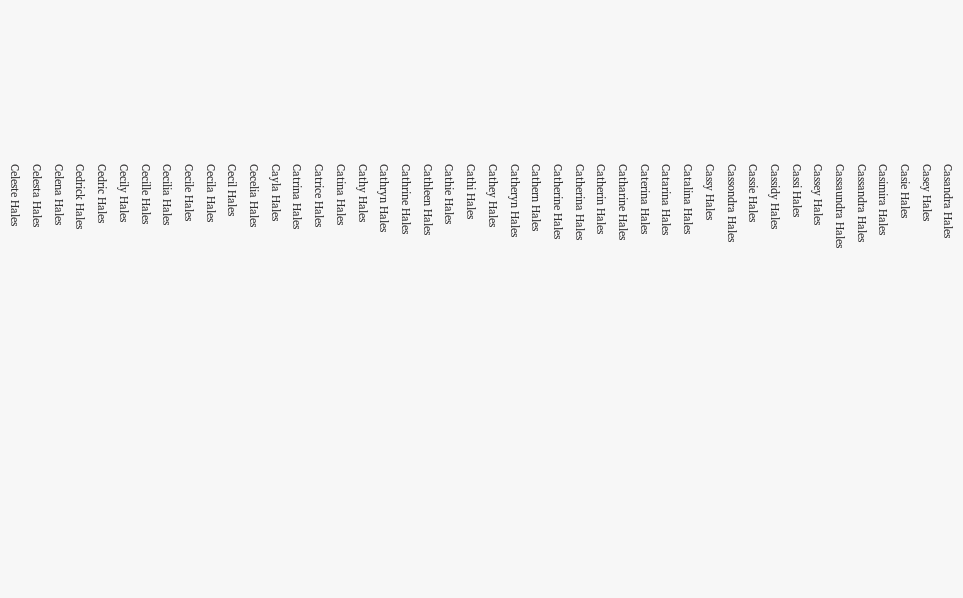Casandra Hales
Casey Hales
Casie Hales
Casimira Hales
Cassandra Hales
Cassaundra Hales
Cassey Hales
Cassi Hales
Cassidy Hales
Cassie Hales
Cassondra Hales
Cassy Hales
Catalina Hales
Catarina Hales
Caterina Hales
Catharine Hales
Catherin Hales
Catherina Hales
Catherine Hales
Cathern Hales
Catheryn Hales
Cathey Hales
Cathi Hales
Cathie Hales
Cathleen Hales
Cathrine Hales
Cathryn Hales
Cathy Hales
Catina Hales
Catrice Hales
Catrina Hales
Cayla Hales
Cecelia Hales
Cecil Hales
Cecila Hales
Cecile Hales
Cecilia Hales
Cecille Hales
Cecily Hales
Cedric Hales
Cedrick Hales
Celena Hales
Celesta Hales
Celeste Hales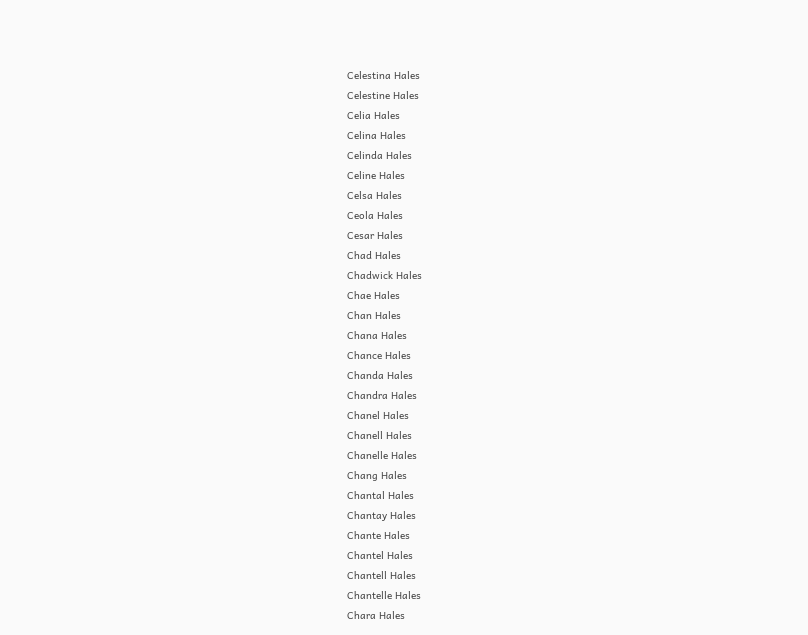Celestina Hales
Celestine Hales
Celia Hales
Celina Hales
Celinda Hales
Celine Hales
Celsa Hales
Ceola Hales
Cesar Hales
Chad Hales
Chadwick Hales
Chae Hales
Chan Hales
Chana Hales
Chance Hales
Chanda Hales
Chandra Hales
Chanel Hales
Chanell Hales
Chanelle Hales
Chang Hales
Chantal Hales
Chantay Hales
Chante Hales
Chantel Hales
Chantell Hales
Chantelle Hales
Chara Hales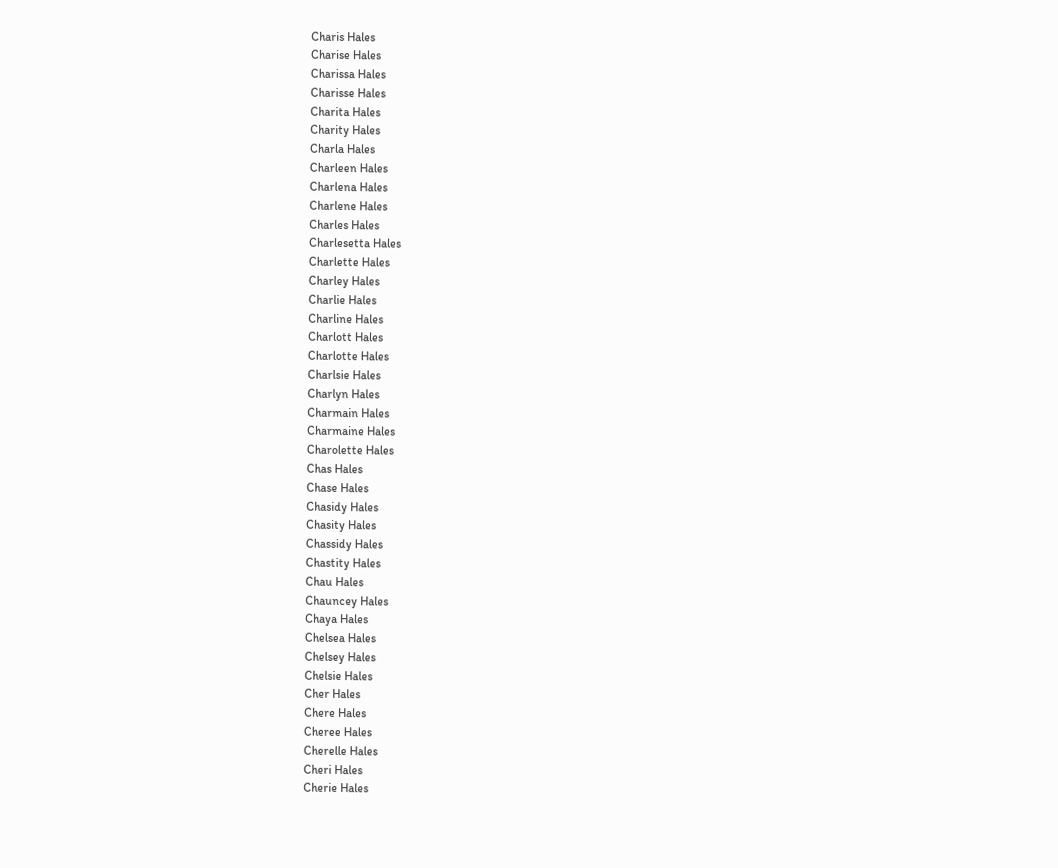Charis Hales
Charise Hales
Charissa Hales
Charisse Hales
Charita Hales
Charity Hales
Charla Hales
Charleen Hales
Charlena Hales
Charlene Hales
Charles Hales
Charlesetta Hales
Charlette Hales
Charley Hales
Charlie Hales
Charline Hales
Charlott Hales
Charlotte Hales
Charlsie Hales
Charlyn Hales
Charmain Hales
Charmaine Hales
Charolette Hales
Chas Hales
Chase Hales
Chasidy Hales
Chasity Hales
Chassidy Hales
Chastity Hales
Chau Hales
Chauncey Hales
Chaya Hales
Chelsea Hales
Chelsey Hales
Chelsie Hales
Cher Hales
Chere Hales
Cheree Hales
Cherelle Hales
Cheri Hales
Cherie Hales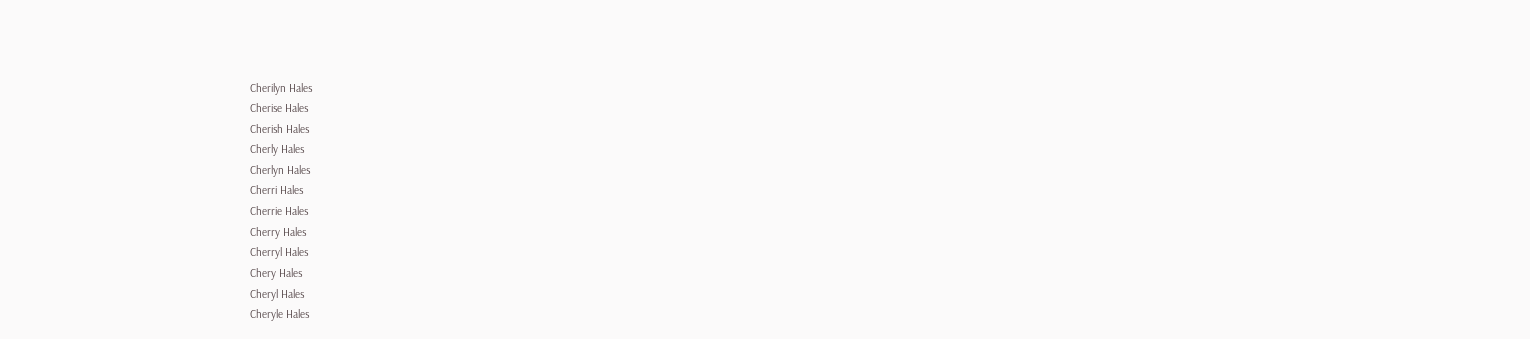Cherilyn Hales
Cherise Hales
Cherish Hales
Cherly Hales
Cherlyn Hales
Cherri Hales
Cherrie Hales
Cherry Hales
Cherryl Hales
Chery Hales
Cheryl Hales
Cheryle Hales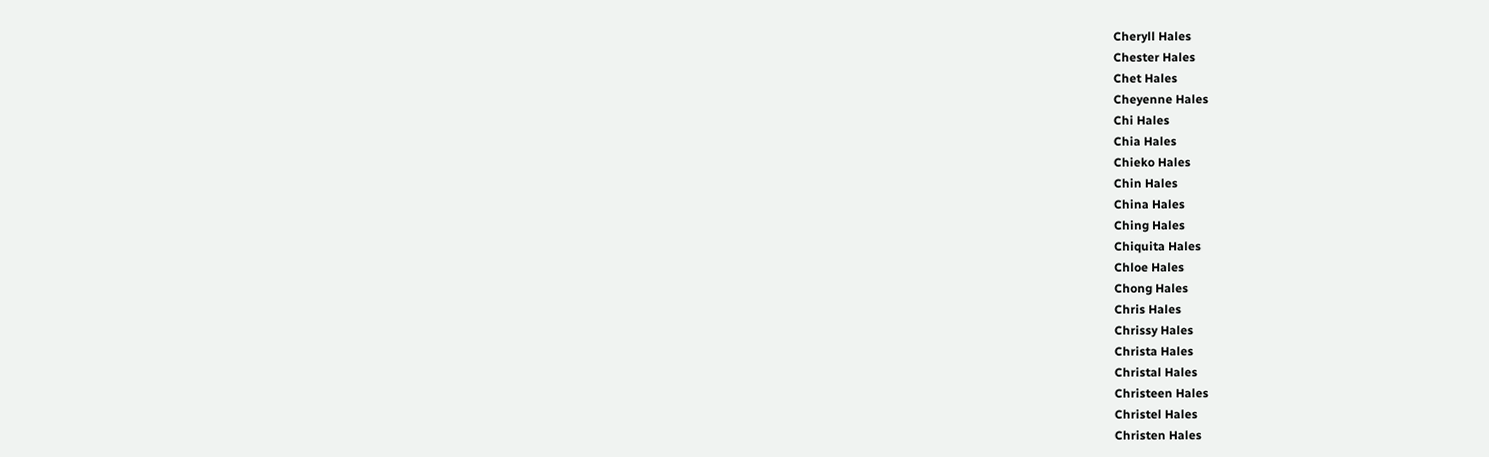Cheryll Hales
Chester Hales
Chet Hales
Cheyenne Hales
Chi Hales
Chia Hales
Chieko Hales
Chin Hales
China Hales
Ching Hales
Chiquita Hales
Chloe Hales
Chong Hales
Chris Hales
Chrissy Hales
Christa Hales
Christal Hales
Christeen Hales
Christel Hales
Christen Hales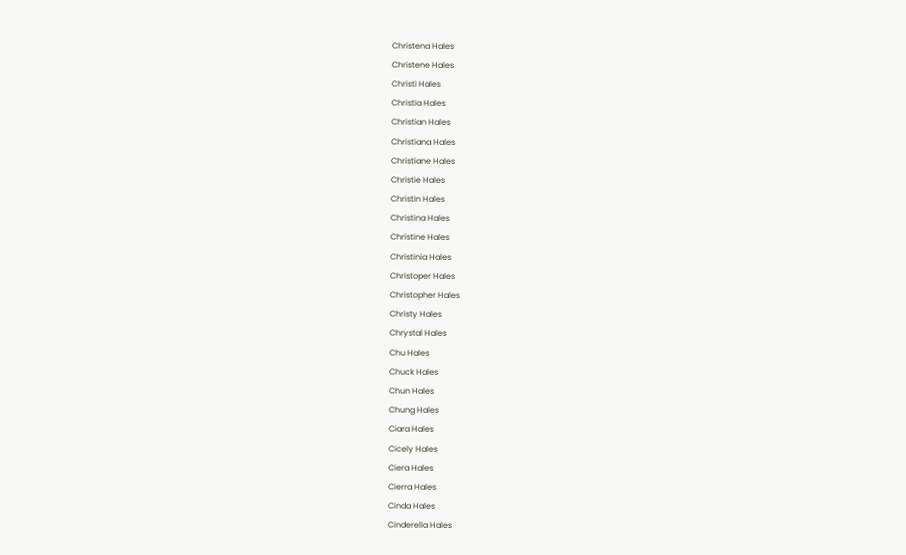Christena Hales
Christene Hales
Christi Hales
Christia Hales
Christian Hales
Christiana Hales
Christiane Hales
Christie Hales
Christin Hales
Christina Hales
Christine Hales
Christinia Hales
Christoper Hales
Christopher Hales
Christy Hales
Chrystal Hales
Chu Hales
Chuck Hales
Chun Hales
Chung Hales
Ciara Hales
Cicely Hales
Ciera Hales
Cierra Hales
Cinda Hales
Cinderella Hales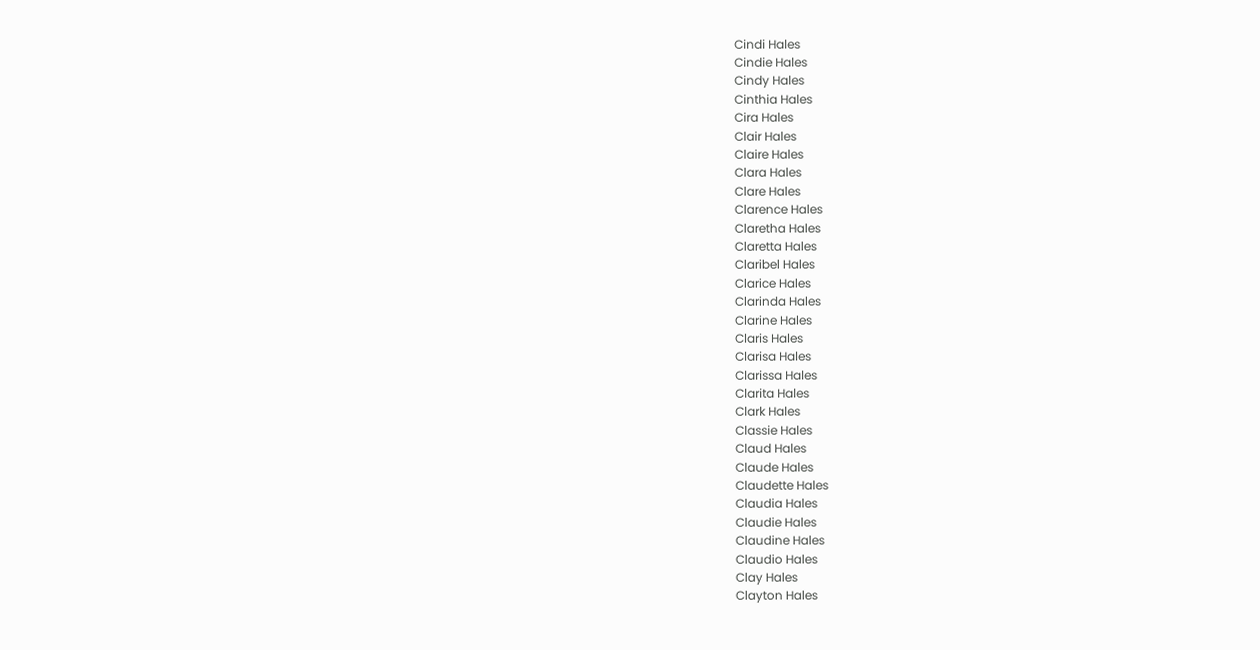Cindi Hales
Cindie Hales
Cindy Hales
Cinthia Hales
Cira Hales
Clair Hales
Claire Hales
Clara Hales
Clare Hales
Clarence Hales
Claretha Hales
Claretta Hales
Claribel Hales
Clarice Hales
Clarinda Hales
Clarine Hales
Claris Hales
Clarisa Hales
Clarissa Hales
Clarita Hales
Clark Hales
Classie Hales
Claud Hales
Claude Hales
Claudette Hales
Claudia Hales
Claudie Hales
Claudine Hales
Claudio Hales
Clay Hales
Clayton Hales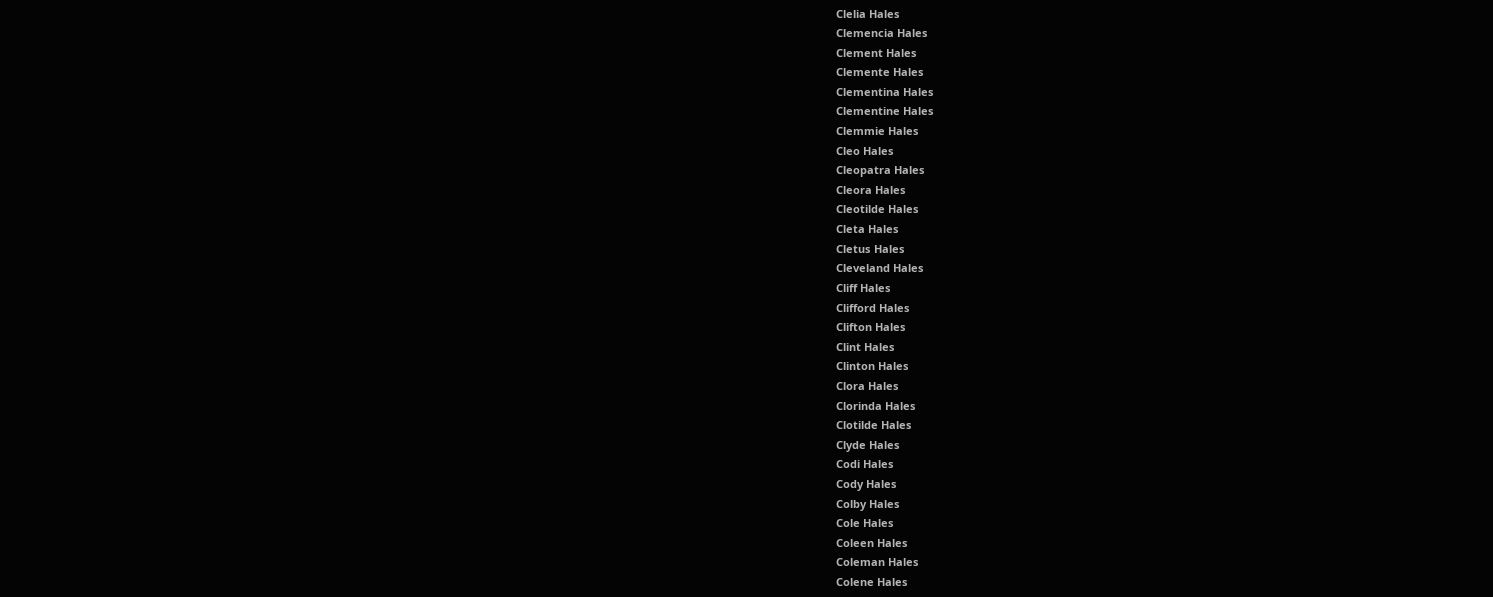Clelia Hales
Clemencia Hales
Clement Hales
Clemente Hales
Clementina Hales
Clementine Hales
Clemmie Hales
Cleo Hales
Cleopatra Hales
Cleora Hales
Cleotilde Hales
Cleta Hales
Cletus Hales
Cleveland Hales
Cliff Hales
Clifford Hales
Clifton Hales
Clint Hales
Clinton Hales
Clora Hales
Clorinda Hales
Clotilde Hales
Clyde Hales
Codi Hales
Cody Hales
Colby Hales
Cole Hales
Coleen Hales
Coleman Hales
Colene Hales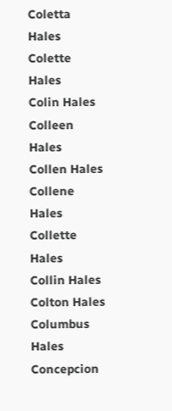Coletta Hales
Colette Hales
Colin Hales
Colleen Hales
Collen Hales
Collene Hales
Collette Hales
Collin Hales
Colton Hales
Columbus Hales
Concepcion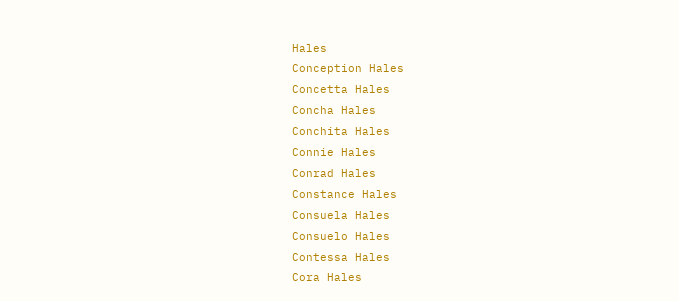Hales
Conception Hales
Concetta Hales
Concha Hales
Conchita Hales
Connie Hales
Conrad Hales
Constance Hales
Consuela Hales
Consuelo Hales
Contessa Hales
Cora Hales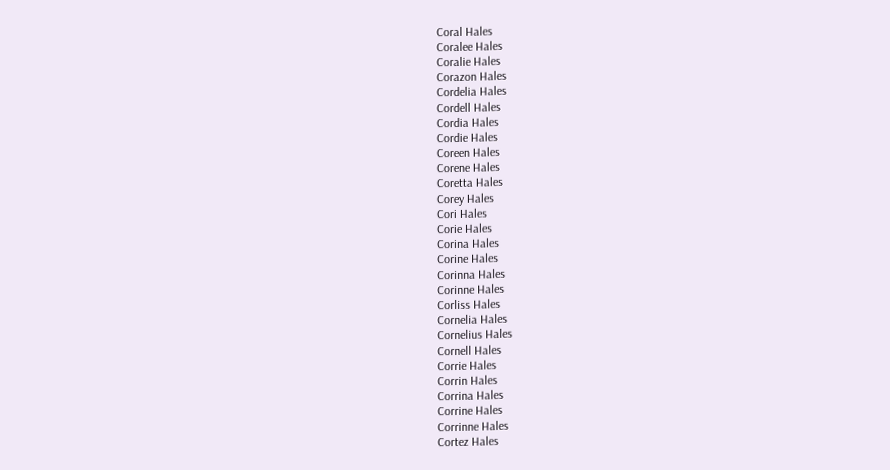Coral Hales
Coralee Hales
Coralie Hales
Corazon Hales
Cordelia Hales
Cordell Hales
Cordia Hales
Cordie Hales
Coreen Hales
Corene Hales
Coretta Hales
Corey Hales
Cori Hales
Corie Hales
Corina Hales
Corine Hales
Corinna Hales
Corinne Hales
Corliss Hales
Cornelia Hales
Cornelius Hales
Cornell Hales
Corrie Hales
Corrin Hales
Corrina Hales
Corrine Hales
Corrinne Hales
Cortez Hales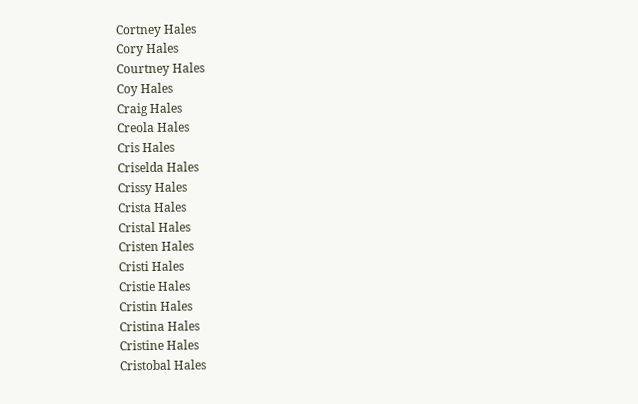Cortney Hales
Cory Hales
Courtney Hales
Coy Hales
Craig Hales
Creola Hales
Cris Hales
Criselda Hales
Crissy Hales
Crista Hales
Cristal Hales
Cristen Hales
Cristi Hales
Cristie Hales
Cristin Hales
Cristina Hales
Cristine Hales
Cristobal Hales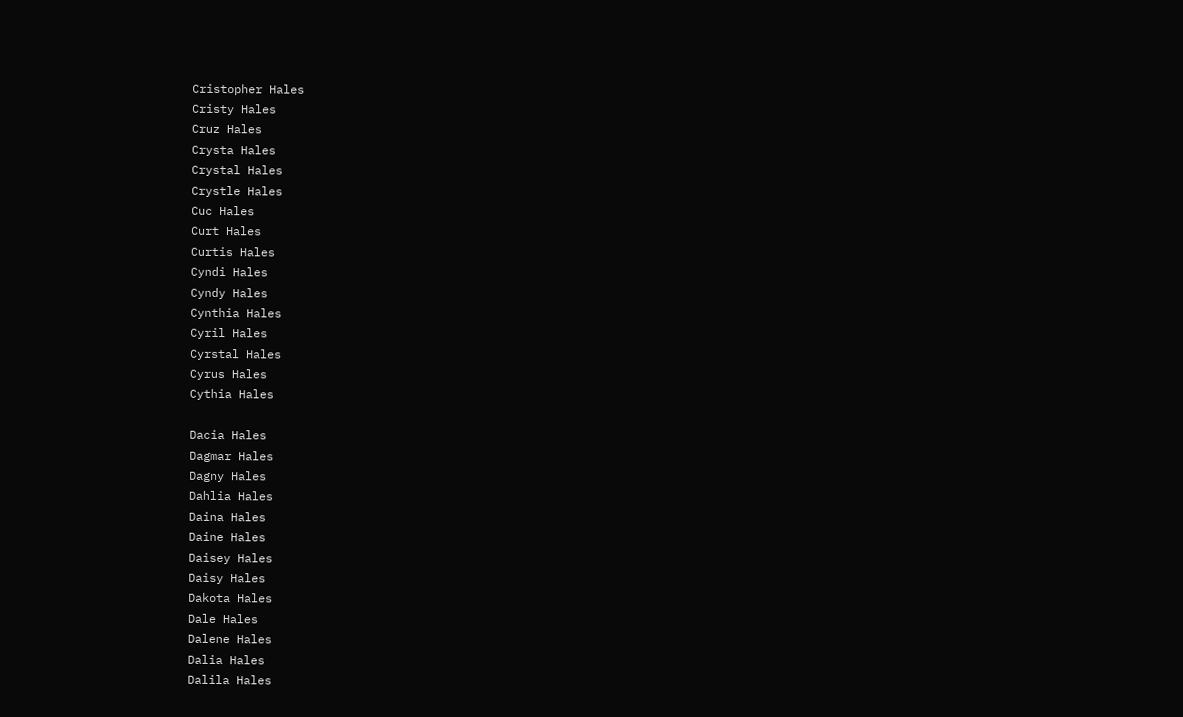Cristopher Hales
Cristy Hales
Cruz Hales
Crysta Hales
Crystal Hales
Crystle Hales
Cuc Hales
Curt Hales
Curtis Hales
Cyndi Hales
Cyndy Hales
Cynthia Hales
Cyril Hales
Cyrstal Hales
Cyrus Hales
Cythia Hales

Dacia Hales
Dagmar Hales
Dagny Hales
Dahlia Hales
Daina Hales
Daine Hales
Daisey Hales
Daisy Hales
Dakota Hales
Dale Hales
Dalene Hales
Dalia Hales
Dalila Hales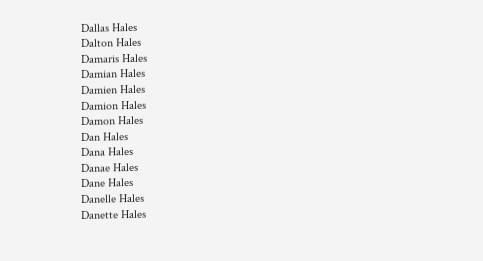Dallas Hales
Dalton Hales
Damaris Hales
Damian Hales
Damien Hales
Damion Hales
Damon Hales
Dan Hales
Dana Hales
Danae Hales
Dane Hales
Danelle Hales
Danette Hales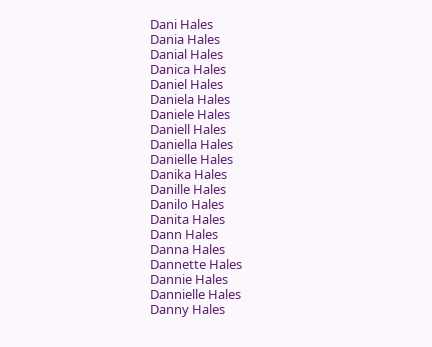Dani Hales
Dania Hales
Danial Hales
Danica Hales
Daniel Hales
Daniela Hales
Daniele Hales
Daniell Hales
Daniella Hales
Danielle Hales
Danika Hales
Danille Hales
Danilo Hales
Danita Hales
Dann Hales
Danna Hales
Dannette Hales
Dannie Hales
Dannielle Hales
Danny Hales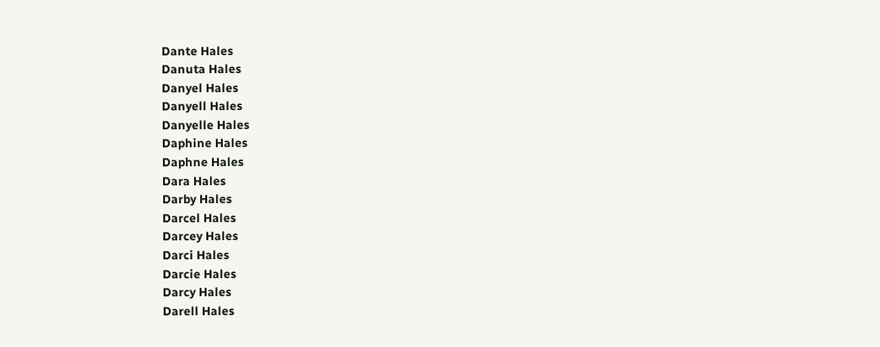Dante Hales
Danuta Hales
Danyel Hales
Danyell Hales
Danyelle Hales
Daphine Hales
Daphne Hales
Dara Hales
Darby Hales
Darcel Hales
Darcey Hales
Darci Hales
Darcie Hales
Darcy Hales
Darell Hales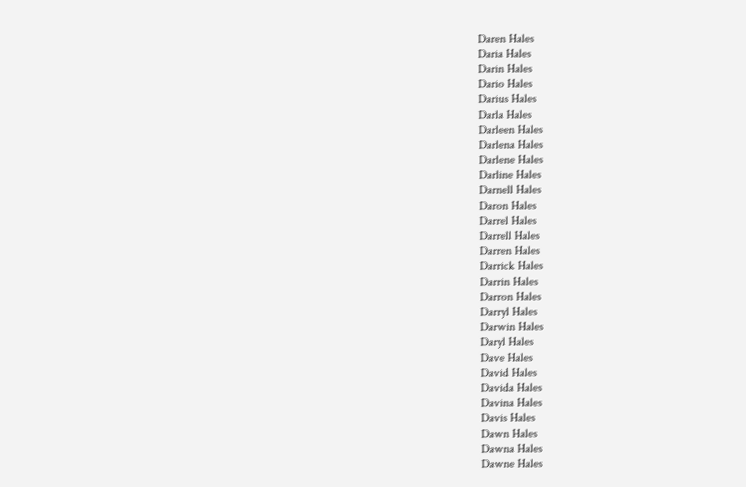Daren Hales
Daria Hales
Darin Hales
Dario Hales
Darius Hales
Darla Hales
Darleen Hales
Darlena Hales
Darlene Hales
Darline Hales
Darnell Hales
Daron Hales
Darrel Hales
Darrell Hales
Darren Hales
Darrick Hales
Darrin Hales
Darron Hales
Darryl Hales
Darwin Hales
Daryl Hales
Dave Hales
David Hales
Davida Hales
Davina Hales
Davis Hales
Dawn Hales
Dawna Hales
Dawne Hales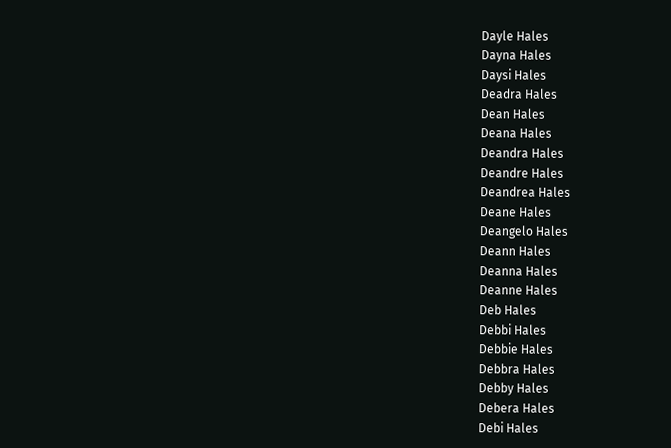Dayle Hales
Dayna Hales
Daysi Hales
Deadra Hales
Dean Hales
Deana Hales
Deandra Hales
Deandre Hales
Deandrea Hales
Deane Hales
Deangelo Hales
Deann Hales
Deanna Hales
Deanne Hales
Deb Hales
Debbi Hales
Debbie Hales
Debbra Hales
Debby Hales
Debera Hales
Debi Hales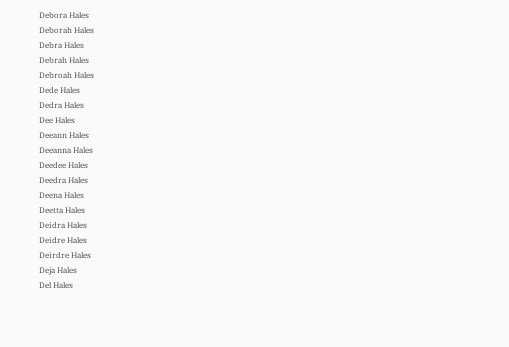Debora Hales
Deborah Hales
Debra Hales
Debrah Hales
Debroah Hales
Dede Hales
Dedra Hales
Dee Hales
Deeann Hales
Deeanna Hales
Deedee Hales
Deedra Hales
Deena Hales
Deetta Hales
Deidra Hales
Deidre Hales
Deirdre Hales
Deja Hales
Del Hales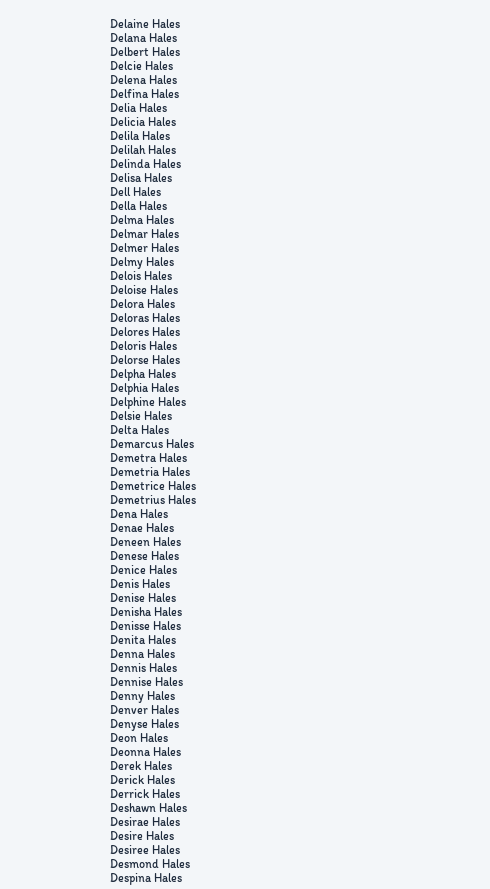Delaine Hales
Delana Hales
Delbert Hales
Delcie Hales
Delena Hales
Delfina Hales
Delia Hales
Delicia Hales
Delila Hales
Delilah Hales
Delinda Hales
Delisa Hales
Dell Hales
Della Hales
Delma Hales
Delmar Hales
Delmer Hales
Delmy Hales
Delois Hales
Deloise Hales
Delora Hales
Deloras Hales
Delores Hales
Deloris Hales
Delorse Hales
Delpha Hales
Delphia Hales
Delphine Hales
Delsie Hales
Delta Hales
Demarcus Hales
Demetra Hales
Demetria Hales
Demetrice Hales
Demetrius Hales
Dena Hales
Denae Hales
Deneen Hales
Denese Hales
Denice Hales
Denis Hales
Denise Hales
Denisha Hales
Denisse Hales
Denita Hales
Denna Hales
Dennis Hales
Dennise Hales
Denny Hales
Denver Hales
Denyse Hales
Deon Hales
Deonna Hales
Derek Hales
Derick Hales
Derrick Hales
Deshawn Hales
Desirae Hales
Desire Hales
Desiree Hales
Desmond Hales
Despina Hales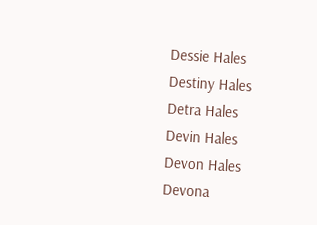Dessie Hales
Destiny Hales
Detra Hales
Devin Hales
Devon Hales
Devona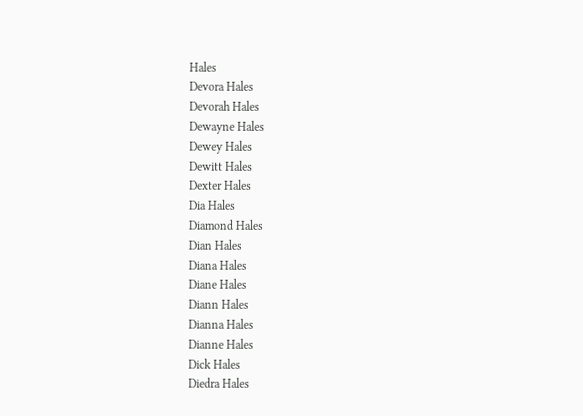Hales
Devora Hales
Devorah Hales
Dewayne Hales
Dewey Hales
Dewitt Hales
Dexter Hales
Dia Hales
Diamond Hales
Dian Hales
Diana Hales
Diane Hales
Diann Hales
Dianna Hales
Dianne Hales
Dick Hales
Diedra Hales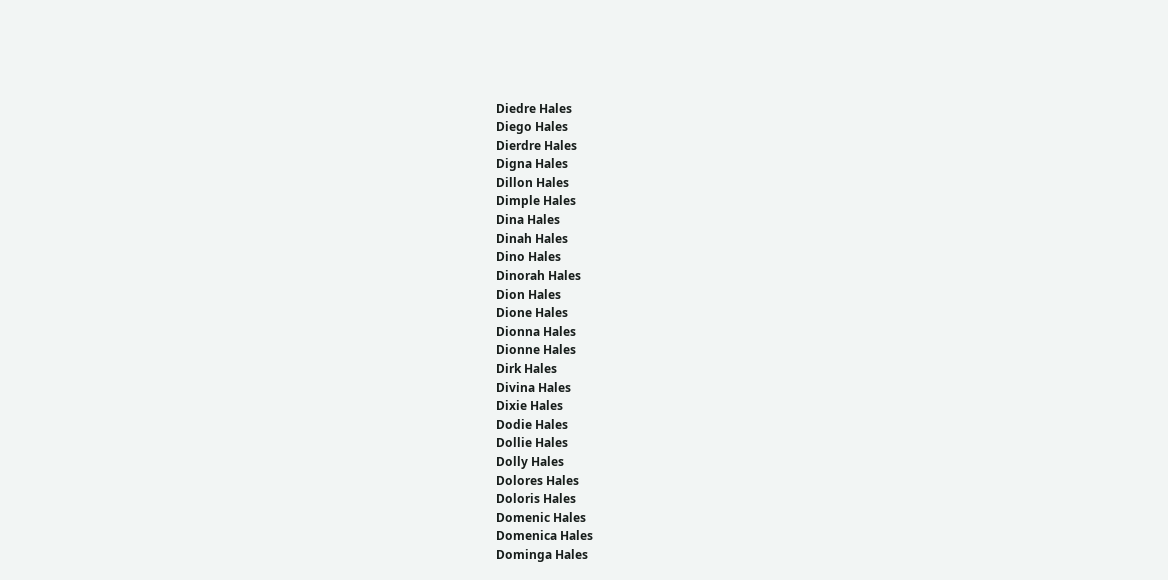Diedre Hales
Diego Hales
Dierdre Hales
Digna Hales
Dillon Hales
Dimple Hales
Dina Hales
Dinah Hales
Dino Hales
Dinorah Hales
Dion Hales
Dione Hales
Dionna Hales
Dionne Hales
Dirk Hales
Divina Hales
Dixie Hales
Dodie Hales
Dollie Hales
Dolly Hales
Dolores Hales
Doloris Hales
Domenic Hales
Domenica Hales
Dominga Hales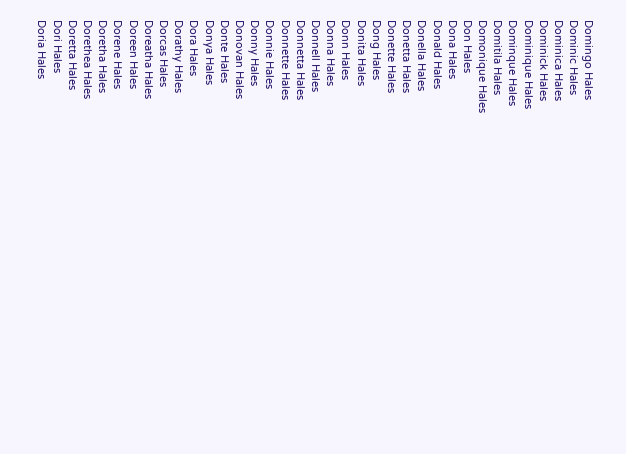Domingo Hales
Dominic Hales
Dominica Hales
Dominick Hales
Dominique Hales
Dominque Hales
Domitila Hales
Domonique Hales
Don Hales
Dona Hales
Donald Hales
Donella Hales
Donetta Hales
Donette Hales
Dong Hales
Donita Hales
Donn Hales
Donna Hales
Donnell Hales
Donnetta Hales
Donnette Hales
Donnie Hales
Donny Hales
Donovan Hales
Donte Hales
Donya Hales
Dora Hales
Dorathy Hales
Dorcas Hales
Doreatha Hales
Doreen Hales
Dorene Hales
Doretha Hales
Dorethea Hales
Doretta Hales
Dori Hales
Doria Hales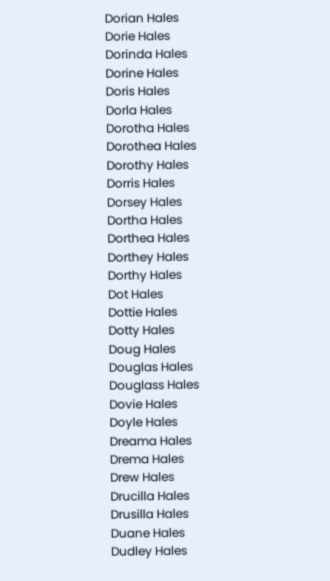Dorian Hales
Dorie Hales
Dorinda Hales
Dorine Hales
Doris Hales
Dorla Hales
Dorotha Hales
Dorothea Hales
Dorothy Hales
Dorris Hales
Dorsey Hales
Dortha Hales
Dorthea Hales
Dorthey Hales
Dorthy Hales
Dot Hales
Dottie Hales
Dotty Hales
Doug Hales
Douglas Hales
Douglass Hales
Dovie Hales
Doyle Hales
Dreama Hales
Drema Hales
Drew Hales
Drucilla Hales
Drusilla Hales
Duane Hales
Dudley Hales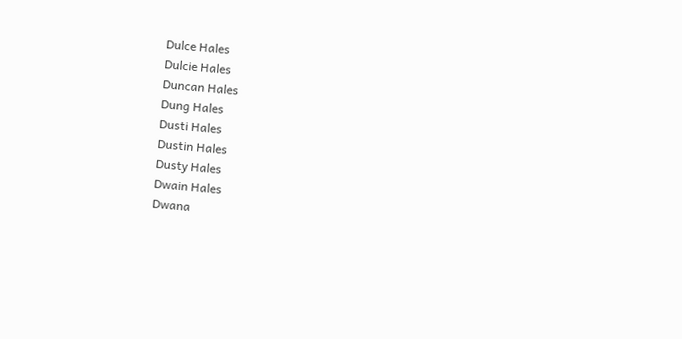Dulce Hales
Dulcie Hales
Duncan Hales
Dung Hales
Dusti Hales
Dustin Hales
Dusty Hales
Dwain Hales
Dwana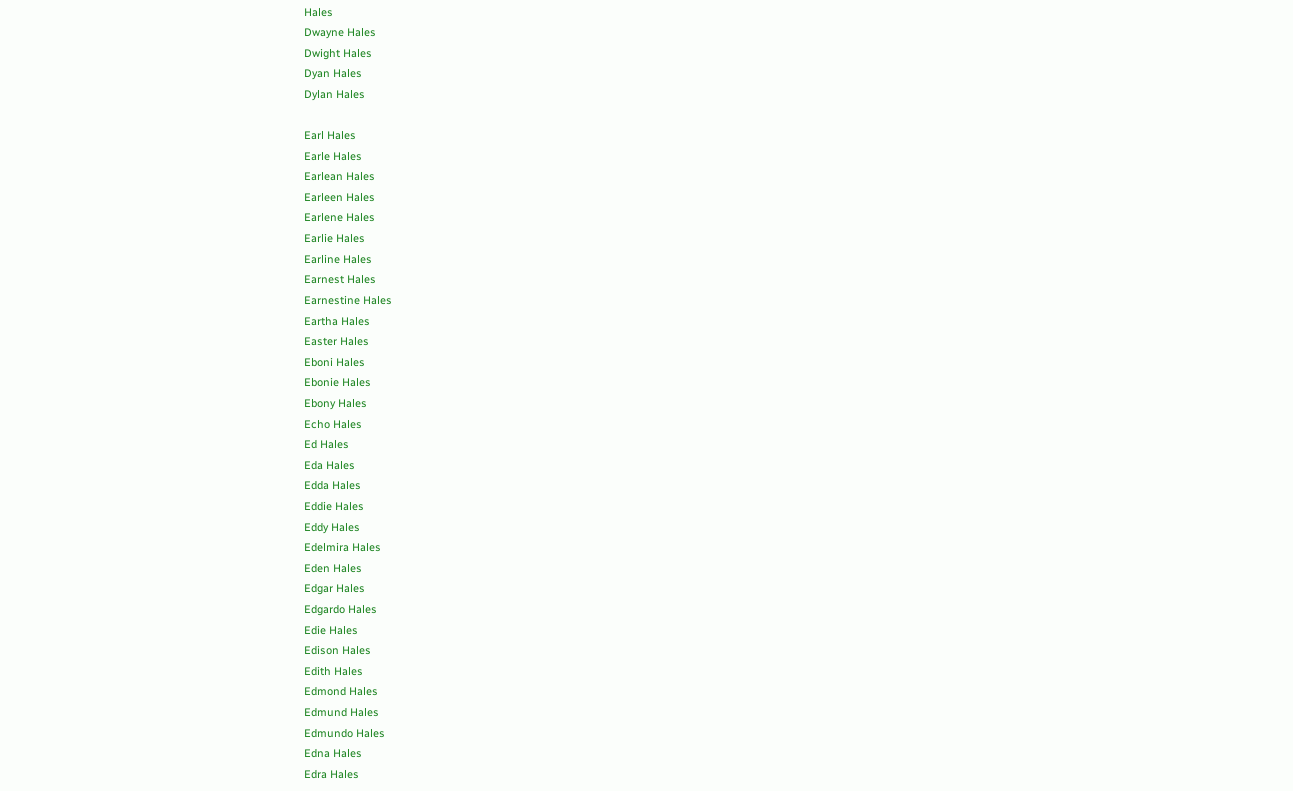Hales
Dwayne Hales
Dwight Hales
Dyan Hales
Dylan Hales

Earl Hales
Earle Hales
Earlean Hales
Earleen Hales
Earlene Hales
Earlie Hales
Earline Hales
Earnest Hales
Earnestine Hales
Eartha Hales
Easter Hales
Eboni Hales
Ebonie Hales
Ebony Hales
Echo Hales
Ed Hales
Eda Hales
Edda Hales
Eddie Hales
Eddy Hales
Edelmira Hales
Eden Hales
Edgar Hales
Edgardo Hales
Edie Hales
Edison Hales
Edith Hales
Edmond Hales
Edmund Hales
Edmundo Hales
Edna Hales
Edra Hales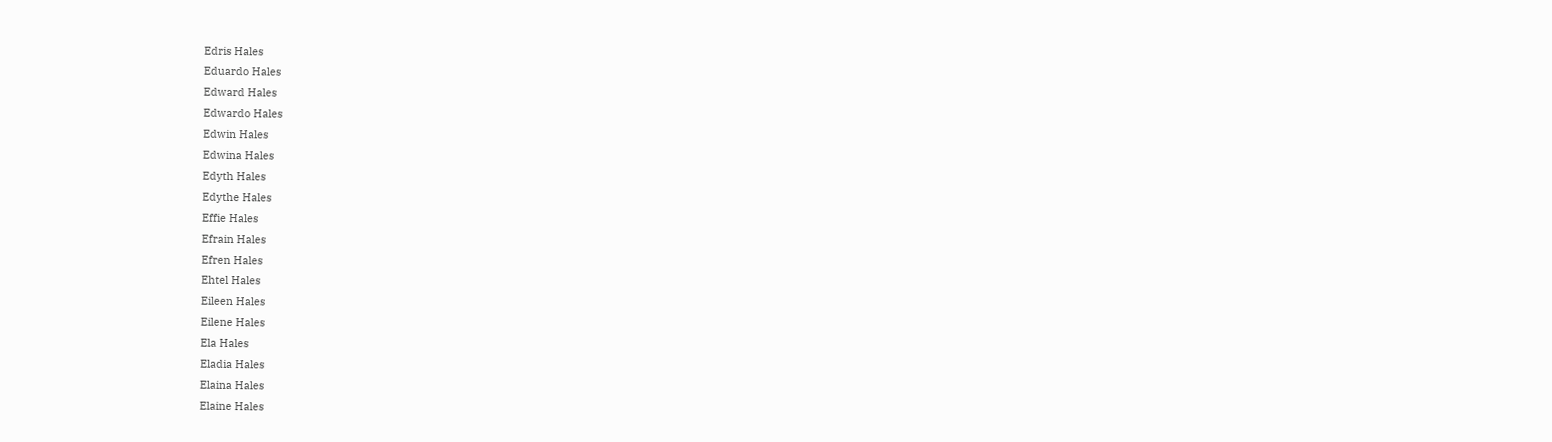Edris Hales
Eduardo Hales
Edward Hales
Edwardo Hales
Edwin Hales
Edwina Hales
Edyth Hales
Edythe Hales
Effie Hales
Efrain Hales
Efren Hales
Ehtel Hales
Eileen Hales
Eilene Hales
Ela Hales
Eladia Hales
Elaina Hales
Elaine Hales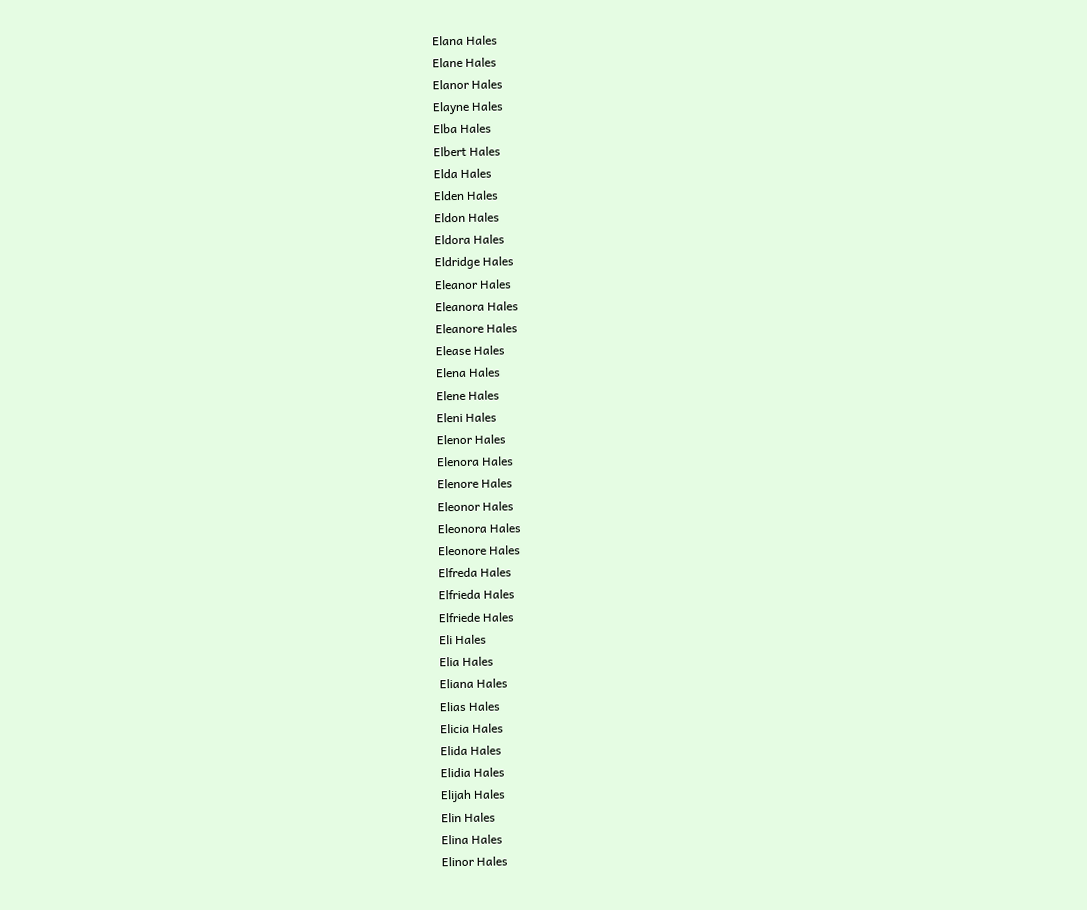Elana Hales
Elane Hales
Elanor Hales
Elayne Hales
Elba Hales
Elbert Hales
Elda Hales
Elden Hales
Eldon Hales
Eldora Hales
Eldridge Hales
Eleanor Hales
Eleanora Hales
Eleanore Hales
Elease Hales
Elena Hales
Elene Hales
Eleni Hales
Elenor Hales
Elenora Hales
Elenore Hales
Eleonor Hales
Eleonora Hales
Eleonore Hales
Elfreda Hales
Elfrieda Hales
Elfriede Hales
Eli Hales
Elia Hales
Eliana Hales
Elias Hales
Elicia Hales
Elida Hales
Elidia Hales
Elijah Hales
Elin Hales
Elina Hales
Elinor Hales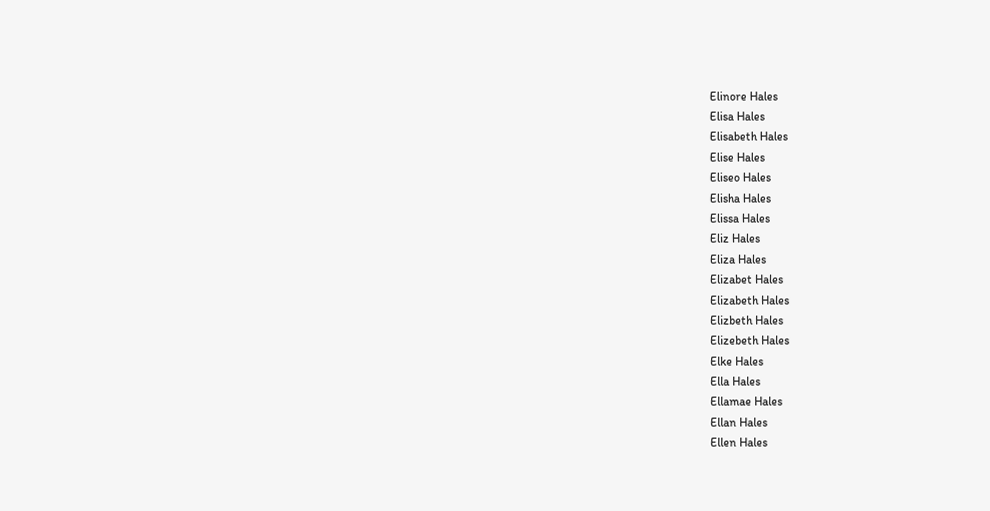Elinore Hales
Elisa Hales
Elisabeth Hales
Elise Hales
Eliseo Hales
Elisha Hales
Elissa Hales
Eliz Hales
Eliza Hales
Elizabet Hales
Elizabeth Hales
Elizbeth Hales
Elizebeth Hales
Elke Hales
Ella Hales
Ellamae Hales
Ellan Hales
Ellen Hales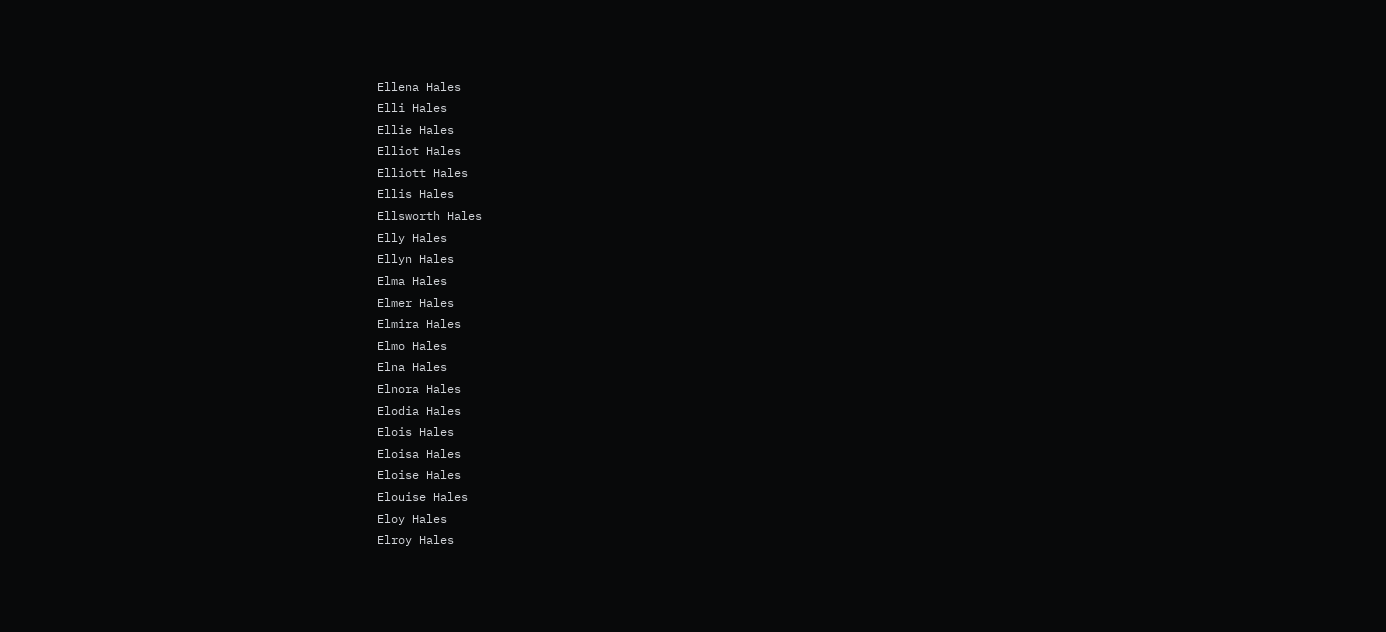Ellena Hales
Elli Hales
Ellie Hales
Elliot Hales
Elliott Hales
Ellis Hales
Ellsworth Hales
Elly Hales
Ellyn Hales
Elma Hales
Elmer Hales
Elmira Hales
Elmo Hales
Elna Hales
Elnora Hales
Elodia Hales
Elois Hales
Eloisa Hales
Eloise Hales
Elouise Hales
Eloy Hales
Elroy Hales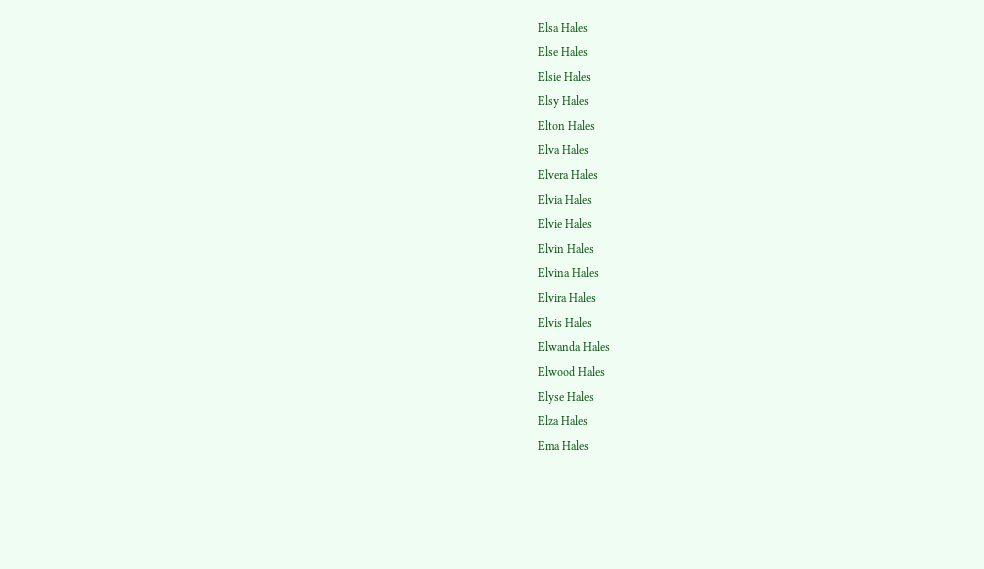Elsa Hales
Else Hales
Elsie Hales
Elsy Hales
Elton Hales
Elva Hales
Elvera Hales
Elvia Hales
Elvie Hales
Elvin Hales
Elvina Hales
Elvira Hales
Elvis Hales
Elwanda Hales
Elwood Hales
Elyse Hales
Elza Hales
Ema Hales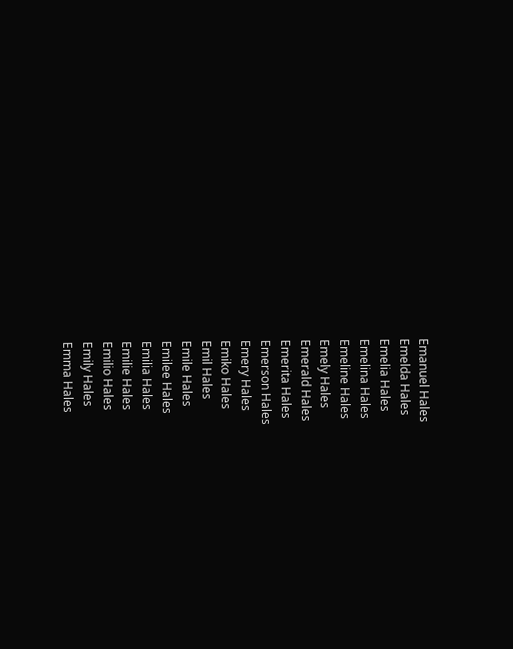Emanuel Hales
Emelda Hales
Emelia Hales
Emelina Hales
Emeline Hales
Emely Hales
Emerald Hales
Emerita Hales
Emerson Hales
Emery Hales
Emiko Hales
Emil Hales
Emile Hales
Emilee Hales
Emilia Hales
Emilie Hales
Emilio Hales
Emily Hales
Emma Hales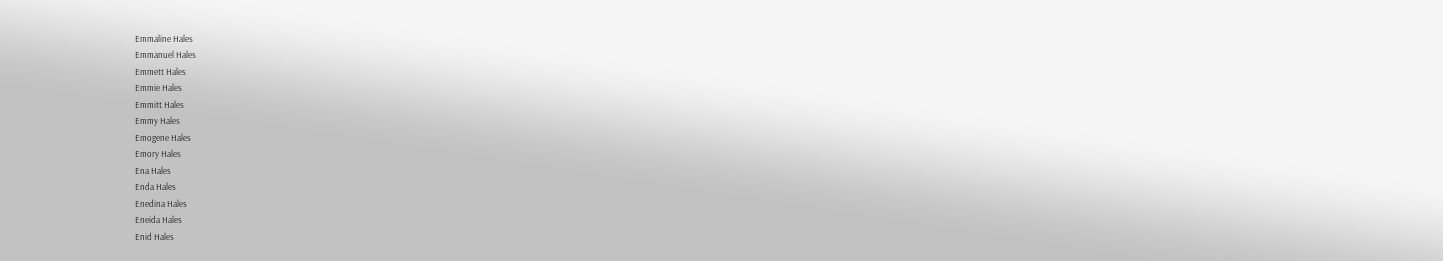Emmaline Hales
Emmanuel Hales
Emmett Hales
Emmie Hales
Emmitt Hales
Emmy Hales
Emogene Hales
Emory Hales
Ena Hales
Enda Hales
Enedina Hales
Eneida Hales
Enid Hales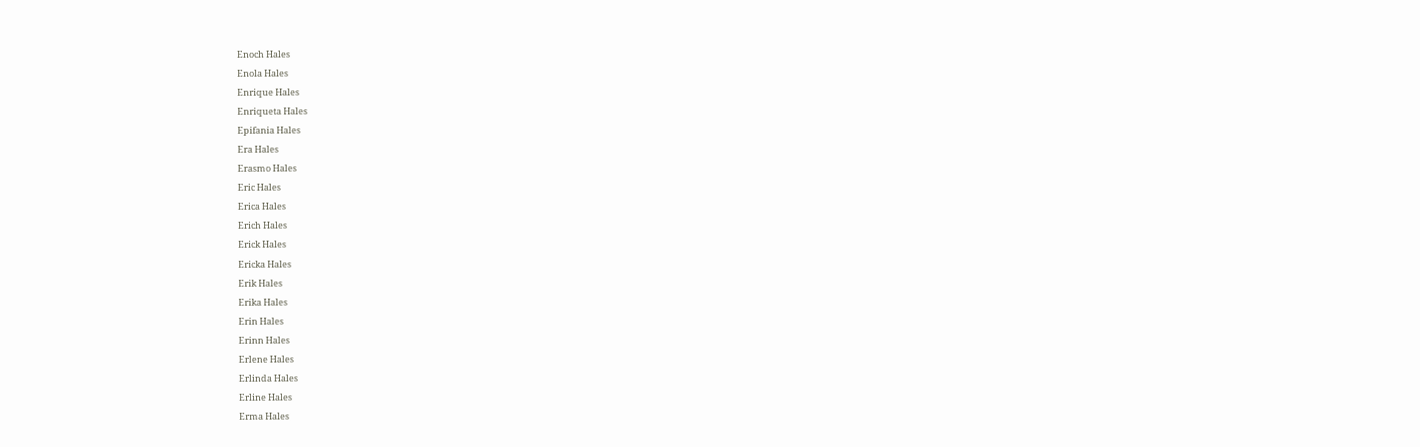Enoch Hales
Enola Hales
Enrique Hales
Enriqueta Hales
Epifania Hales
Era Hales
Erasmo Hales
Eric Hales
Erica Hales
Erich Hales
Erick Hales
Ericka Hales
Erik Hales
Erika Hales
Erin Hales
Erinn Hales
Erlene Hales
Erlinda Hales
Erline Hales
Erma Hales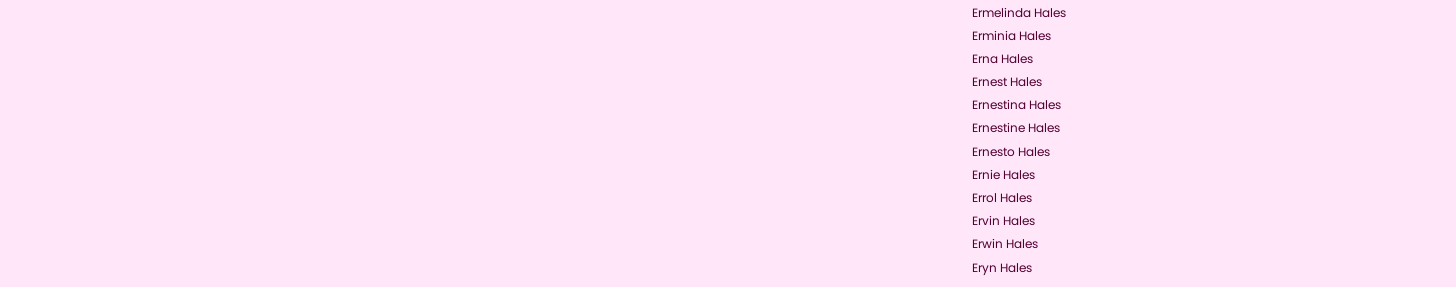Ermelinda Hales
Erminia Hales
Erna Hales
Ernest Hales
Ernestina Hales
Ernestine Hales
Ernesto Hales
Ernie Hales
Errol Hales
Ervin Hales
Erwin Hales
Eryn Hales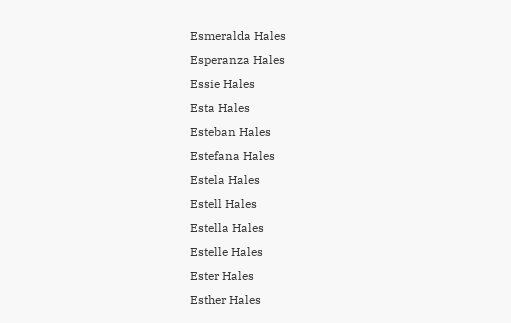Esmeralda Hales
Esperanza Hales
Essie Hales
Esta Hales
Esteban Hales
Estefana Hales
Estela Hales
Estell Hales
Estella Hales
Estelle Hales
Ester Hales
Esther Hales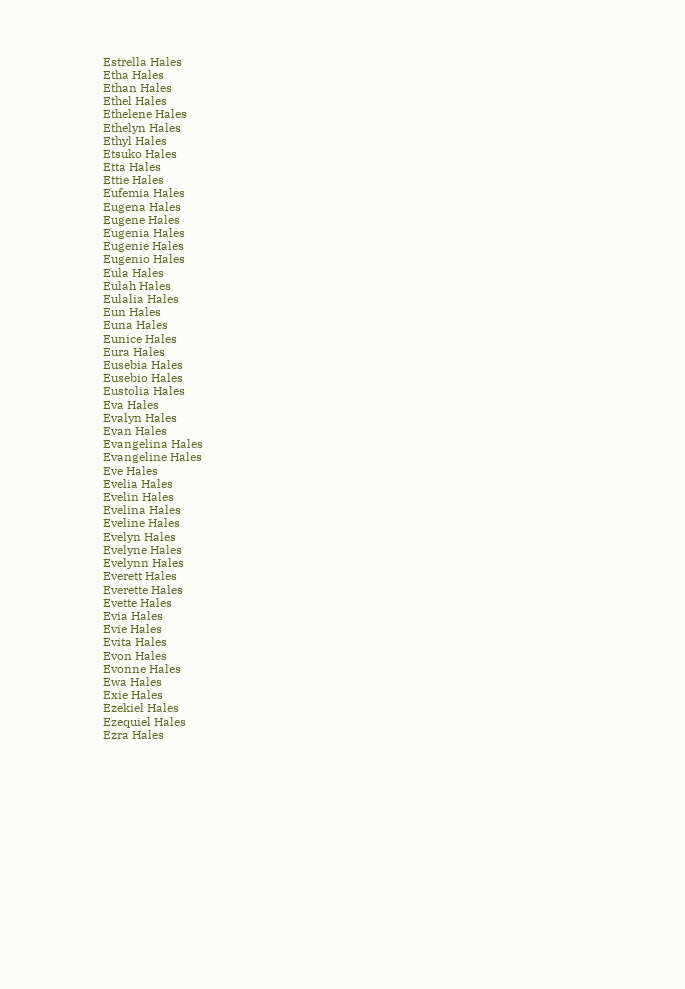Estrella Hales
Etha Hales
Ethan Hales
Ethel Hales
Ethelene Hales
Ethelyn Hales
Ethyl Hales
Etsuko Hales
Etta Hales
Ettie Hales
Eufemia Hales
Eugena Hales
Eugene Hales
Eugenia Hales
Eugenie Hales
Eugenio Hales
Eula Hales
Eulah Hales
Eulalia Hales
Eun Hales
Euna Hales
Eunice Hales
Eura Hales
Eusebia Hales
Eusebio Hales
Eustolia Hales
Eva Hales
Evalyn Hales
Evan Hales
Evangelina Hales
Evangeline Hales
Eve Hales
Evelia Hales
Evelin Hales
Evelina Hales
Eveline Hales
Evelyn Hales
Evelyne Hales
Evelynn Hales
Everett Hales
Everette Hales
Evette Hales
Evia Hales
Evie Hales
Evita Hales
Evon Hales
Evonne Hales
Ewa Hales
Exie Hales
Ezekiel Hales
Ezequiel Hales
Ezra Hales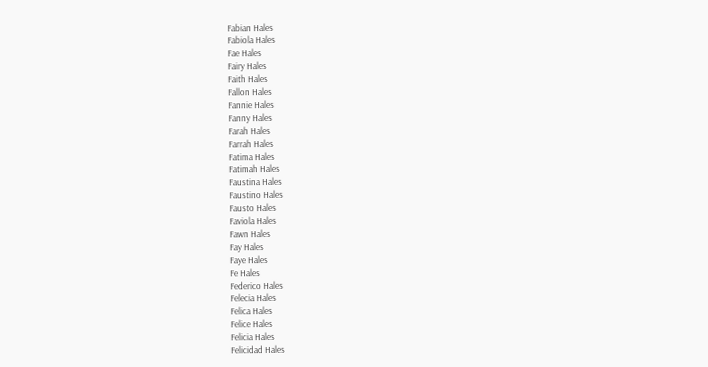Fabian Hales
Fabiola Hales
Fae Hales
Fairy Hales
Faith Hales
Fallon Hales
Fannie Hales
Fanny Hales
Farah Hales
Farrah Hales
Fatima Hales
Fatimah Hales
Faustina Hales
Faustino Hales
Fausto Hales
Faviola Hales
Fawn Hales
Fay Hales
Faye Hales
Fe Hales
Federico Hales
Felecia Hales
Felica Hales
Felice Hales
Felicia Hales
Felicidad Hales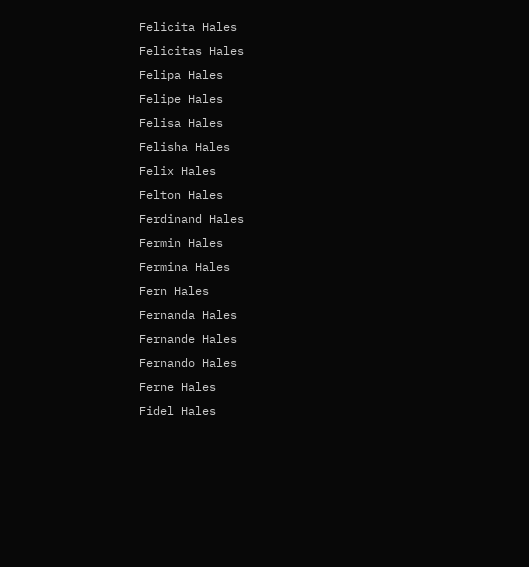Felicita Hales
Felicitas Hales
Felipa Hales
Felipe Hales
Felisa Hales
Felisha Hales
Felix Hales
Felton Hales
Ferdinand Hales
Fermin Hales
Fermina Hales
Fern Hales
Fernanda Hales
Fernande Hales
Fernando Hales
Ferne Hales
Fidel Hales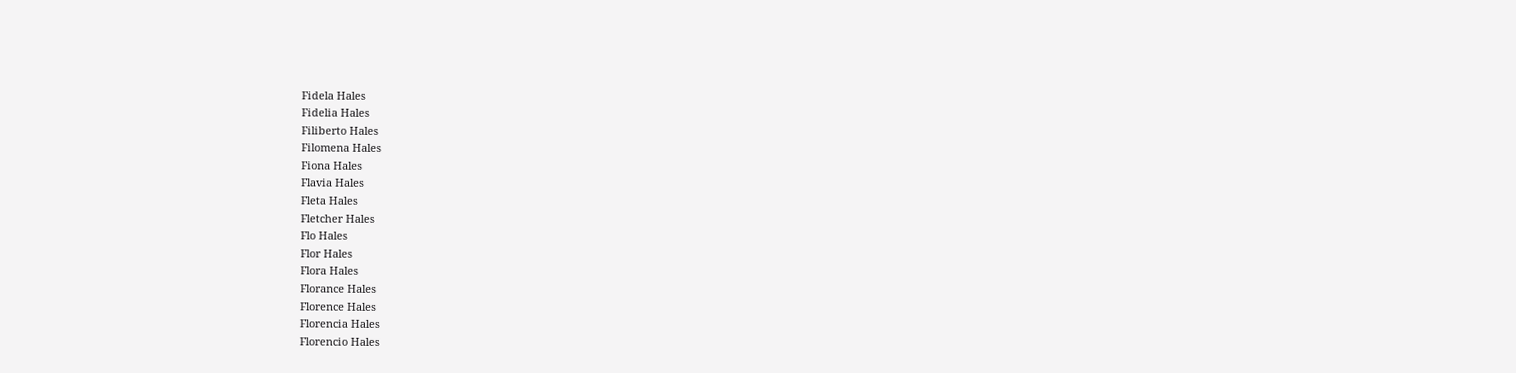Fidela Hales
Fidelia Hales
Filiberto Hales
Filomena Hales
Fiona Hales
Flavia Hales
Fleta Hales
Fletcher Hales
Flo Hales
Flor Hales
Flora Hales
Florance Hales
Florence Hales
Florencia Hales
Florencio Hales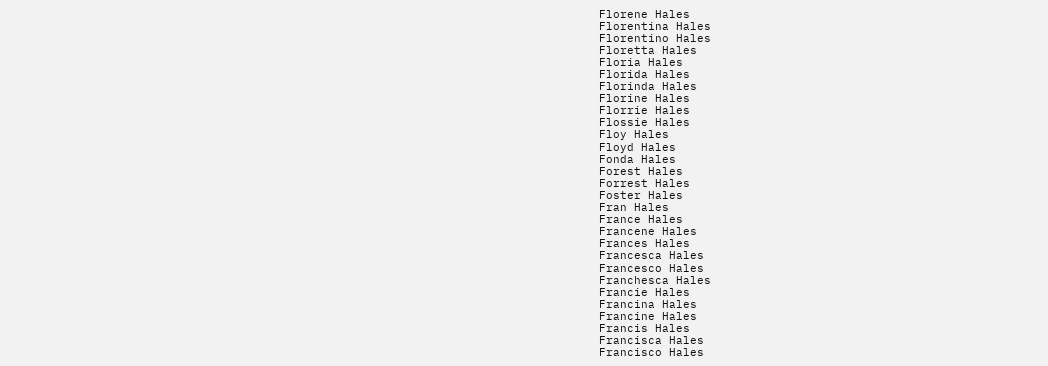Florene Hales
Florentina Hales
Florentino Hales
Floretta Hales
Floria Hales
Florida Hales
Florinda Hales
Florine Hales
Florrie Hales
Flossie Hales
Floy Hales
Floyd Hales
Fonda Hales
Forest Hales
Forrest Hales
Foster Hales
Fran Hales
France Hales
Francene Hales
Frances Hales
Francesca Hales
Francesco Hales
Franchesca Hales
Francie Hales
Francina Hales
Francine Hales
Francis Hales
Francisca Hales
Francisco Hales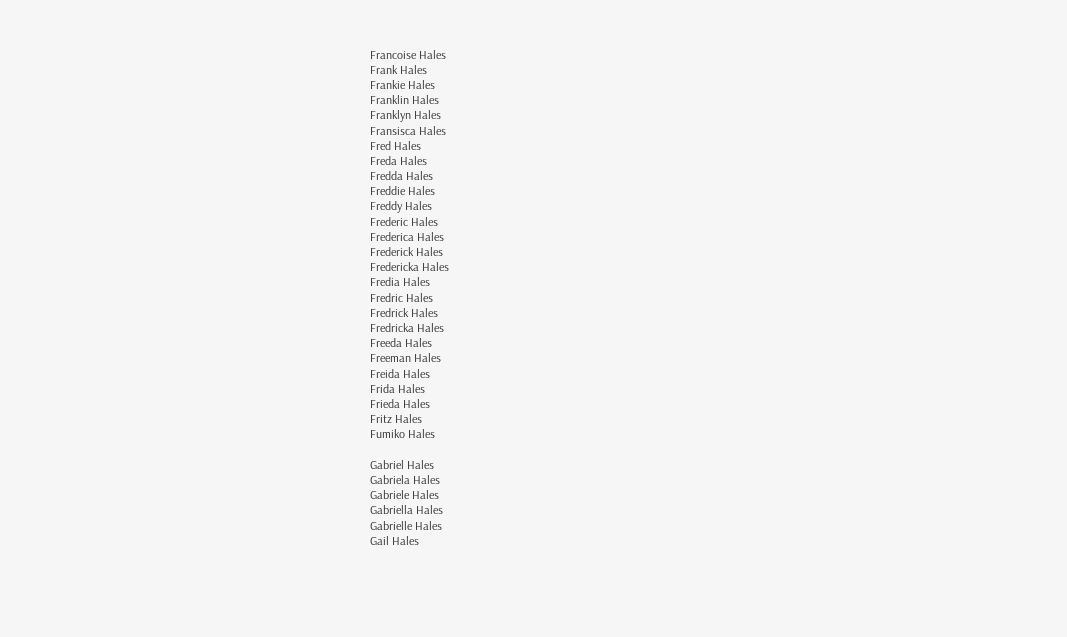Francoise Hales
Frank Hales
Frankie Hales
Franklin Hales
Franklyn Hales
Fransisca Hales
Fred Hales
Freda Hales
Fredda Hales
Freddie Hales
Freddy Hales
Frederic Hales
Frederica Hales
Frederick Hales
Fredericka Hales
Fredia Hales
Fredric Hales
Fredrick Hales
Fredricka Hales
Freeda Hales
Freeman Hales
Freida Hales
Frida Hales
Frieda Hales
Fritz Hales
Fumiko Hales

Gabriel Hales
Gabriela Hales
Gabriele Hales
Gabriella Hales
Gabrielle Hales
Gail Hales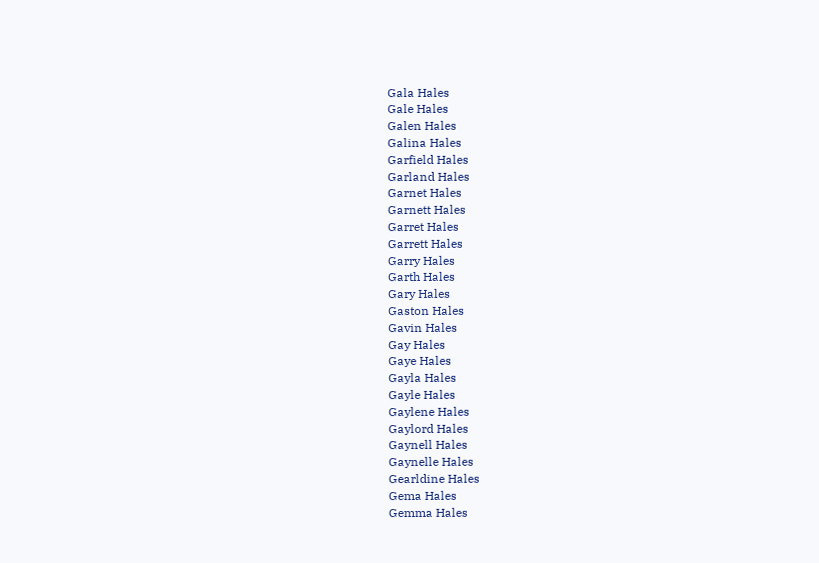Gala Hales
Gale Hales
Galen Hales
Galina Hales
Garfield Hales
Garland Hales
Garnet Hales
Garnett Hales
Garret Hales
Garrett Hales
Garry Hales
Garth Hales
Gary Hales
Gaston Hales
Gavin Hales
Gay Hales
Gaye Hales
Gayla Hales
Gayle Hales
Gaylene Hales
Gaylord Hales
Gaynell Hales
Gaynelle Hales
Gearldine Hales
Gema Hales
Gemma Hales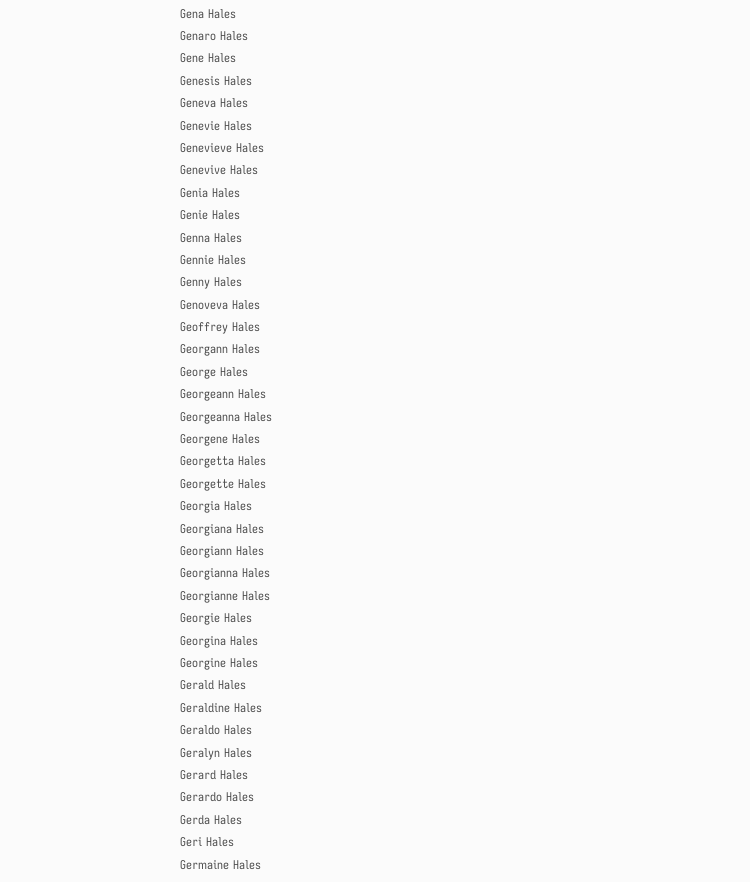Gena Hales
Genaro Hales
Gene Hales
Genesis Hales
Geneva Hales
Genevie Hales
Genevieve Hales
Genevive Hales
Genia Hales
Genie Hales
Genna Hales
Gennie Hales
Genny Hales
Genoveva Hales
Geoffrey Hales
Georgann Hales
George Hales
Georgeann Hales
Georgeanna Hales
Georgene Hales
Georgetta Hales
Georgette Hales
Georgia Hales
Georgiana Hales
Georgiann Hales
Georgianna Hales
Georgianne Hales
Georgie Hales
Georgina Hales
Georgine Hales
Gerald Hales
Geraldine Hales
Geraldo Hales
Geralyn Hales
Gerard Hales
Gerardo Hales
Gerda Hales
Geri Hales
Germaine Hales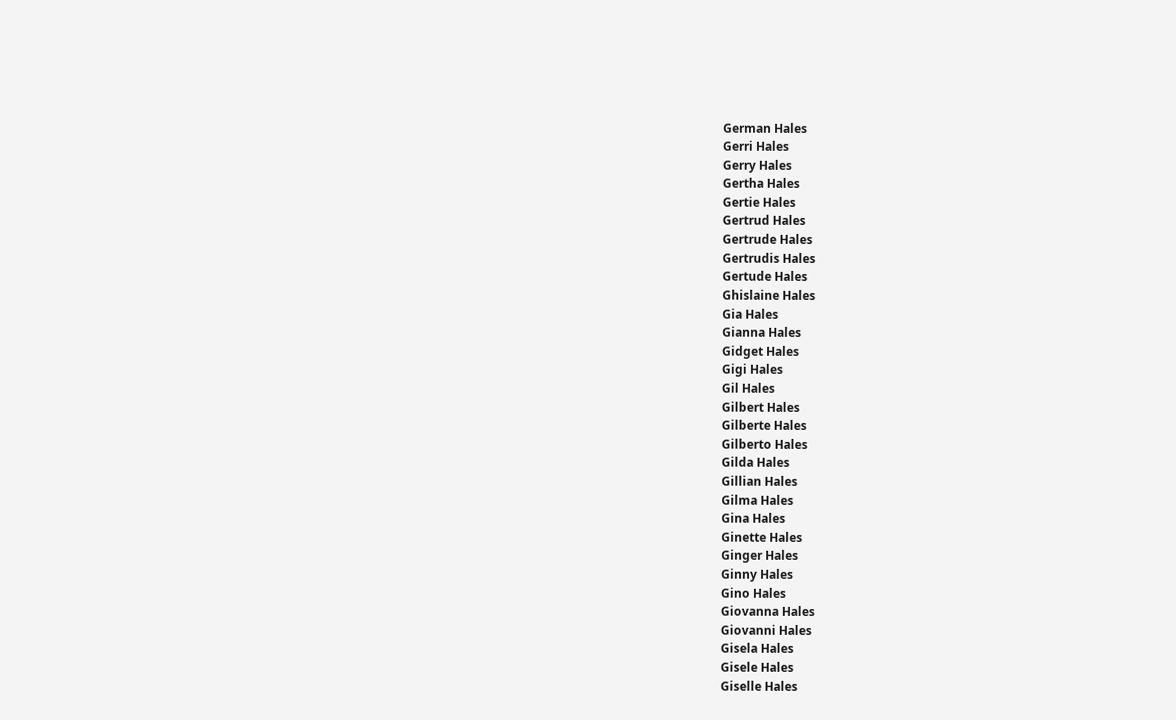German Hales
Gerri Hales
Gerry Hales
Gertha Hales
Gertie Hales
Gertrud Hales
Gertrude Hales
Gertrudis Hales
Gertude Hales
Ghislaine Hales
Gia Hales
Gianna Hales
Gidget Hales
Gigi Hales
Gil Hales
Gilbert Hales
Gilberte Hales
Gilberto Hales
Gilda Hales
Gillian Hales
Gilma Hales
Gina Hales
Ginette Hales
Ginger Hales
Ginny Hales
Gino Hales
Giovanna Hales
Giovanni Hales
Gisela Hales
Gisele Hales
Giselle Hales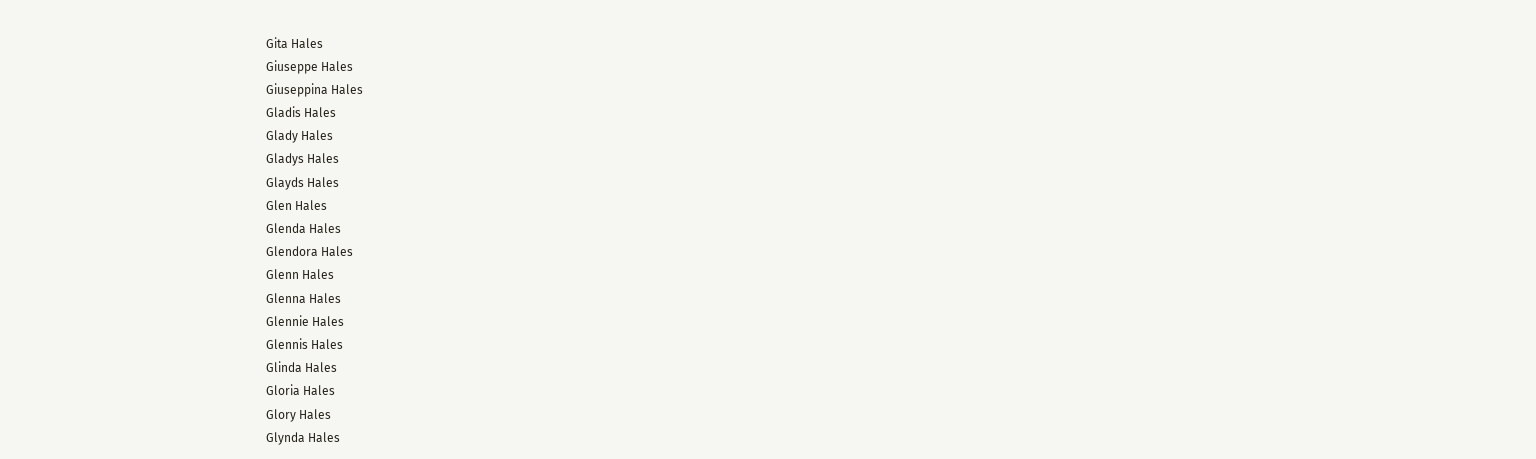Gita Hales
Giuseppe Hales
Giuseppina Hales
Gladis Hales
Glady Hales
Gladys Hales
Glayds Hales
Glen Hales
Glenda Hales
Glendora Hales
Glenn Hales
Glenna Hales
Glennie Hales
Glennis Hales
Glinda Hales
Gloria Hales
Glory Hales
Glynda Hales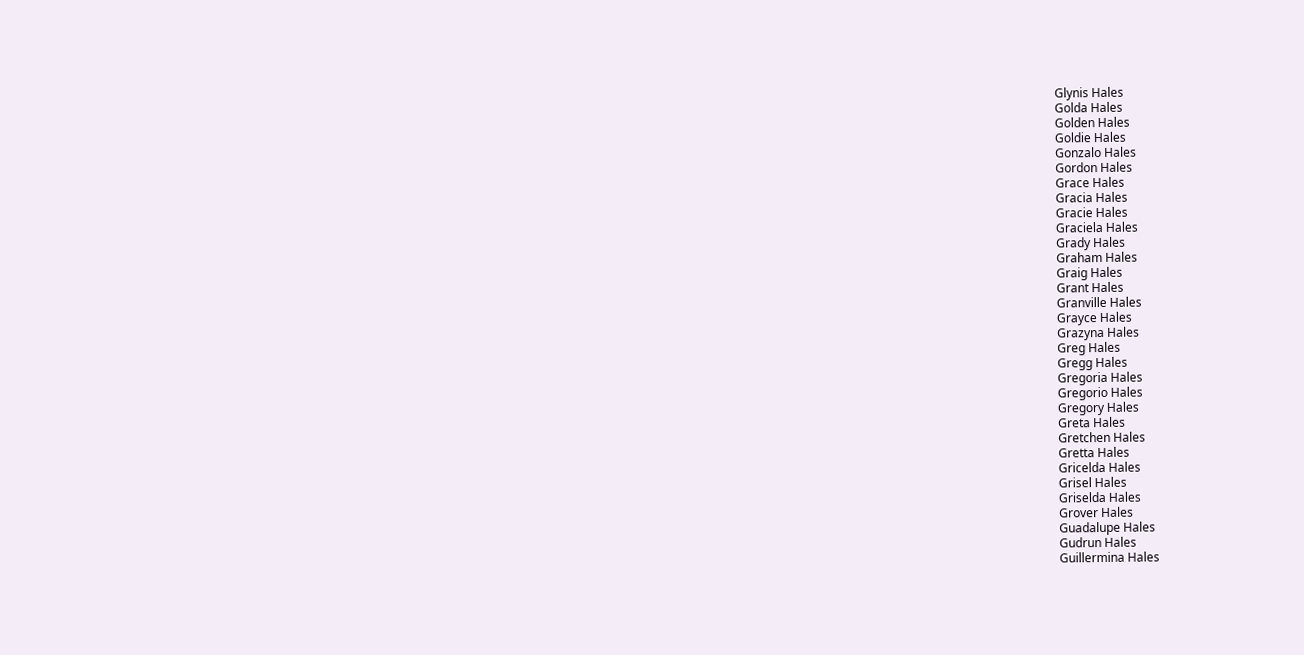Glynis Hales
Golda Hales
Golden Hales
Goldie Hales
Gonzalo Hales
Gordon Hales
Grace Hales
Gracia Hales
Gracie Hales
Graciela Hales
Grady Hales
Graham Hales
Graig Hales
Grant Hales
Granville Hales
Grayce Hales
Grazyna Hales
Greg Hales
Gregg Hales
Gregoria Hales
Gregorio Hales
Gregory Hales
Greta Hales
Gretchen Hales
Gretta Hales
Gricelda Hales
Grisel Hales
Griselda Hales
Grover Hales
Guadalupe Hales
Gudrun Hales
Guillermina Hales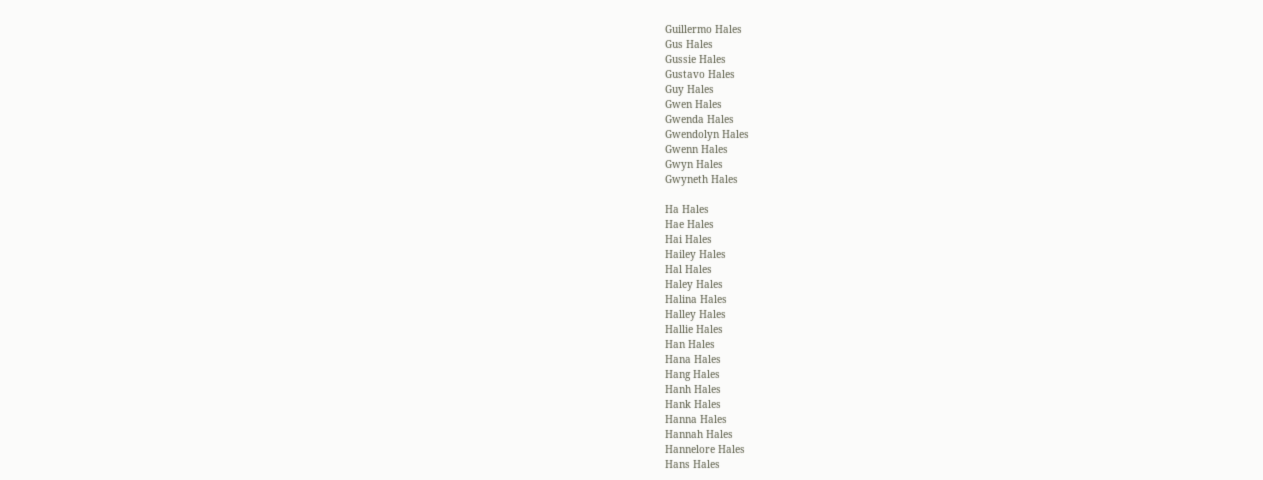Guillermo Hales
Gus Hales
Gussie Hales
Gustavo Hales
Guy Hales
Gwen Hales
Gwenda Hales
Gwendolyn Hales
Gwenn Hales
Gwyn Hales
Gwyneth Hales

Ha Hales
Hae Hales
Hai Hales
Hailey Hales
Hal Hales
Haley Hales
Halina Hales
Halley Hales
Hallie Hales
Han Hales
Hana Hales
Hang Hales
Hanh Hales
Hank Hales
Hanna Hales
Hannah Hales
Hannelore Hales
Hans Hales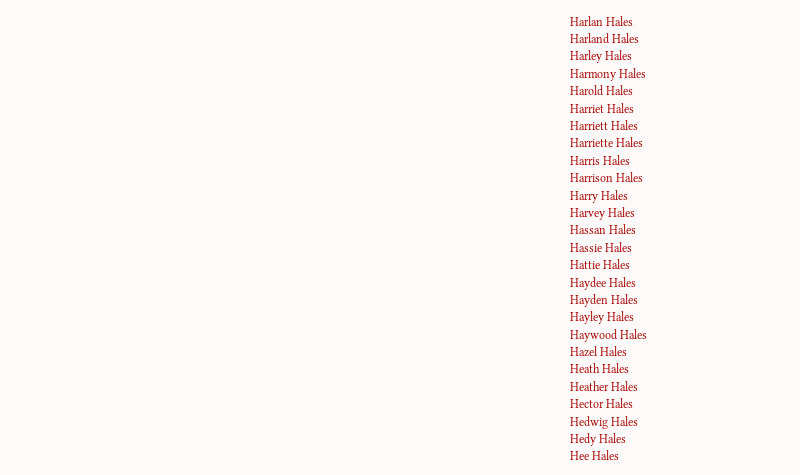Harlan Hales
Harland Hales
Harley Hales
Harmony Hales
Harold Hales
Harriet Hales
Harriett Hales
Harriette Hales
Harris Hales
Harrison Hales
Harry Hales
Harvey Hales
Hassan Hales
Hassie Hales
Hattie Hales
Haydee Hales
Hayden Hales
Hayley Hales
Haywood Hales
Hazel Hales
Heath Hales
Heather Hales
Hector Hales
Hedwig Hales
Hedy Hales
Hee Hales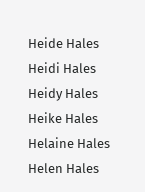Heide Hales
Heidi Hales
Heidy Hales
Heike Hales
Helaine Hales
Helen Hales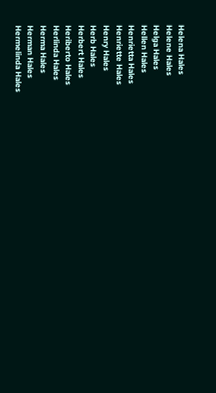Helena Hales
Helene Hales
Helga Hales
Hellen Hales
Henrietta Hales
Henriette Hales
Henry Hales
Herb Hales
Herbert Hales
Heriberto Hales
Herlinda Hales
Herma Hales
Herman Hales
Hermelinda Hales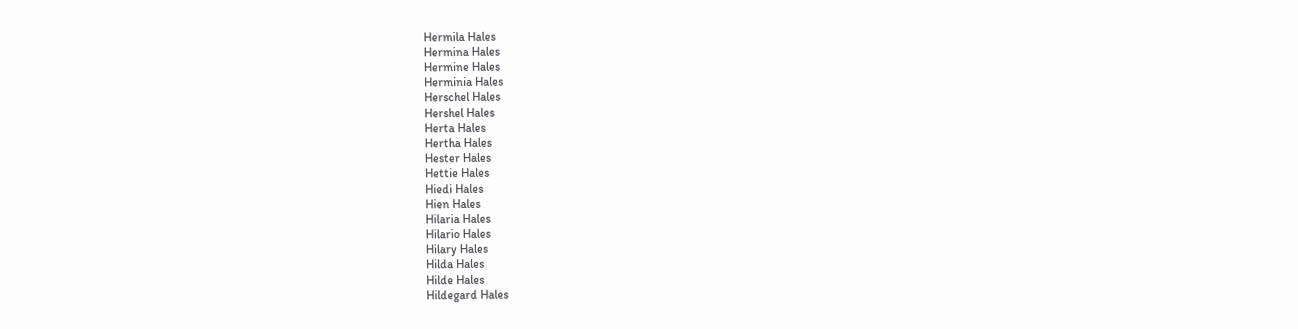Hermila Hales
Hermina Hales
Hermine Hales
Herminia Hales
Herschel Hales
Hershel Hales
Herta Hales
Hertha Hales
Hester Hales
Hettie Hales
Hiedi Hales
Hien Hales
Hilaria Hales
Hilario Hales
Hilary Hales
Hilda Hales
Hilde Hales
Hildegard Hales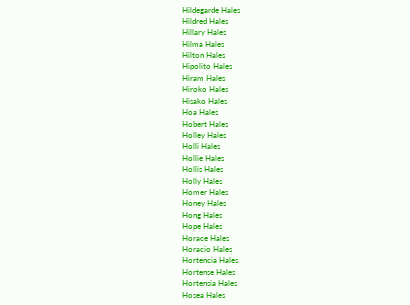Hildegarde Hales
Hildred Hales
Hillary Hales
Hilma Hales
Hilton Hales
Hipolito Hales
Hiram Hales
Hiroko Hales
Hisako Hales
Hoa Hales
Hobert Hales
Holley Hales
Holli Hales
Hollie Hales
Hollis Hales
Holly Hales
Homer Hales
Honey Hales
Hong Hales
Hope Hales
Horace Hales
Horacio Hales
Hortencia Hales
Hortense Hales
Hortensia Hales
Hosea Hales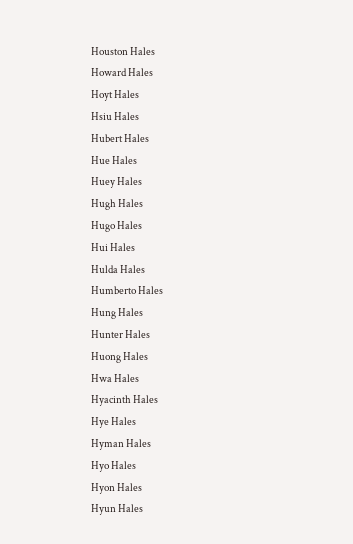Houston Hales
Howard Hales
Hoyt Hales
Hsiu Hales
Hubert Hales
Hue Hales
Huey Hales
Hugh Hales
Hugo Hales
Hui Hales
Hulda Hales
Humberto Hales
Hung Hales
Hunter Hales
Huong Hales
Hwa Hales
Hyacinth Hales
Hye Hales
Hyman Hales
Hyo Hales
Hyon Hales
Hyun Hales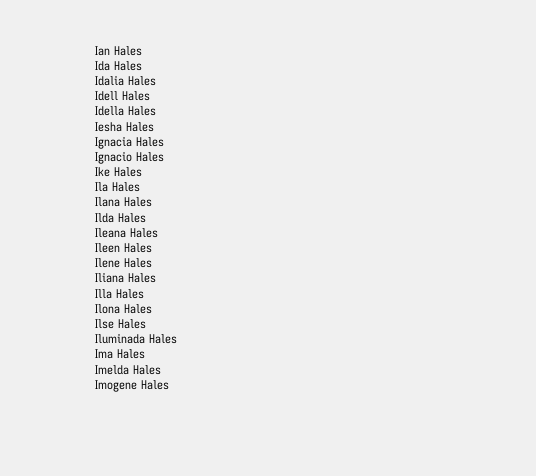Ian Hales
Ida Hales
Idalia Hales
Idell Hales
Idella Hales
Iesha Hales
Ignacia Hales
Ignacio Hales
Ike Hales
Ila Hales
Ilana Hales
Ilda Hales
Ileana Hales
Ileen Hales
Ilene Hales
Iliana Hales
Illa Hales
Ilona Hales
Ilse Hales
Iluminada Hales
Ima Hales
Imelda Hales
Imogene Hales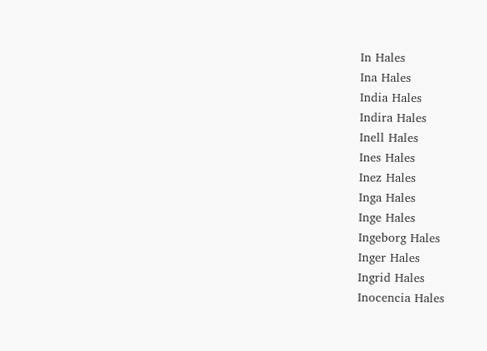In Hales
Ina Hales
India Hales
Indira Hales
Inell Hales
Ines Hales
Inez Hales
Inga Hales
Inge Hales
Ingeborg Hales
Inger Hales
Ingrid Hales
Inocencia Hales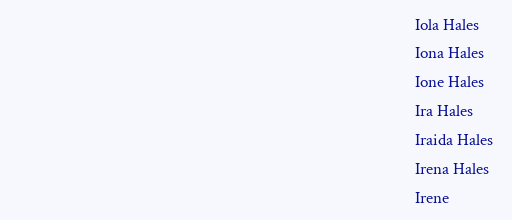Iola Hales
Iona Hales
Ione Hales
Ira Hales
Iraida Hales
Irena Hales
Irene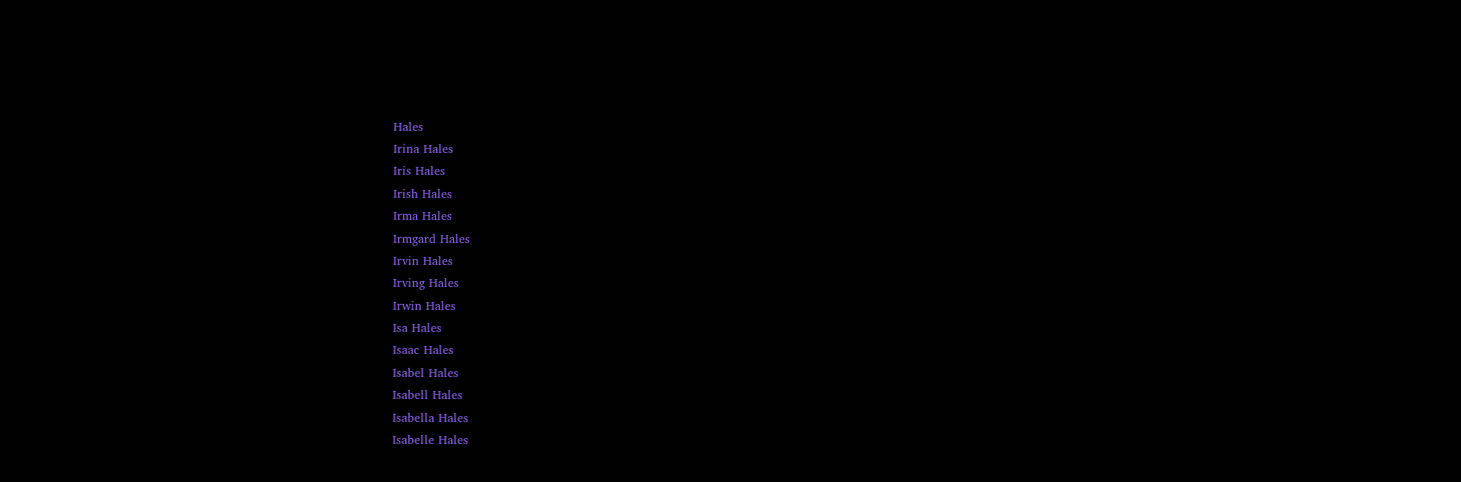Hales
Irina Hales
Iris Hales
Irish Hales
Irma Hales
Irmgard Hales
Irvin Hales
Irving Hales
Irwin Hales
Isa Hales
Isaac Hales
Isabel Hales
Isabell Hales
Isabella Hales
Isabelle Hales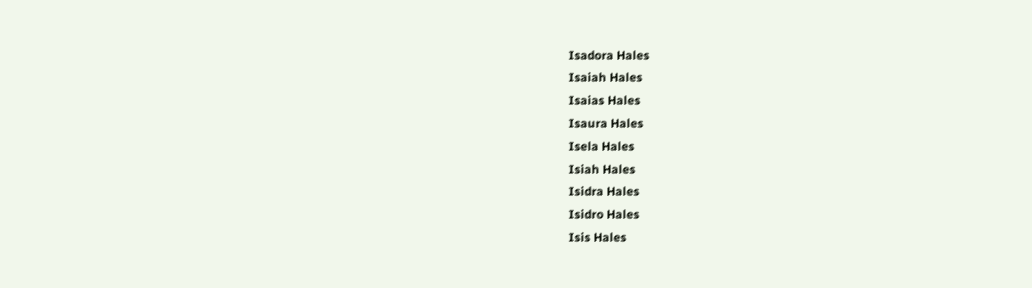Isadora Hales
Isaiah Hales
Isaias Hales
Isaura Hales
Isela Hales
Isiah Hales
Isidra Hales
Isidro Hales
Isis Hales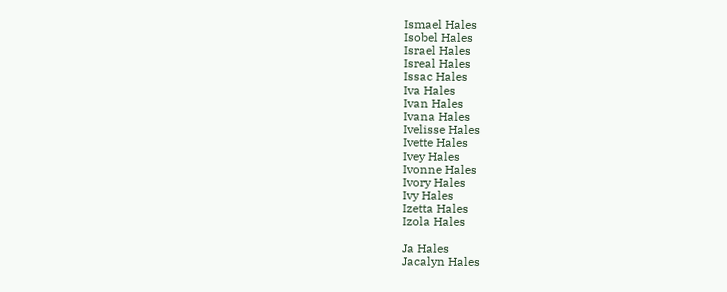Ismael Hales
Isobel Hales
Israel Hales
Isreal Hales
Issac Hales
Iva Hales
Ivan Hales
Ivana Hales
Ivelisse Hales
Ivette Hales
Ivey Hales
Ivonne Hales
Ivory Hales
Ivy Hales
Izetta Hales
Izola Hales

Ja Hales
Jacalyn Hales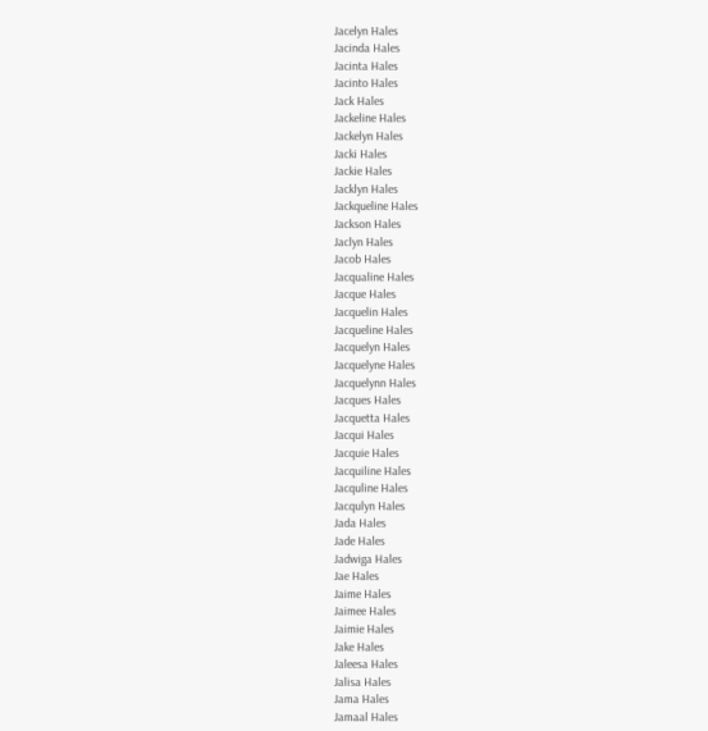Jacelyn Hales
Jacinda Hales
Jacinta Hales
Jacinto Hales
Jack Hales
Jackeline Hales
Jackelyn Hales
Jacki Hales
Jackie Hales
Jacklyn Hales
Jackqueline Hales
Jackson Hales
Jaclyn Hales
Jacob Hales
Jacqualine Hales
Jacque Hales
Jacquelin Hales
Jacqueline Hales
Jacquelyn Hales
Jacquelyne Hales
Jacquelynn Hales
Jacques Hales
Jacquetta Hales
Jacqui Hales
Jacquie Hales
Jacquiline Hales
Jacquline Hales
Jacqulyn Hales
Jada Hales
Jade Hales
Jadwiga Hales
Jae Hales
Jaime Hales
Jaimee Hales
Jaimie Hales
Jake Hales
Jaleesa Hales
Jalisa Hales
Jama Hales
Jamaal Hales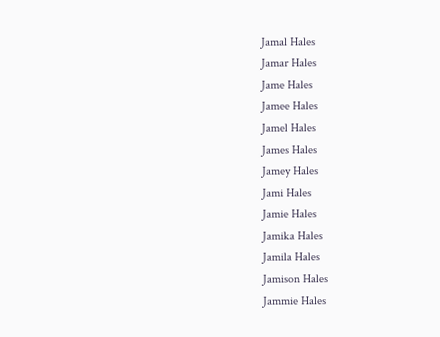Jamal Hales
Jamar Hales
Jame Hales
Jamee Hales
Jamel Hales
James Hales
Jamey Hales
Jami Hales
Jamie Hales
Jamika Hales
Jamila Hales
Jamison Hales
Jammie Hales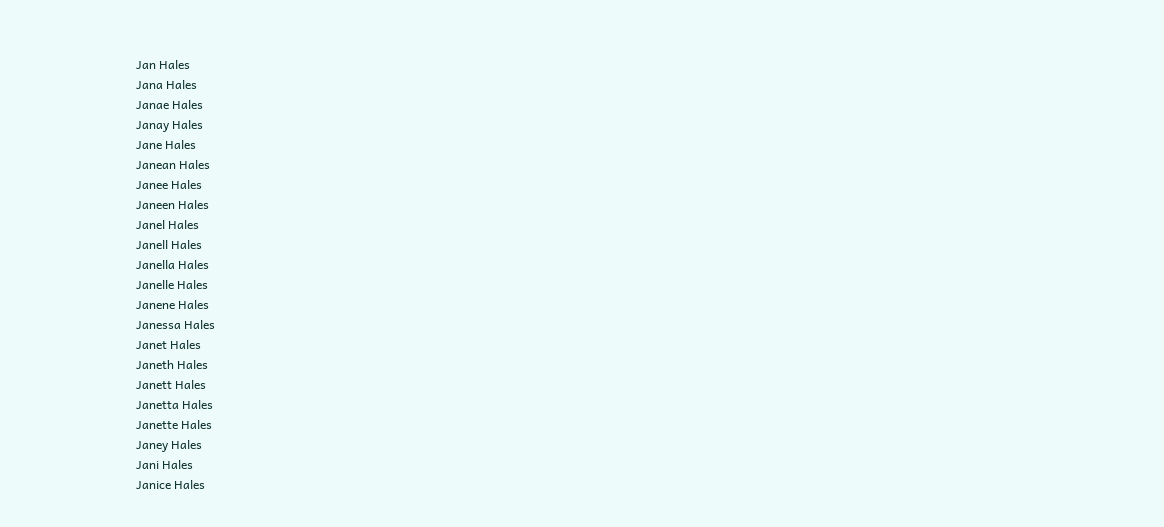Jan Hales
Jana Hales
Janae Hales
Janay Hales
Jane Hales
Janean Hales
Janee Hales
Janeen Hales
Janel Hales
Janell Hales
Janella Hales
Janelle Hales
Janene Hales
Janessa Hales
Janet Hales
Janeth Hales
Janett Hales
Janetta Hales
Janette Hales
Janey Hales
Jani Hales
Janice Hales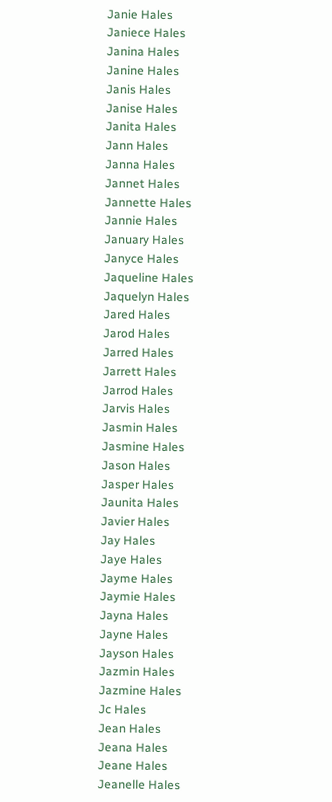Janie Hales
Janiece Hales
Janina Hales
Janine Hales
Janis Hales
Janise Hales
Janita Hales
Jann Hales
Janna Hales
Jannet Hales
Jannette Hales
Jannie Hales
January Hales
Janyce Hales
Jaqueline Hales
Jaquelyn Hales
Jared Hales
Jarod Hales
Jarred Hales
Jarrett Hales
Jarrod Hales
Jarvis Hales
Jasmin Hales
Jasmine Hales
Jason Hales
Jasper Hales
Jaunita Hales
Javier Hales
Jay Hales
Jaye Hales
Jayme Hales
Jaymie Hales
Jayna Hales
Jayne Hales
Jayson Hales
Jazmin Hales
Jazmine Hales
Jc Hales
Jean Hales
Jeana Hales
Jeane Hales
Jeanelle Hales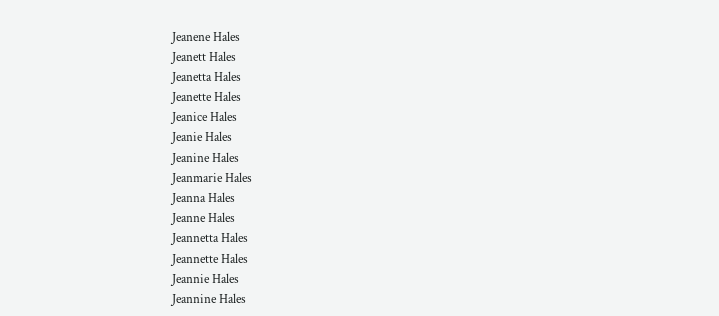Jeanene Hales
Jeanett Hales
Jeanetta Hales
Jeanette Hales
Jeanice Hales
Jeanie Hales
Jeanine Hales
Jeanmarie Hales
Jeanna Hales
Jeanne Hales
Jeannetta Hales
Jeannette Hales
Jeannie Hales
Jeannine Hales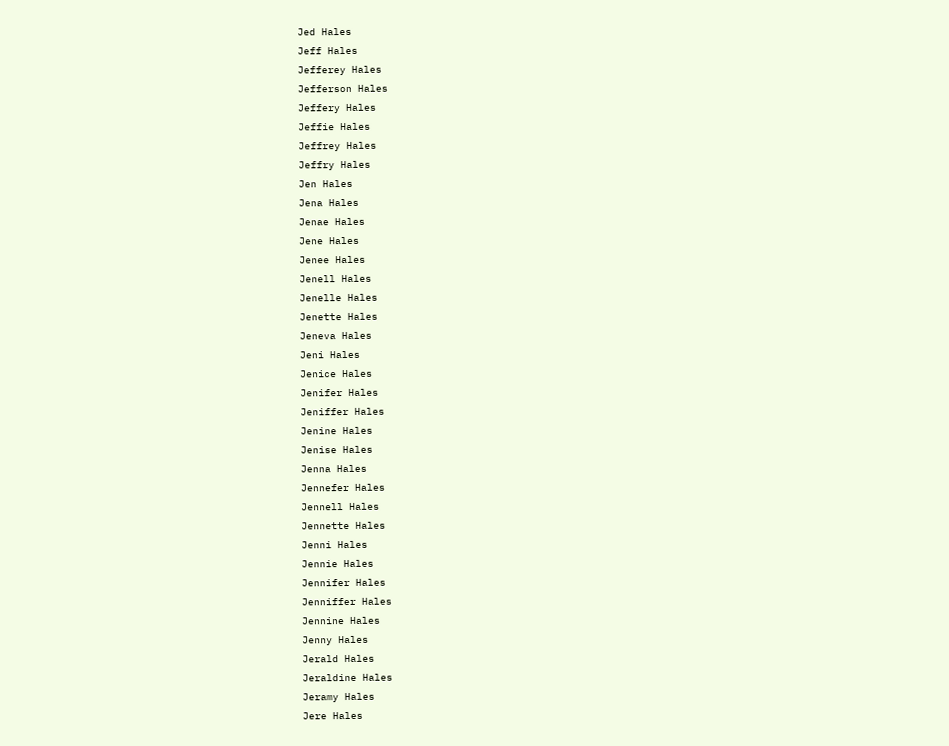Jed Hales
Jeff Hales
Jefferey Hales
Jefferson Hales
Jeffery Hales
Jeffie Hales
Jeffrey Hales
Jeffry Hales
Jen Hales
Jena Hales
Jenae Hales
Jene Hales
Jenee Hales
Jenell Hales
Jenelle Hales
Jenette Hales
Jeneva Hales
Jeni Hales
Jenice Hales
Jenifer Hales
Jeniffer Hales
Jenine Hales
Jenise Hales
Jenna Hales
Jennefer Hales
Jennell Hales
Jennette Hales
Jenni Hales
Jennie Hales
Jennifer Hales
Jenniffer Hales
Jennine Hales
Jenny Hales
Jerald Hales
Jeraldine Hales
Jeramy Hales
Jere Hales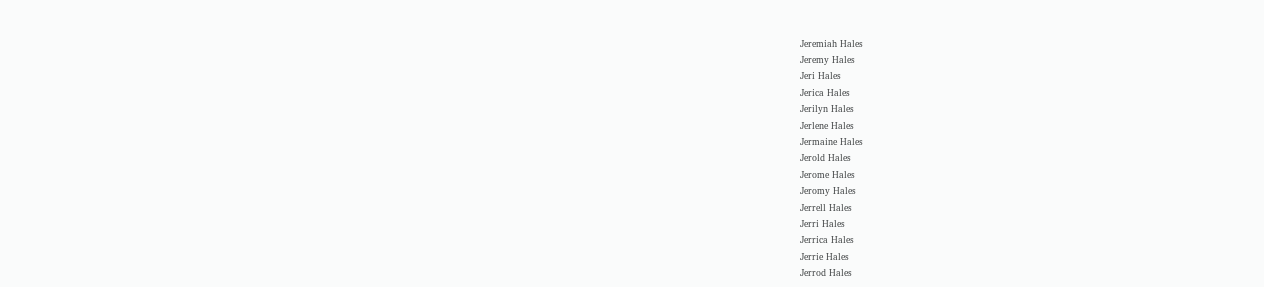Jeremiah Hales
Jeremy Hales
Jeri Hales
Jerica Hales
Jerilyn Hales
Jerlene Hales
Jermaine Hales
Jerold Hales
Jerome Hales
Jeromy Hales
Jerrell Hales
Jerri Hales
Jerrica Hales
Jerrie Hales
Jerrod Hales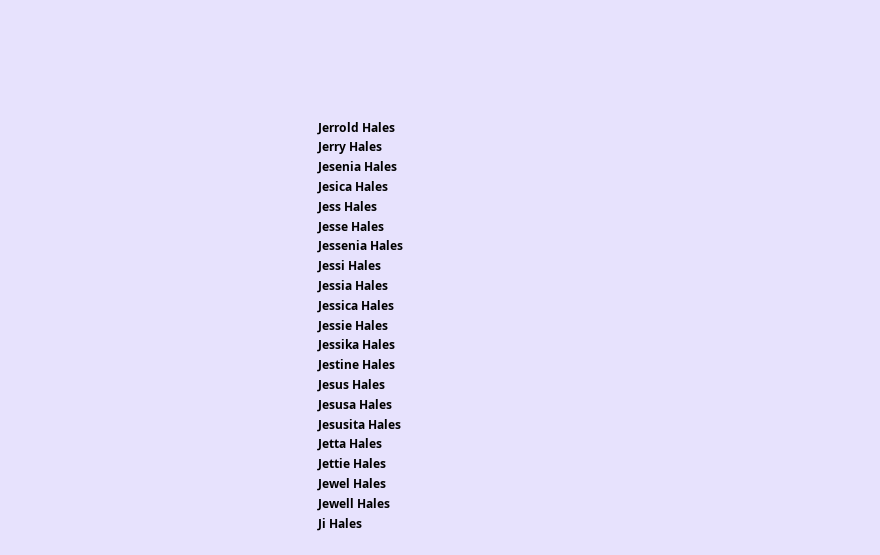Jerrold Hales
Jerry Hales
Jesenia Hales
Jesica Hales
Jess Hales
Jesse Hales
Jessenia Hales
Jessi Hales
Jessia Hales
Jessica Hales
Jessie Hales
Jessika Hales
Jestine Hales
Jesus Hales
Jesusa Hales
Jesusita Hales
Jetta Hales
Jettie Hales
Jewel Hales
Jewell Hales
Ji Hales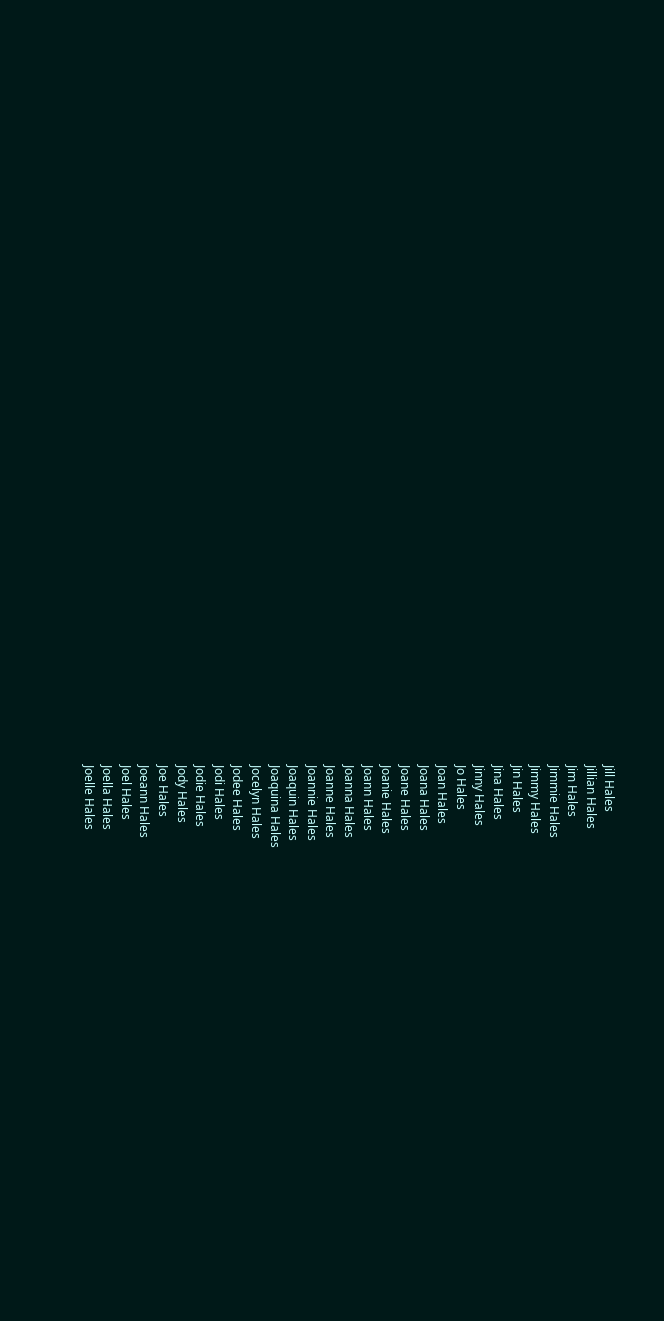Jill Hales
Jillian Hales
Jim Hales
Jimmie Hales
Jimmy Hales
Jin Hales
Jina Hales
Jinny Hales
Jo Hales
Joan Hales
Joana Hales
Joane Hales
Joanie Hales
Joann Hales
Joanna Hales
Joanne Hales
Joannie Hales
Joaquin Hales
Joaquina Hales
Jocelyn Hales
Jodee Hales
Jodi Hales
Jodie Hales
Jody Hales
Joe Hales
Joeann Hales
Joel Hales
Joella Hales
Joelle Hales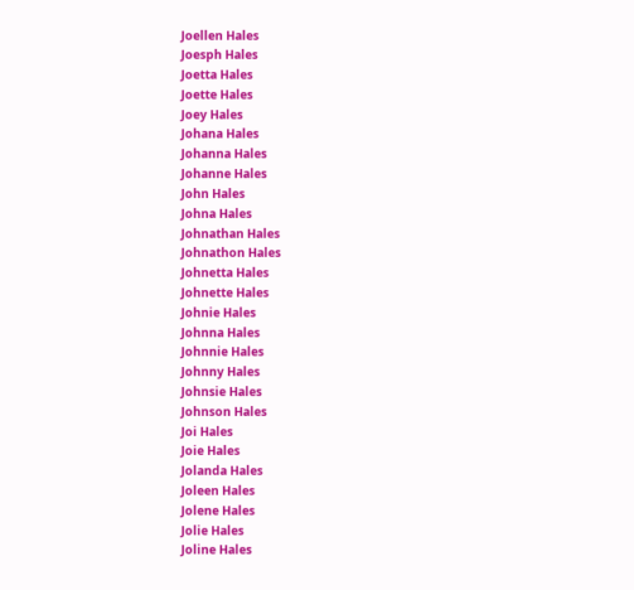Joellen Hales
Joesph Hales
Joetta Hales
Joette Hales
Joey Hales
Johana Hales
Johanna Hales
Johanne Hales
John Hales
Johna Hales
Johnathan Hales
Johnathon Hales
Johnetta Hales
Johnette Hales
Johnie Hales
Johnna Hales
Johnnie Hales
Johnny Hales
Johnsie Hales
Johnson Hales
Joi Hales
Joie Hales
Jolanda Hales
Joleen Hales
Jolene Hales
Jolie Hales
Joline Hales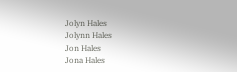Jolyn Hales
Jolynn Hales
Jon Hales
Jona Hales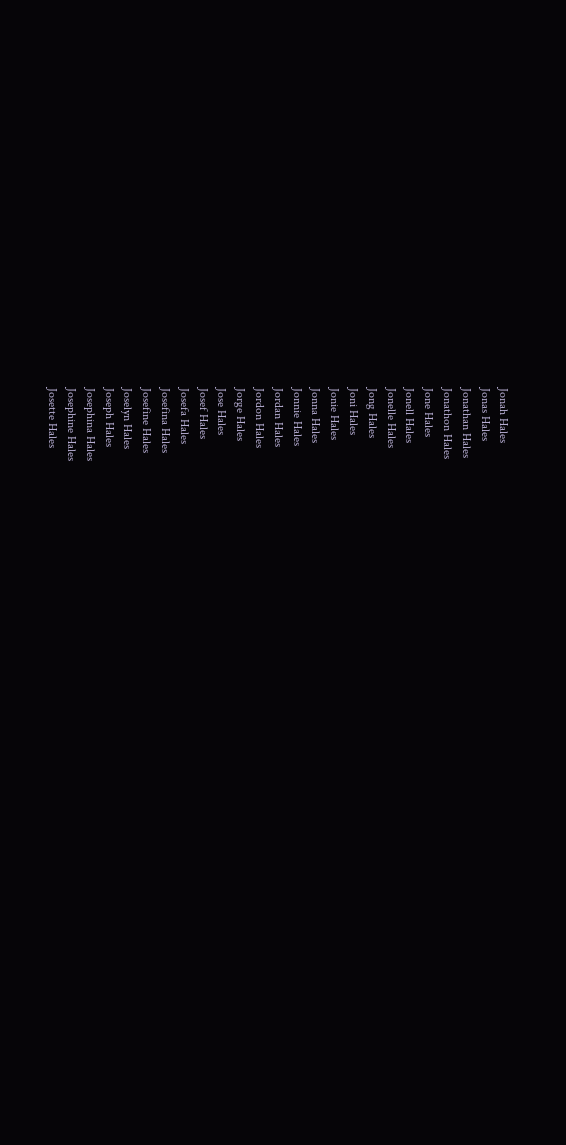Jonah Hales
Jonas Hales
Jonathan Hales
Jonathon Hales
Jone Hales
Jonell Hales
Jonelle Hales
Jong Hales
Joni Hales
Jonie Hales
Jonna Hales
Jonnie Hales
Jordan Hales
Jordon Hales
Jorge Hales
Jose Hales
Josef Hales
Josefa Hales
Josefina Hales
Josefine Hales
Joselyn Hales
Joseph Hales
Josephina Hales
Josephine Hales
Josette Hales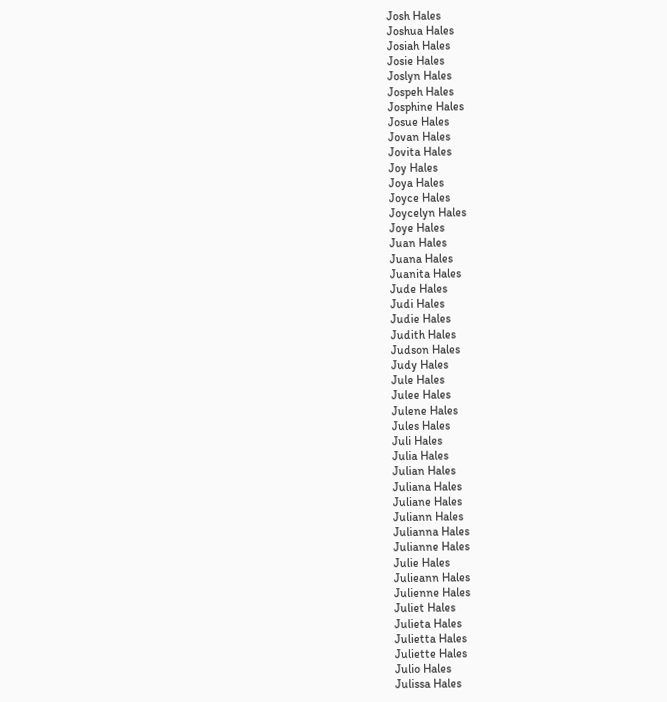Josh Hales
Joshua Hales
Josiah Hales
Josie Hales
Joslyn Hales
Jospeh Hales
Josphine Hales
Josue Hales
Jovan Hales
Jovita Hales
Joy Hales
Joya Hales
Joyce Hales
Joycelyn Hales
Joye Hales
Juan Hales
Juana Hales
Juanita Hales
Jude Hales
Judi Hales
Judie Hales
Judith Hales
Judson Hales
Judy Hales
Jule Hales
Julee Hales
Julene Hales
Jules Hales
Juli Hales
Julia Hales
Julian Hales
Juliana Hales
Juliane Hales
Juliann Hales
Julianna Hales
Julianne Hales
Julie Hales
Julieann Hales
Julienne Hales
Juliet Hales
Julieta Hales
Julietta Hales
Juliette Hales
Julio Hales
Julissa Hales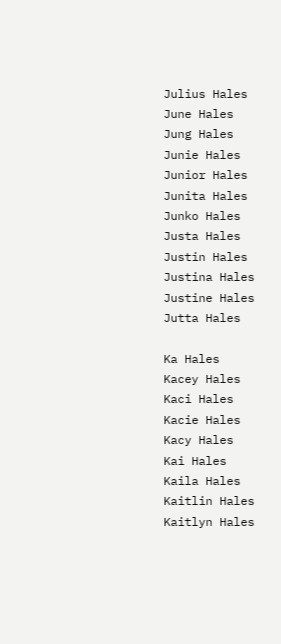Julius Hales
June Hales
Jung Hales
Junie Hales
Junior Hales
Junita Hales
Junko Hales
Justa Hales
Justin Hales
Justina Hales
Justine Hales
Jutta Hales

Ka Hales
Kacey Hales
Kaci Hales
Kacie Hales
Kacy Hales
Kai Hales
Kaila Hales
Kaitlin Hales
Kaitlyn Hales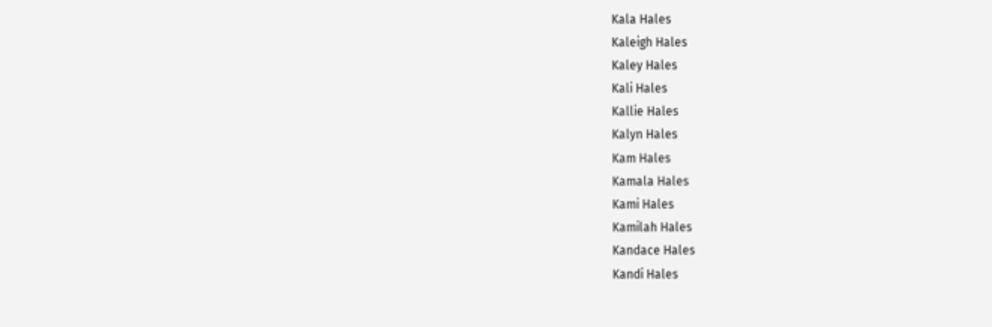Kala Hales
Kaleigh Hales
Kaley Hales
Kali Hales
Kallie Hales
Kalyn Hales
Kam Hales
Kamala Hales
Kami Hales
Kamilah Hales
Kandace Hales
Kandi Hales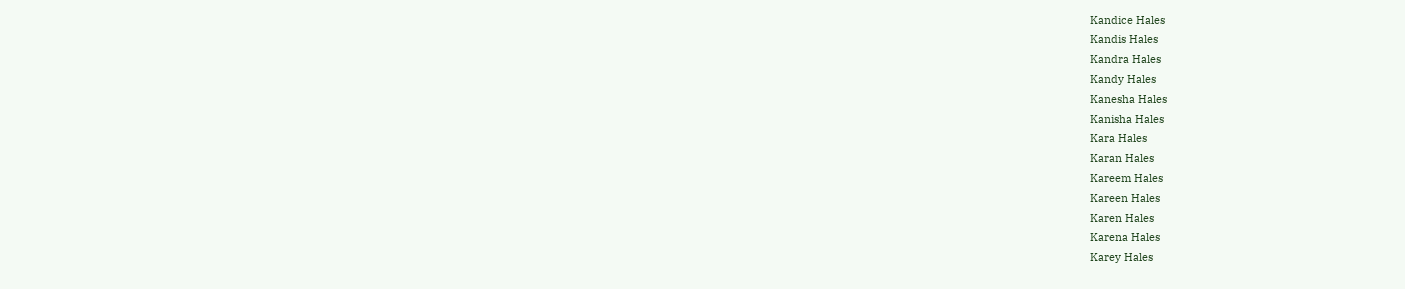Kandice Hales
Kandis Hales
Kandra Hales
Kandy Hales
Kanesha Hales
Kanisha Hales
Kara Hales
Karan Hales
Kareem Hales
Kareen Hales
Karen Hales
Karena Hales
Karey Hales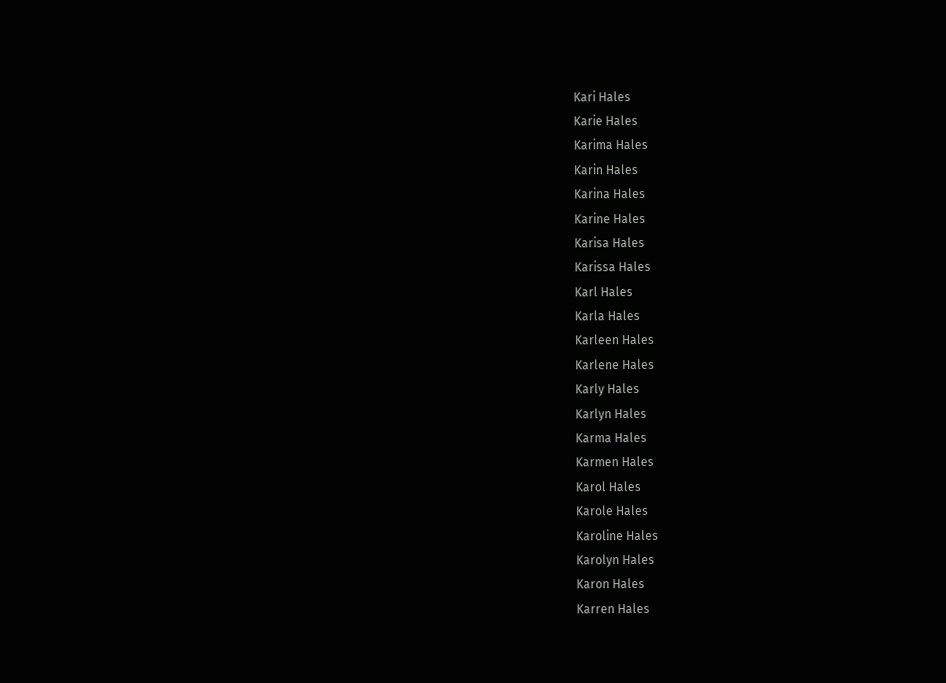Kari Hales
Karie Hales
Karima Hales
Karin Hales
Karina Hales
Karine Hales
Karisa Hales
Karissa Hales
Karl Hales
Karla Hales
Karleen Hales
Karlene Hales
Karly Hales
Karlyn Hales
Karma Hales
Karmen Hales
Karol Hales
Karole Hales
Karoline Hales
Karolyn Hales
Karon Hales
Karren Hales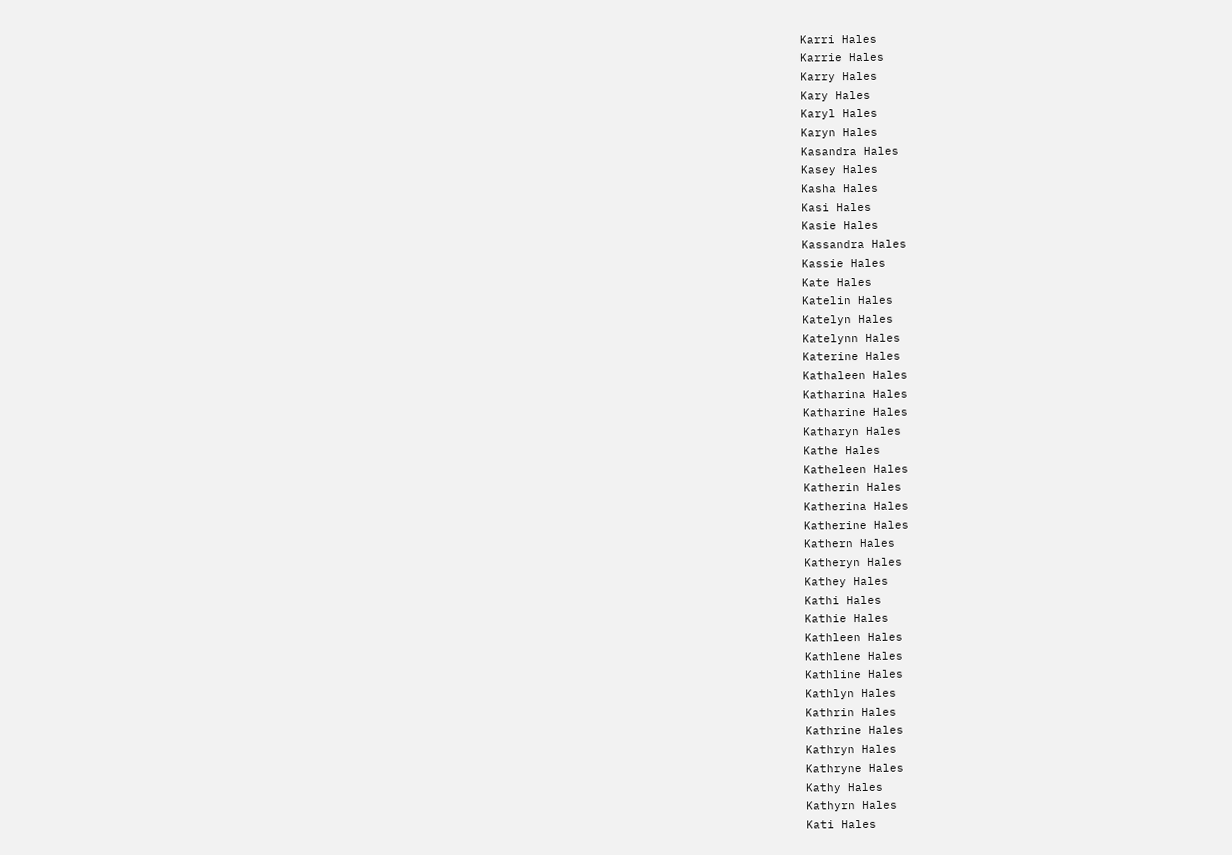Karri Hales
Karrie Hales
Karry Hales
Kary Hales
Karyl Hales
Karyn Hales
Kasandra Hales
Kasey Hales
Kasha Hales
Kasi Hales
Kasie Hales
Kassandra Hales
Kassie Hales
Kate Hales
Katelin Hales
Katelyn Hales
Katelynn Hales
Katerine Hales
Kathaleen Hales
Katharina Hales
Katharine Hales
Katharyn Hales
Kathe Hales
Katheleen Hales
Katherin Hales
Katherina Hales
Katherine Hales
Kathern Hales
Katheryn Hales
Kathey Hales
Kathi Hales
Kathie Hales
Kathleen Hales
Kathlene Hales
Kathline Hales
Kathlyn Hales
Kathrin Hales
Kathrine Hales
Kathryn Hales
Kathryne Hales
Kathy Hales
Kathyrn Hales
Kati Hales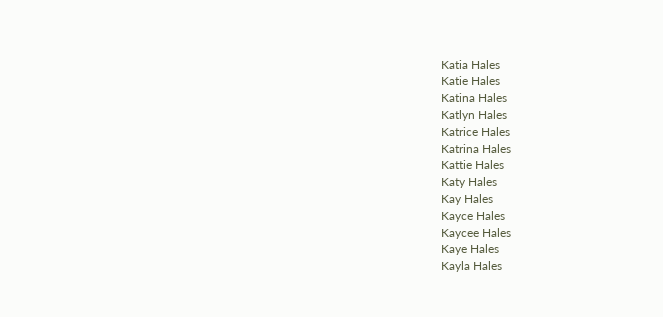Katia Hales
Katie Hales
Katina Hales
Katlyn Hales
Katrice Hales
Katrina Hales
Kattie Hales
Katy Hales
Kay Hales
Kayce Hales
Kaycee Hales
Kaye Hales
Kayla Hales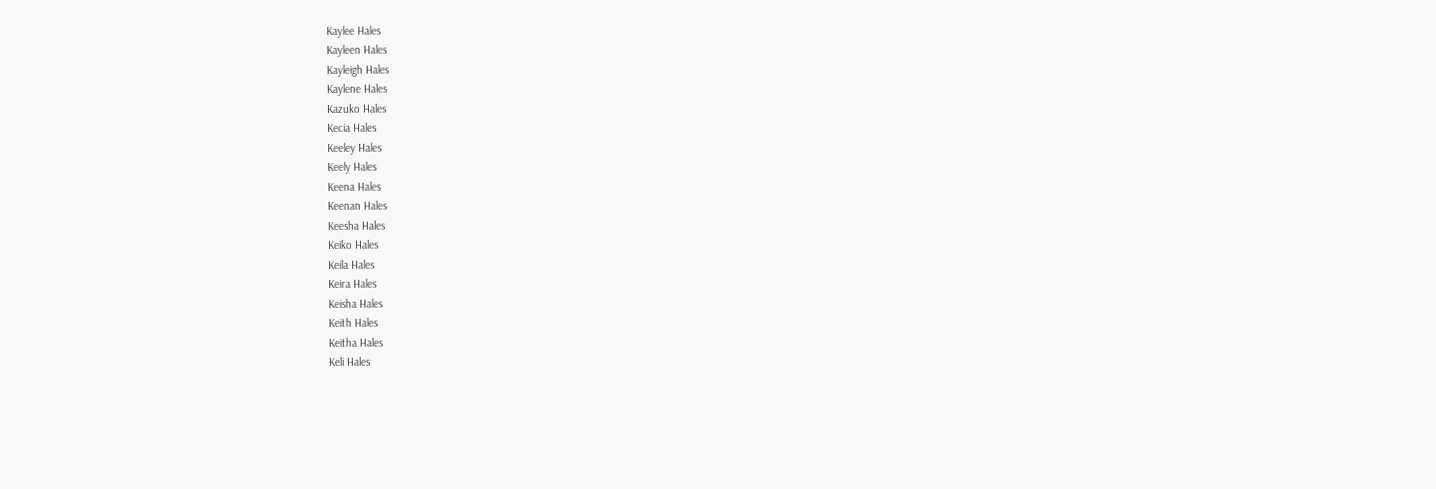Kaylee Hales
Kayleen Hales
Kayleigh Hales
Kaylene Hales
Kazuko Hales
Kecia Hales
Keeley Hales
Keely Hales
Keena Hales
Keenan Hales
Keesha Hales
Keiko Hales
Keila Hales
Keira Hales
Keisha Hales
Keith Hales
Keitha Hales
Keli Hales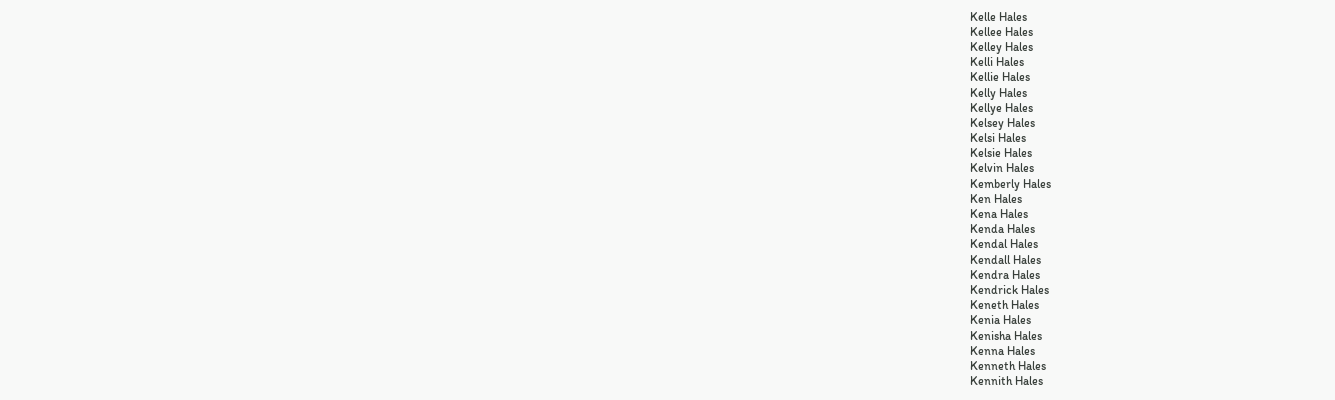Kelle Hales
Kellee Hales
Kelley Hales
Kelli Hales
Kellie Hales
Kelly Hales
Kellye Hales
Kelsey Hales
Kelsi Hales
Kelsie Hales
Kelvin Hales
Kemberly Hales
Ken Hales
Kena Hales
Kenda Hales
Kendal Hales
Kendall Hales
Kendra Hales
Kendrick Hales
Keneth Hales
Kenia Hales
Kenisha Hales
Kenna Hales
Kenneth Hales
Kennith Hales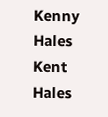Kenny Hales
Kent Hales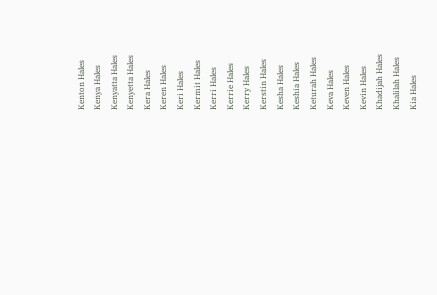Kenton Hales
Kenya Hales
Kenyatta Hales
Kenyetta Hales
Kera Hales
Keren Hales
Keri Hales
Kermit Hales
Kerri Hales
Kerrie Hales
Kerry Hales
Kerstin Hales
Kesha Hales
Keshia Hales
Keturah Hales
Keva Hales
Keven Hales
Kevin Hales
Khadijah Hales
Khalilah Hales
Kia Hales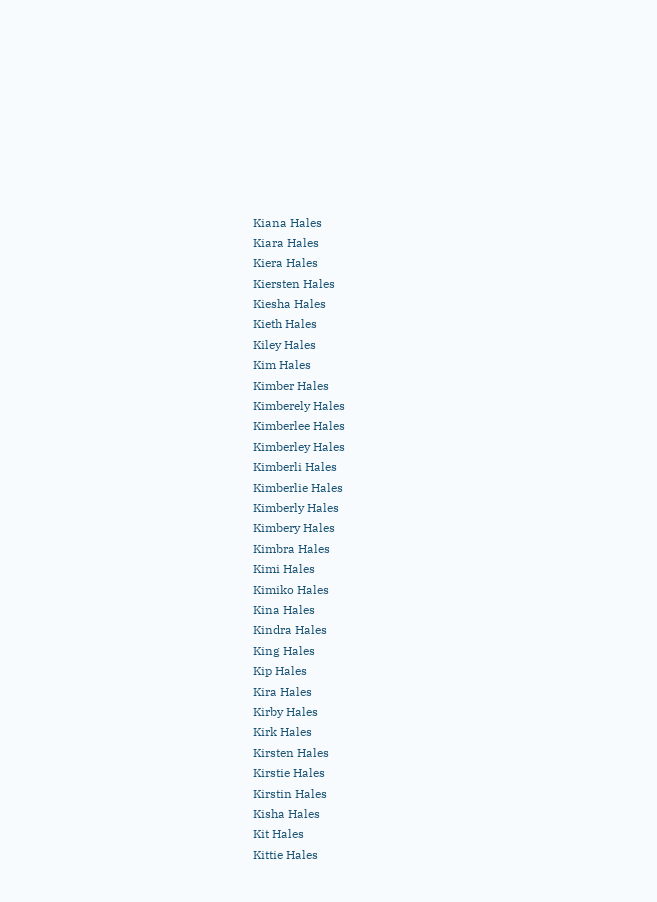Kiana Hales
Kiara Hales
Kiera Hales
Kiersten Hales
Kiesha Hales
Kieth Hales
Kiley Hales
Kim Hales
Kimber Hales
Kimberely Hales
Kimberlee Hales
Kimberley Hales
Kimberli Hales
Kimberlie Hales
Kimberly Hales
Kimbery Hales
Kimbra Hales
Kimi Hales
Kimiko Hales
Kina Hales
Kindra Hales
King Hales
Kip Hales
Kira Hales
Kirby Hales
Kirk Hales
Kirsten Hales
Kirstie Hales
Kirstin Hales
Kisha Hales
Kit Hales
Kittie Hales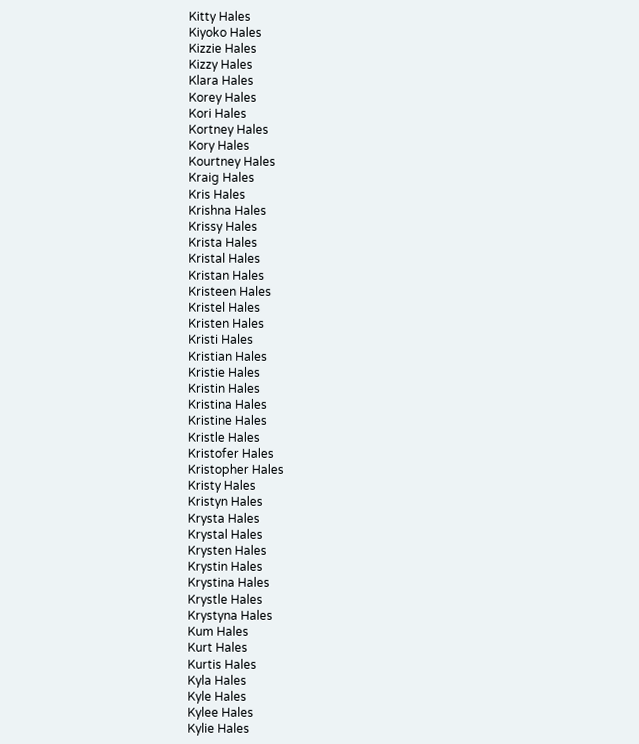Kitty Hales
Kiyoko Hales
Kizzie Hales
Kizzy Hales
Klara Hales
Korey Hales
Kori Hales
Kortney Hales
Kory Hales
Kourtney Hales
Kraig Hales
Kris Hales
Krishna Hales
Krissy Hales
Krista Hales
Kristal Hales
Kristan Hales
Kristeen Hales
Kristel Hales
Kristen Hales
Kristi Hales
Kristian Hales
Kristie Hales
Kristin Hales
Kristina Hales
Kristine Hales
Kristle Hales
Kristofer Hales
Kristopher Hales
Kristy Hales
Kristyn Hales
Krysta Hales
Krystal Hales
Krysten Hales
Krystin Hales
Krystina Hales
Krystle Hales
Krystyna Hales
Kum Hales
Kurt Hales
Kurtis Hales
Kyla Hales
Kyle Hales
Kylee Hales
Kylie Hales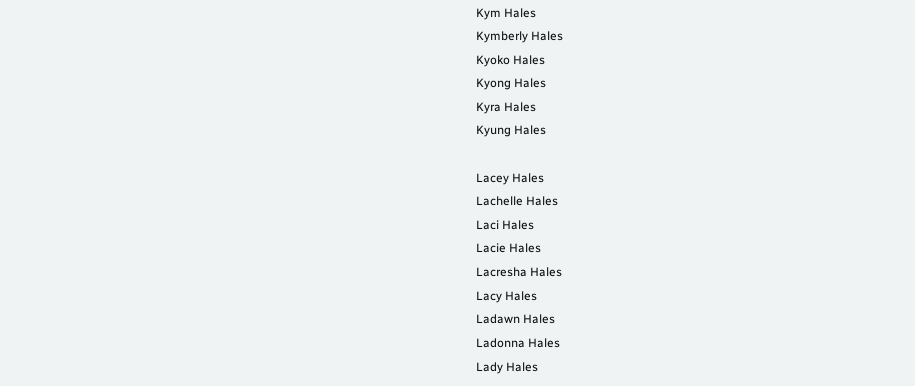Kym Hales
Kymberly Hales
Kyoko Hales
Kyong Hales
Kyra Hales
Kyung Hales

Lacey Hales
Lachelle Hales
Laci Hales
Lacie Hales
Lacresha Hales
Lacy Hales
Ladawn Hales
Ladonna Hales
Lady Hales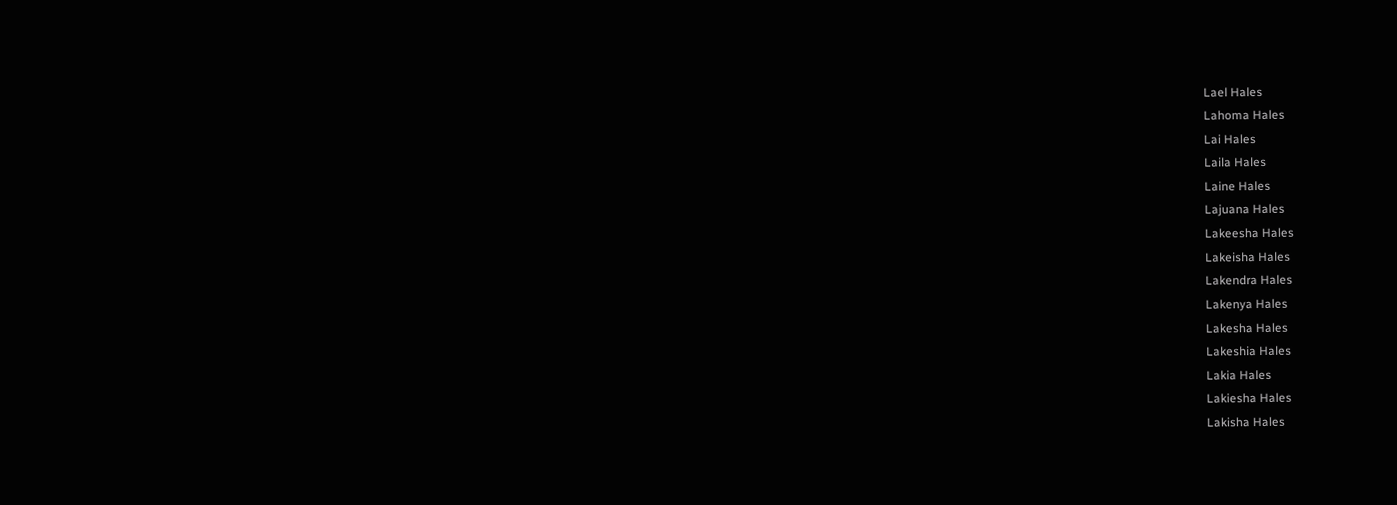Lael Hales
Lahoma Hales
Lai Hales
Laila Hales
Laine Hales
Lajuana Hales
Lakeesha Hales
Lakeisha Hales
Lakendra Hales
Lakenya Hales
Lakesha Hales
Lakeshia Hales
Lakia Hales
Lakiesha Hales
Lakisha Hales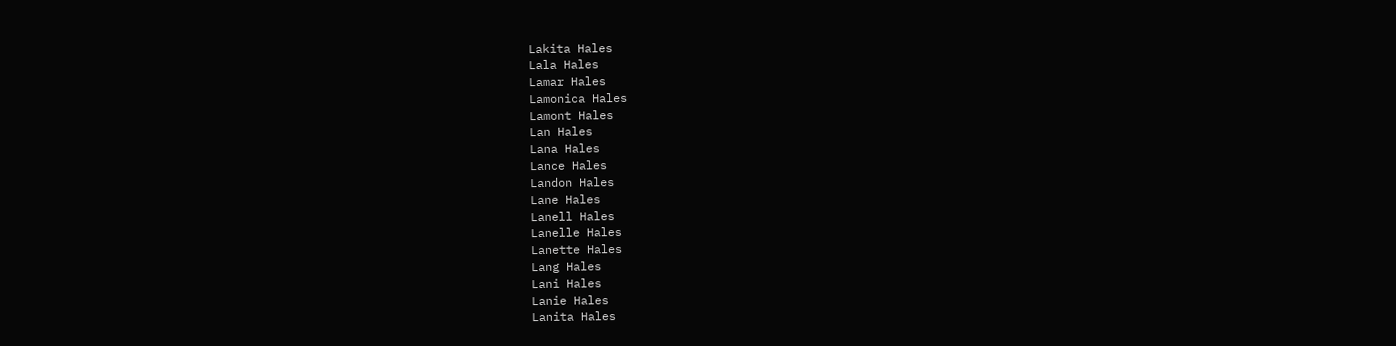Lakita Hales
Lala Hales
Lamar Hales
Lamonica Hales
Lamont Hales
Lan Hales
Lana Hales
Lance Hales
Landon Hales
Lane Hales
Lanell Hales
Lanelle Hales
Lanette Hales
Lang Hales
Lani Hales
Lanie Hales
Lanita Hales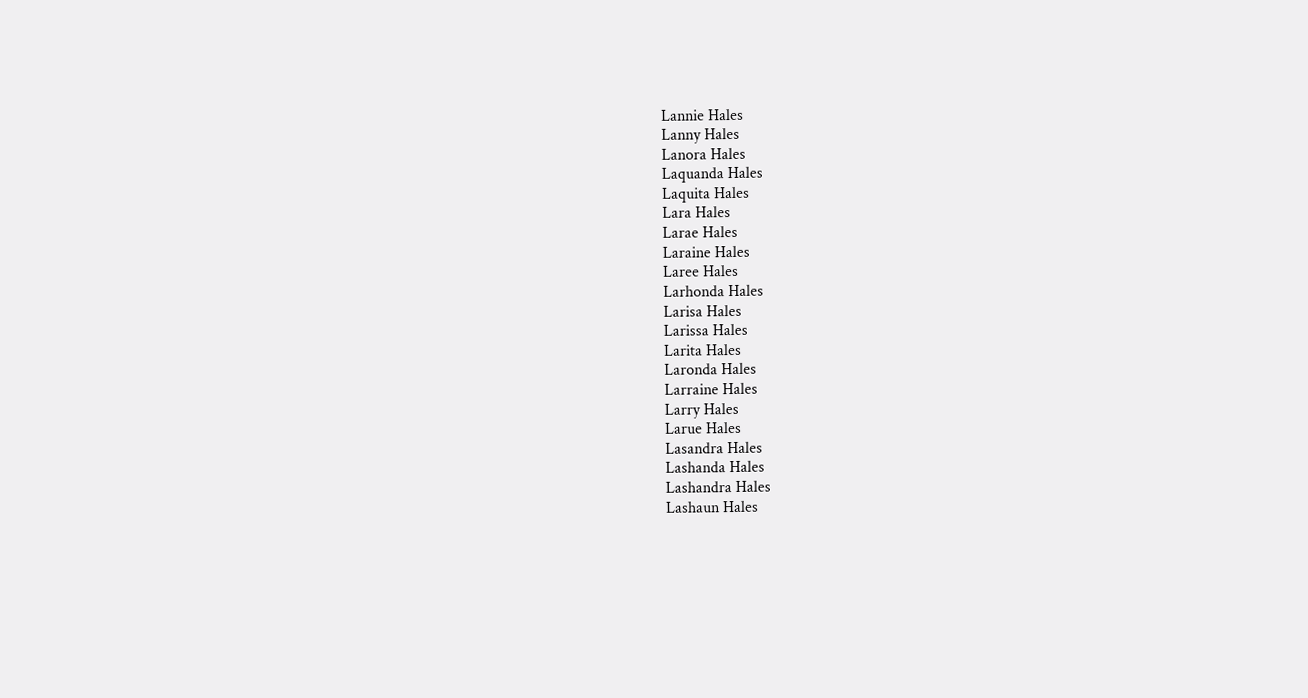Lannie Hales
Lanny Hales
Lanora Hales
Laquanda Hales
Laquita Hales
Lara Hales
Larae Hales
Laraine Hales
Laree Hales
Larhonda Hales
Larisa Hales
Larissa Hales
Larita Hales
Laronda Hales
Larraine Hales
Larry Hales
Larue Hales
Lasandra Hales
Lashanda Hales
Lashandra Hales
Lashaun Hales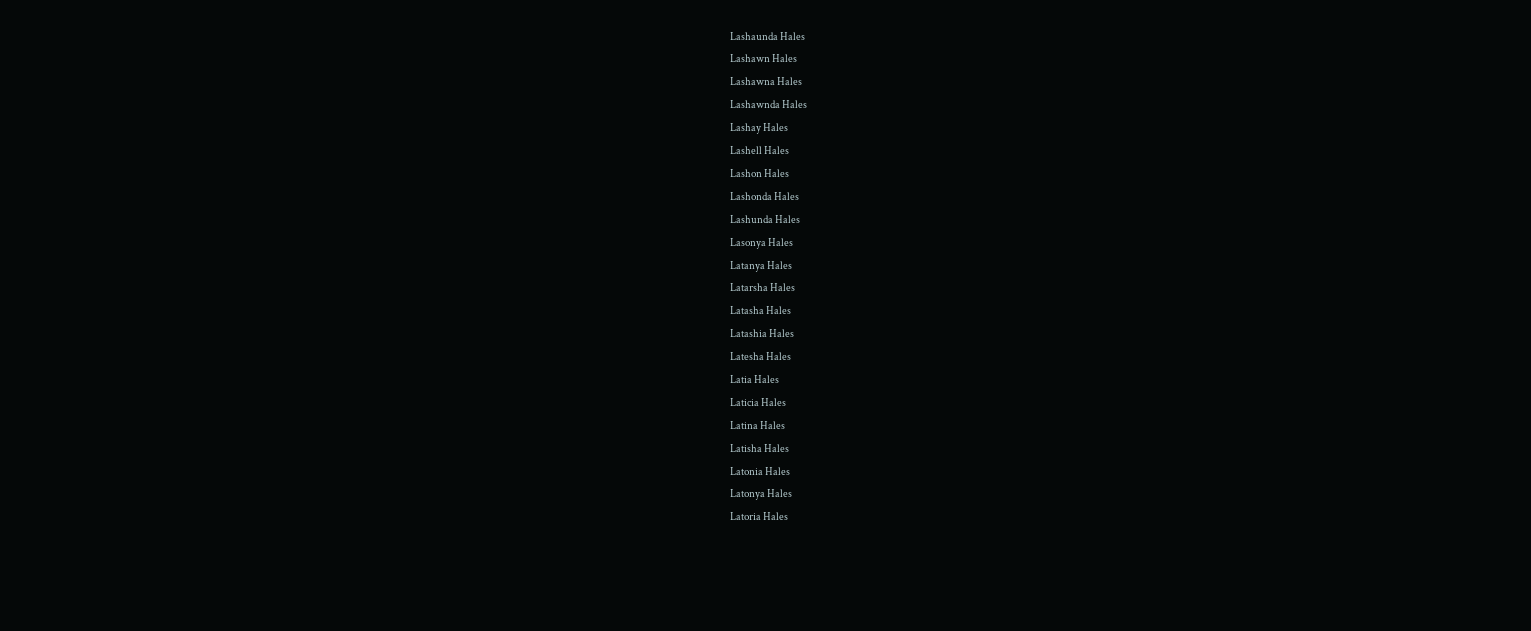Lashaunda Hales
Lashawn Hales
Lashawna Hales
Lashawnda Hales
Lashay Hales
Lashell Hales
Lashon Hales
Lashonda Hales
Lashunda Hales
Lasonya Hales
Latanya Hales
Latarsha Hales
Latasha Hales
Latashia Hales
Latesha Hales
Latia Hales
Laticia Hales
Latina Hales
Latisha Hales
Latonia Hales
Latonya Hales
Latoria Hales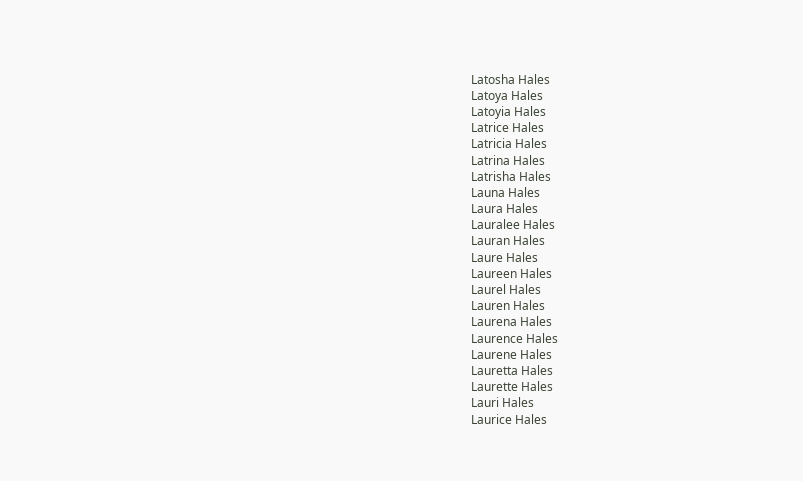Latosha Hales
Latoya Hales
Latoyia Hales
Latrice Hales
Latricia Hales
Latrina Hales
Latrisha Hales
Launa Hales
Laura Hales
Lauralee Hales
Lauran Hales
Laure Hales
Laureen Hales
Laurel Hales
Lauren Hales
Laurena Hales
Laurence Hales
Laurene Hales
Lauretta Hales
Laurette Hales
Lauri Hales
Laurice Hales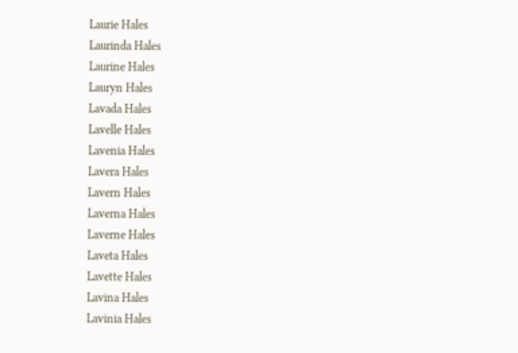Laurie Hales
Laurinda Hales
Laurine Hales
Lauryn Hales
Lavada Hales
Lavelle Hales
Lavenia Hales
Lavera Hales
Lavern Hales
Laverna Hales
Laverne Hales
Laveta Hales
Lavette Hales
Lavina Hales
Lavinia Hales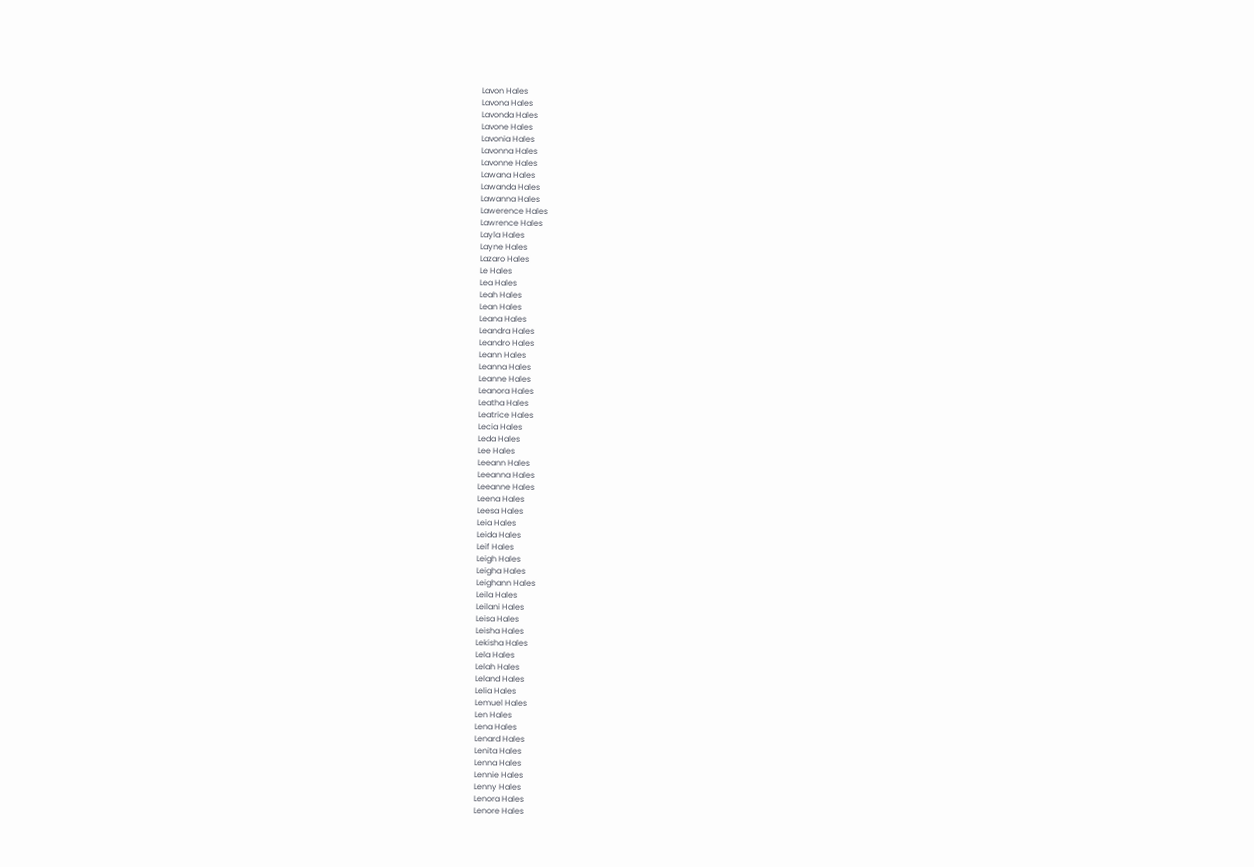Lavon Hales
Lavona Hales
Lavonda Hales
Lavone Hales
Lavonia Hales
Lavonna Hales
Lavonne Hales
Lawana Hales
Lawanda Hales
Lawanna Hales
Lawerence Hales
Lawrence Hales
Layla Hales
Layne Hales
Lazaro Hales
Le Hales
Lea Hales
Leah Hales
Lean Hales
Leana Hales
Leandra Hales
Leandro Hales
Leann Hales
Leanna Hales
Leanne Hales
Leanora Hales
Leatha Hales
Leatrice Hales
Lecia Hales
Leda Hales
Lee Hales
Leeann Hales
Leeanna Hales
Leeanne Hales
Leena Hales
Leesa Hales
Leia Hales
Leida Hales
Leif Hales
Leigh Hales
Leigha Hales
Leighann Hales
Leila Hales
Leilani Hales
Leisa Hales
Leisha Hales
Lekisha Hales
Lela Hales
Lelah Hales
Leland Hales
Lelia Hales
Lemuel Hales
Len Hales
Lena Hales
Lenard Hales
Lenita Hales
Lenna Hales
Lennie Hales
Lenny Hales
Lenora Hales
Lenore Hales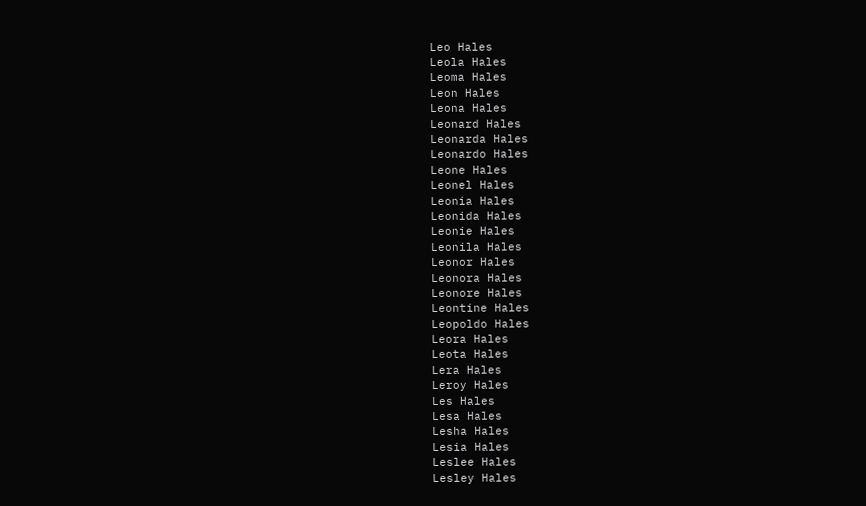Leo Hales
Leola Hales
Leoma Hales
Leon Hales
Leona Hales
Leonard Hales
Leonarda Hales
Leonardo Hales
Leone Hales
Leonel Hales
Leonia Hales
Leonida Hales
Leonie Hales
Leonila Hales
Leonor Hales
Leonora Hales
Leonore Hales
Leontine Hales
Leopoldo Hales
Leora Hales
Leota Hales
Lera Hales
Leroy Hales
Les Hales
Lesa Hales
Lesha Hales
Lesia Hales
Leslee Hales
Lesley Hales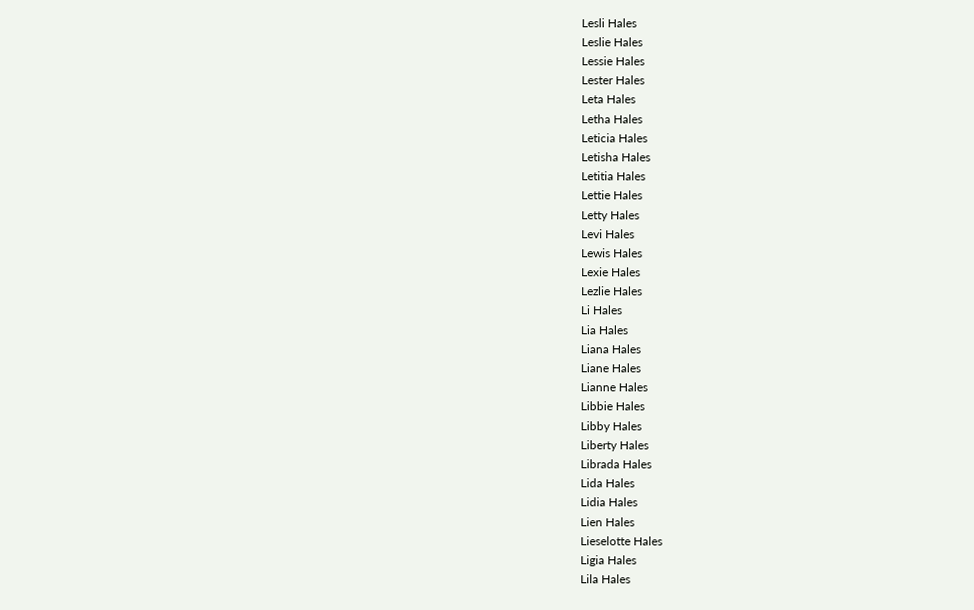Lesli Hales
Leslie Hales
Lessie Hales
Lester Hales
Leta Hales
Letha Hales
Leticia Hales
Letisha Hales
Letitia Hales
Lettie Hales
Letty Hales
Levi Hales
Lewis Hales
Lexie Hales
Lezlie Hales
Li Hales
Lia Hales
Liana Hales
Liane Hales
Lianne Hales
Libbie Hales
Libby Hales
Liberty Hales
Librada Hales
Lida Hales
Lidia Hales
Lien Hales
Lieselotte Hales
Ligia Hales
Lila Hales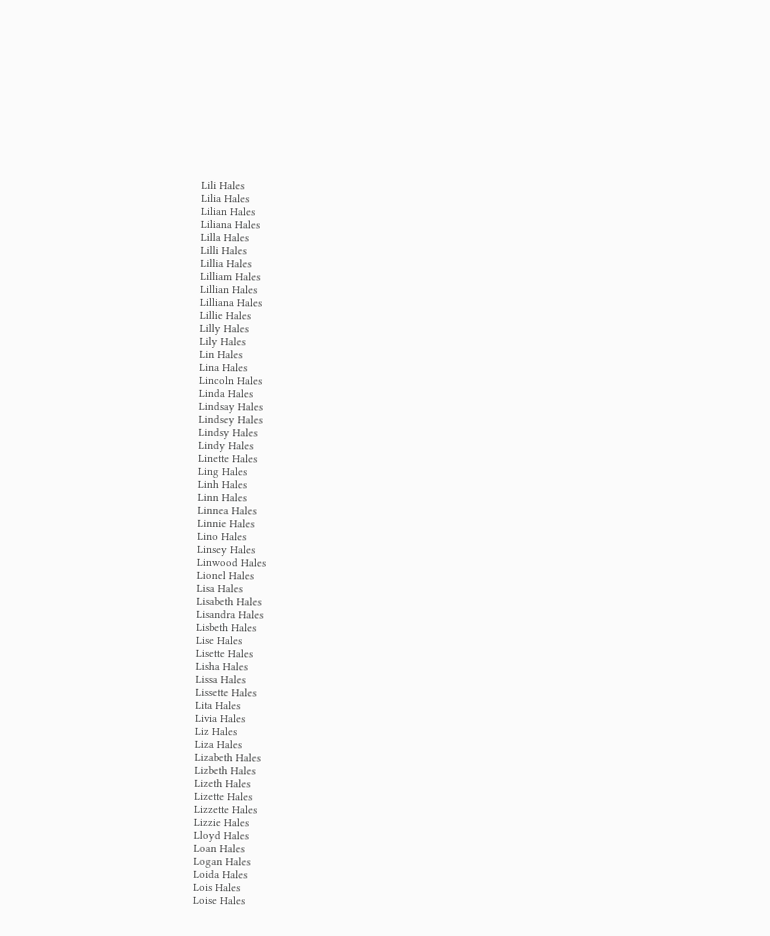Lili Hales
Lilia Hales
Lilian Hales
Liliana Hales
Lilla Hales
Lilli Hales
Lillia Hales
Lilliam Hales
Lillian Hales
Lilliana Hales
Lillie Hales
Lilly Hales
Lily Hales
Lin Hales
Lina Hales
Lincoln Hales
Linda Hales
Lindsay Hales
Lindsey Hales
Lindsy Hales
Lindy Hales
Linette Hales
Ling Hales
Linh Hales
Linn Hales
Linnea Hales
Linnie Hales
Lino Hales
Linsey Hales
Linwood Hales
Lionel Hales
Lisa Hales
Lisabeth Hales
Lisandra Hales
Lisbeth Hales
Lise Hales
Lisette Hales
Lisha Hales
Lissa Hales
Lissette Hales
Lita Hales
Livia Hales
Liz Hales
Liza Hales
Lizabeth Hales
Lizbeth Hales
Lizeth Hales
Lizette Hales
Lizzette Hales
Lizzie Hales
Lloyd Hales
Loan Hales
Logan Hales
Loida Hales
Lois Hales
Loise Hales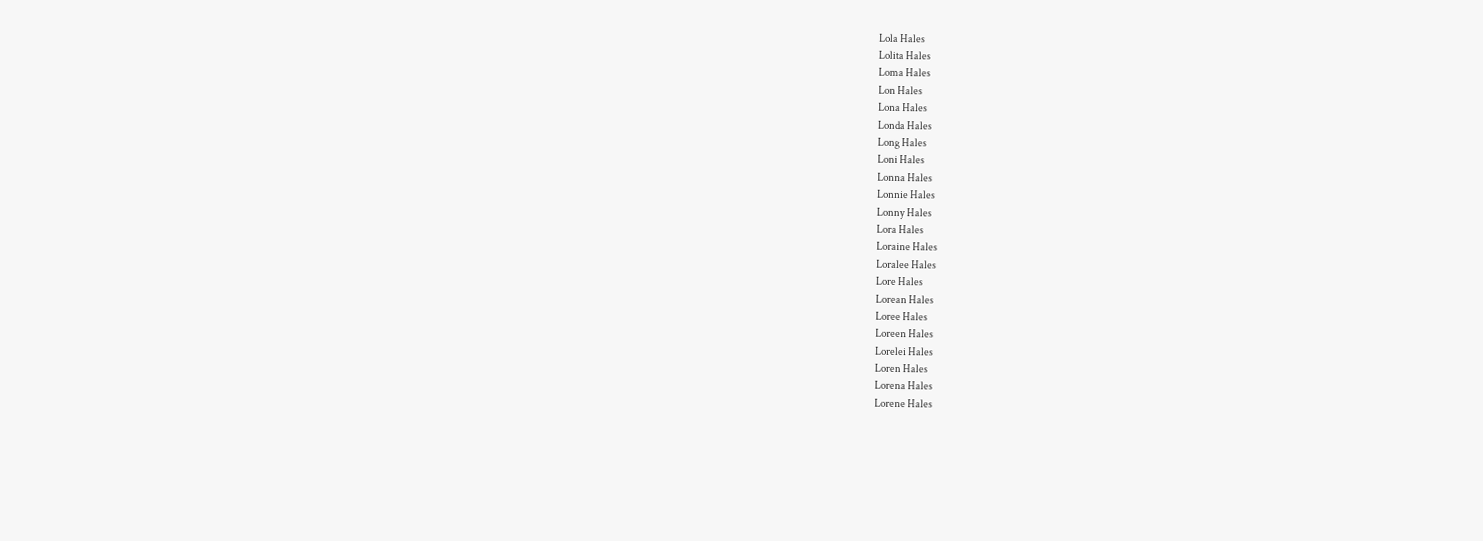Lola Hales
Lolita Hales
Loma Hales
Lon Hales
Lona Hales
Londa Hales
Long Hales
Loni Hales
Lonna Hales
Lonnie Hales
Lonny Hales
Lora Hales
Loraine Hales
Loralee Hales
Lore Hales
Lorean Hales
Loree Hales
Loreen Hales
Lorelei Hales
Loren Hales
Lorena Hales
Lorene Hales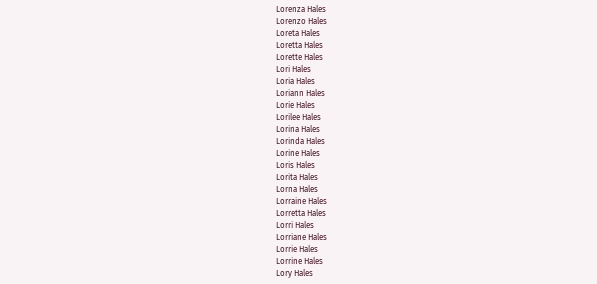Lorenza Hales
Lorenzo Hales
Loreta Hales
Loretta Hales
Lorette Hales
Lori Hales
Loria Hales
Loriann Hales
Lorie Hales
Lorilee Hales
Lorina Hales
Lorinda Hales
Lorine Hales
Loris Hales
Lorita Hales
Lorna Hales
Lorraine Hales
Lorretta Hales
Lorri Hales
Lorriane Hales
Lorrie Hales
Lorrine Hales
Lory Hales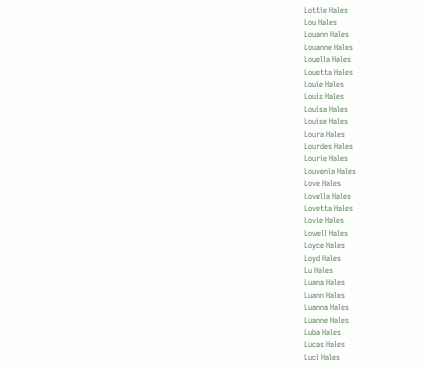Lottie Hales
Lou Hales
Louann Hales
Louanne Hales
Louella Hales
Louetta Hales
Louie Hales
Louis Hales
Louisa Hales
Louise Hales
Loura Hales
Lourdes Hales
Lourie Hales
Louvenia Hales
Love Hales
Lovella Hales
Lovetta Hales
Lovie Hales
Lowell Hales
Loyce Hales
Loyd Hales
Lu Hales
Luana Hales
Luann Hales
Luanna Hales
Luanne Hales
Luba Hales
Lucas Hales
Luci Hales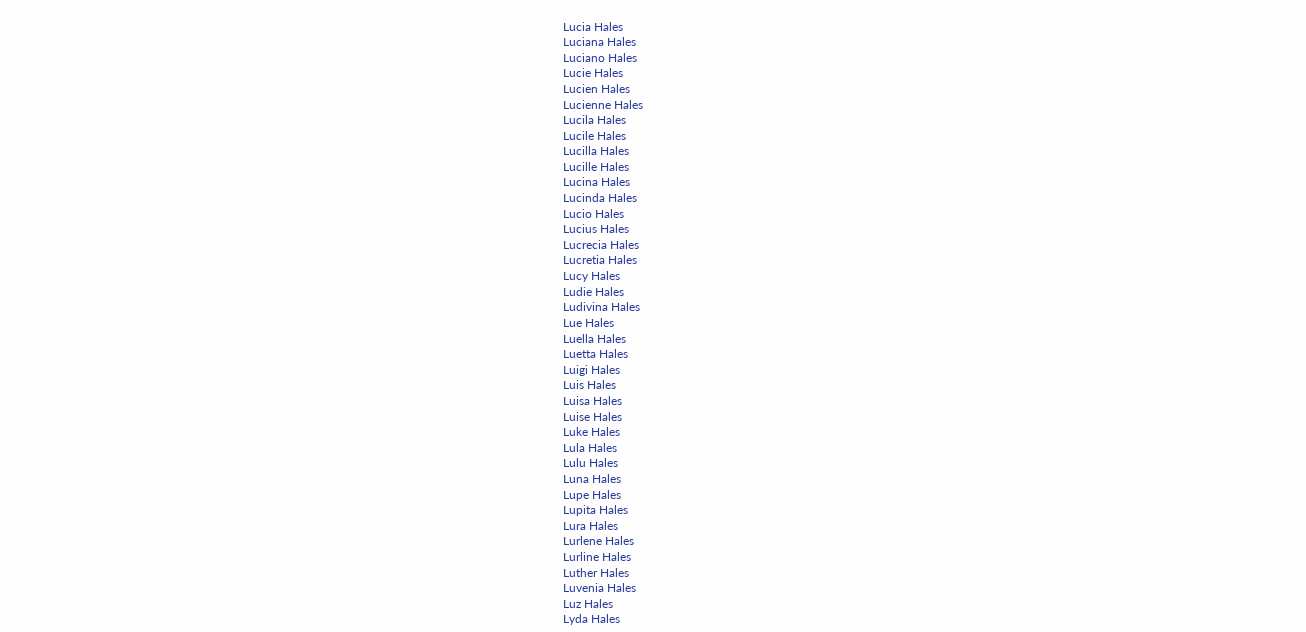Lucia Hales
Luciana Hales
Luciano Hales
Lucie Hales
Lucien Hales
Lucienne Hales
Lucila Hales
Lucile Hales
Lucilla Hales
Lucille Hales
Lucina Hales
Lucinda Hales
Lucio Hales
Lucius Hales
Lucrecia Hales
Lucretia Hales
Lucy Hales
Ludie Hales
Ludivina Hales
Lue Hales
Luella Hales
Luetta Hales
Luigi Hales
Luis Hales
Luisa Hales
Luise Hales
Luke Hales
Lula Hales
Lulu Hales
Luna Hales
Lupe Hales
Lupita Hales
Lura Hales
Lurlene Hales
Lurline Hales
Luther Hales
Luvenia Hales
Luz Hales
Lyda Hales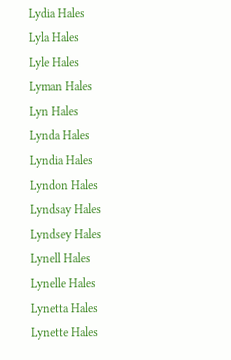Lydia Hales
Lyla Hales
Lyle Hales
Lyman Hales
Lyn Hales
Lynda Hales
Lyndia Hales
Lyndon Hales
Lyndsay Hales
Lyndsey Hales
Lynell Hales
Lynelle Hales
Lynetta Hales
Lynette Hales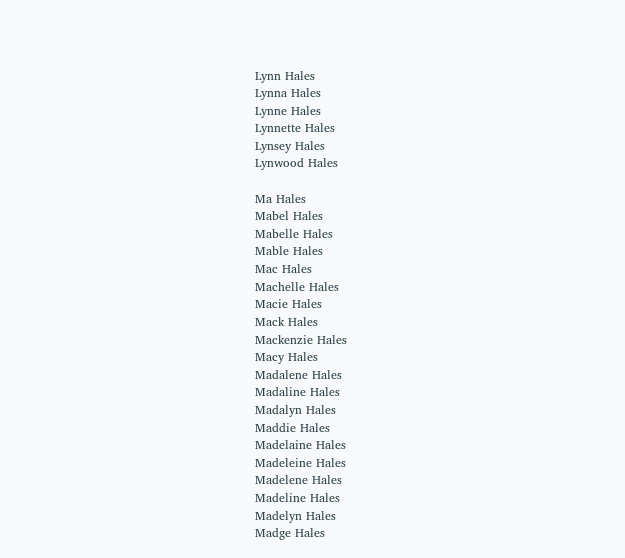Lynn Hales
Lynna Hales
Lynne Hales
Lynnette Hales
Lynsey Hales
Lynwood Hales

Ma Hales
Mabel Hales
Mabelle Hales
Mable Hales
Mac Hales
Machelle Hales
Macie Hales
Mack Hales
Mackenzie Hales
Macy Hales
Madalene Hales
Madaline Hales
Madalyn Hales
Maddie Hales
Madelaine Hales
Madeleine Hales
Madelene Hales
Madeline Hales
Madelyn Hales
Madge Hales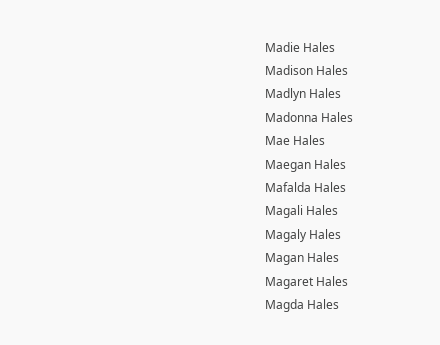Madie Hales
Madison Hales
Madlyn Hales
Madonna Hales
Mae Hales
Maegan Hales
Mafalda Hales
Magali Hales
Magaly Hales
Magan Hales
Magaret Hales
Magda Hales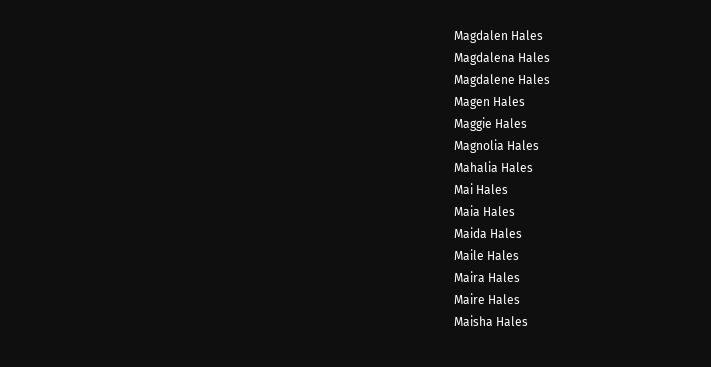Magdalen Hales
Magdalena Hales
Magdalene Hales
Magen Hales
Maggie Hales
Magnolia Hales
Mahalia Hales
Mai Hales
Maia Hales
Maida Hales
Maile Hales
Maira Hales
Maire Hales
Maisha Hales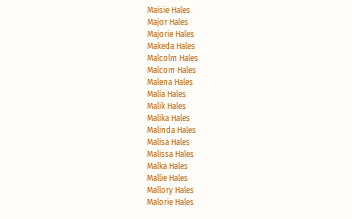Maisie Hales
Major Hales
Majorie Hales
Makeda Hales
Malcolm Hales
Malcom Hales
Malena Hales
Malia Hales
Malik Hales
Malika Hales
Malinda Hales
Malisa Hales
Malissa Hales
Malka Hales
Mallie Hales
Mallory Hales
Malorie Hales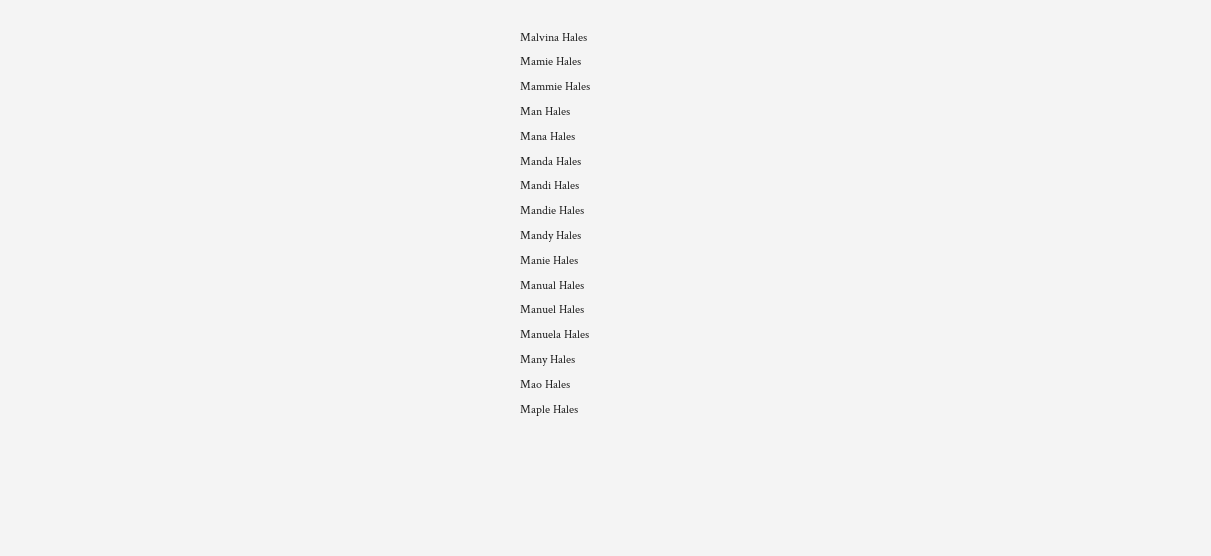Malvina Hales
Mamie Hales
Mammie Hales
Man Hales
Mana Hales
Manda Hales
Mandi Hales
Mandie Hales
Mandy Hales
Manie Hales
Manual Hales
Manuel Hales
Manuela Hales
Many Hales
Mao Hales
Maple Hales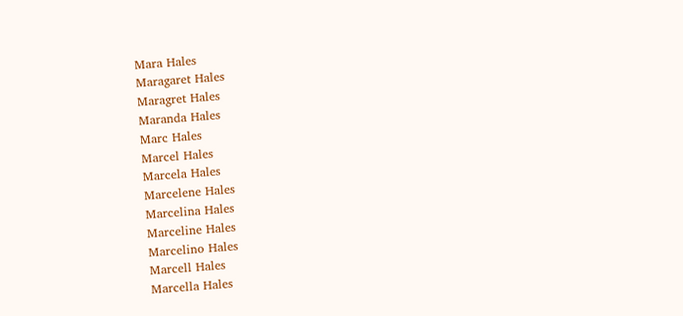Mara Hales
Maragaret Hales
Maragret Hales
Maranda Hales
Marc Hales
Marcel Hales
Marcela Hales
Marcelene Hales
Marcelina Hales
Marceline Hales
Marcelino Hales
Marcell Hales
Marcella Hales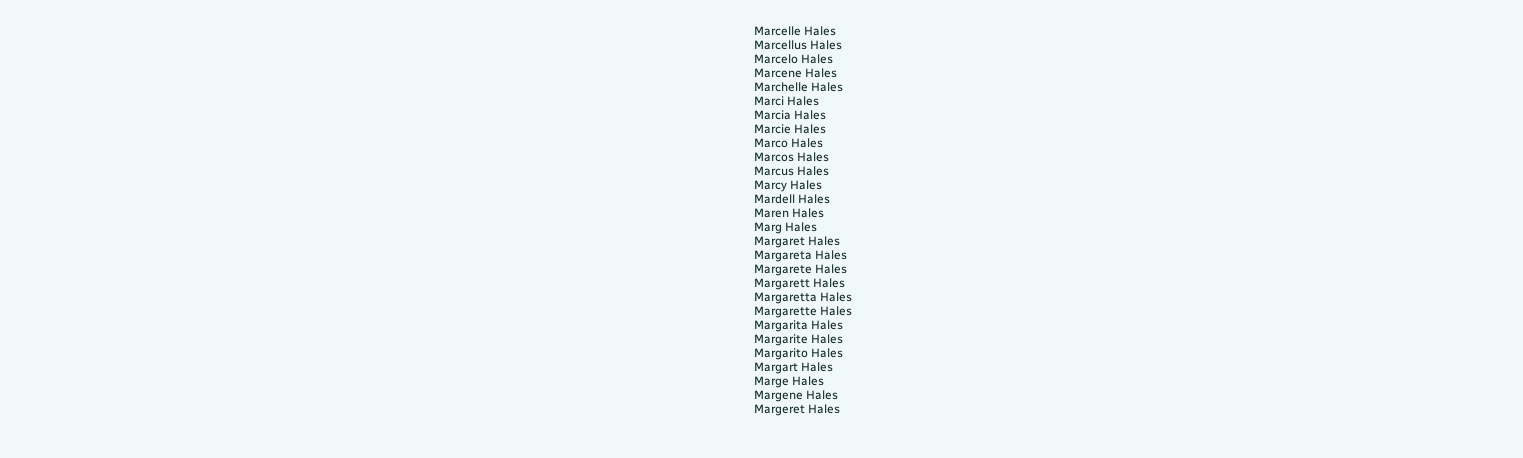Marcelle Hales
Marcellus Hales
Marcelo Hales
Marcene Hales
Marchelle Hales
Marci Hales
Marcia Hales
Marcie Hales
Marco Hales
Marcos Hales
Marcus Hales
Marcy Hales
Mardell Hales
Maren Hales
Marg Hales
Margaret Hales
Margareta Hales
Margarete Hales
Margarett Hales
Margaretta Hales
Margarette Hales
Margarita Hales
Margarite Hales
Margarito Hales
Margart Hales
Marge Hales
Margene Hales
Margeret Hales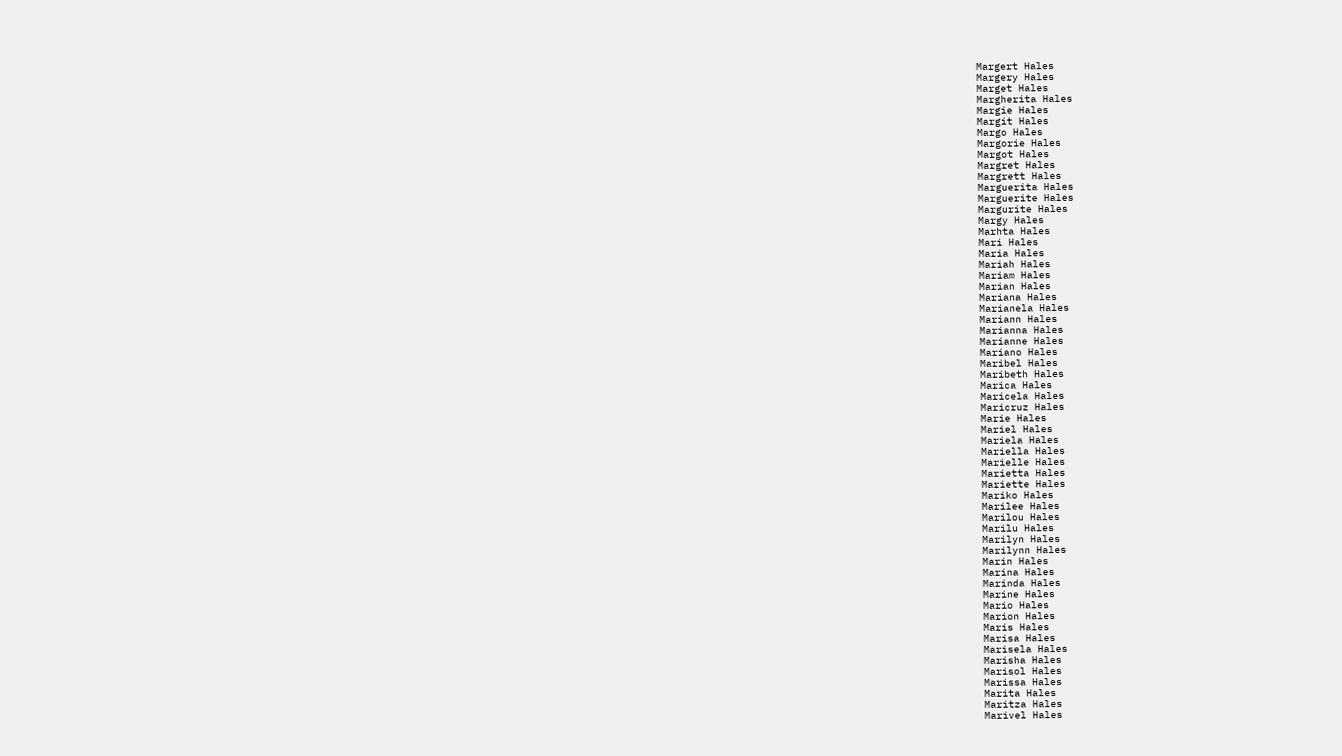Margert Hales
Margery Hales
Marget Hales
Margherita Hales
Margie Hales
Margit Hales
Margo Hales
Margorie Hales
Margot Hales
Margret Hales
Margrett Hales
Marguerita Hales
Marguerite Hales
Margurite Hales
Margy Hales
Marhta Hales
Mari Hales
Maria Hales
Mariah Hales
Mariam Hales
Marian Hales
Mariana Hales
Marianela Hales
Mariann Hales
Marianna Hales
Marianne Hales
Mariano Hales
Maribel Hales
Maribeth Hales
Marica Hales
Maricela Hales
Maricruz Hales
Marie Hales
Mariel Hales
Mariela Hales
Mariella Hales
Marielle Hales
Marietta Hales
Mariette Hales
Mariko Hales
Marilee Hales
Marilou Hales
Marilu Hales
Marilyn Hales
Marilynn Hales
Marin Hales
Marina Hales
Marinda Hales
Marine Hales
Mario Hales
Marion Hales
Maris Hales
Marisa Hales
Marisela Hales
Marisha Hales
Marisol Hales
Marissa Hales
Marita Hales
Maritza Hales
Marivel Hales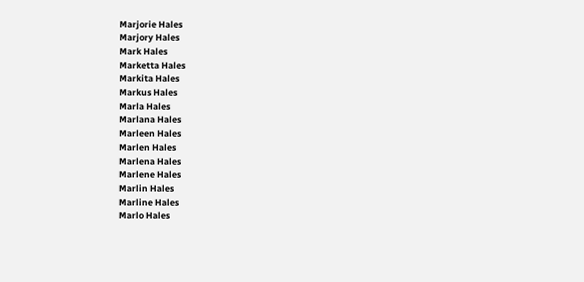Marjorie Hales
Marjory Hales
Mark Hales
Marketta Hales
Markita Hales
Markus Hales
Marla Hales
Marlana Hales
Marleen Hales
Marlen Hales
Marlena Hales
Marlene Hales
Marlin Hales
Marline Hales
Marlo Hales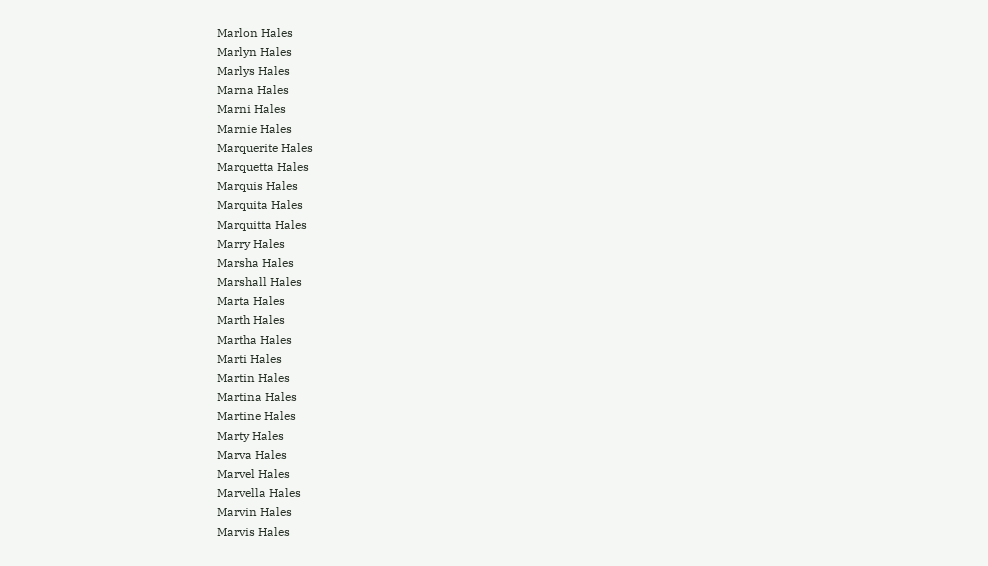Marlon Hales
Marlyn Hales
Marlys Hales
Marna Hales
Marni Hales
Marnie Hales
Marquerite Hales
Marquetta Hales
Marquis Hales
Marquita Hales
Marquitta Hales
Marry Hales
Marsha Hales
Marshall Hales
Marta Hales
Marth Hales
Martha Hales
Marti Hales
Martin Hales
Martina Hales
Martine Hales
Marty Hales
Marva Hales
Marvel Hales
Marvella Hales
Marvin Hales
Marvis Hales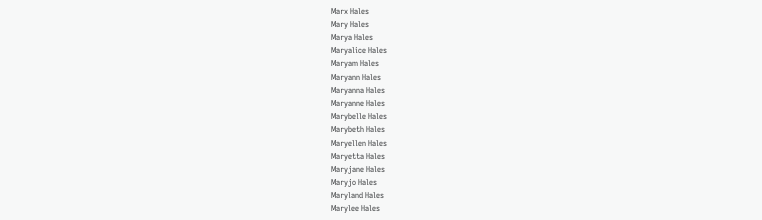Marx Hales
Mary Hales
Marya Hales
Maryalice Hales
Maryam Hales
Maryann Hales
Maryanna Hales
Maryanne Hales
Marybelle Hales
Marybeth Hales
Maryellen Hales
Maryetta Hales
Maryjane Hales
Maryjo Hales
Maryland Hales
Marylee Hales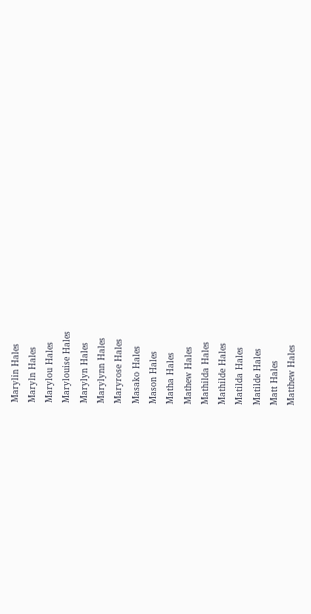Marylin Hales
Maryln Hales
Marylou Hales
Marylouise Hales
Marylyn Hales
Marylynn Hales
Maryrose Hales
Masako Hales
Mason Hales
Matha Hales
Mathew Hales
Mathilda Hales
Mathilde Hales
Matilda Hales
Matilde Hales
Matt Hales
Matthew Hales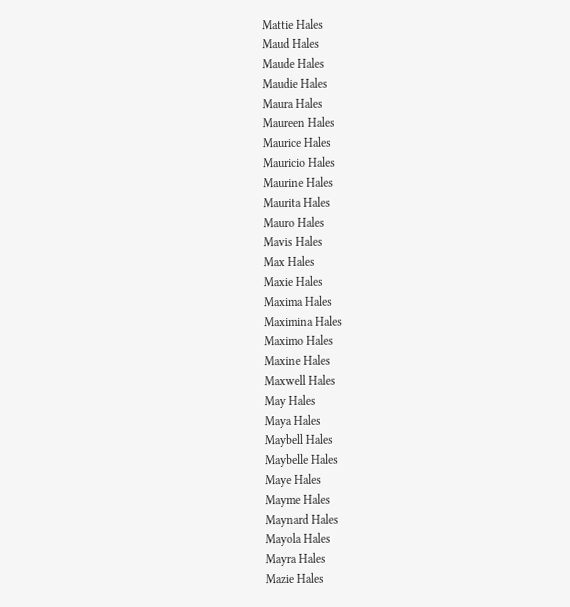Mattie Hales
Maud Hales
Maude Hales
Maudie Hales
Maura Hales
Maureen Hales
Maurice Hales
Mauricio Hales
Maurine Hales
Maurita Hales
Mauro Hales
Mavis Hales
Max Hales
Maxie Hales
Maxima Hales
Maximina Hales
Maximo Hales
Maxine Hales
Maxwell Hales
May Hales
Maya Hales
Maybell Hales
Maybelle Hales
Maye Hales
Mayme Hales
Maynard Hales
Mayola Hales
Mayra Hales
Mazie Hales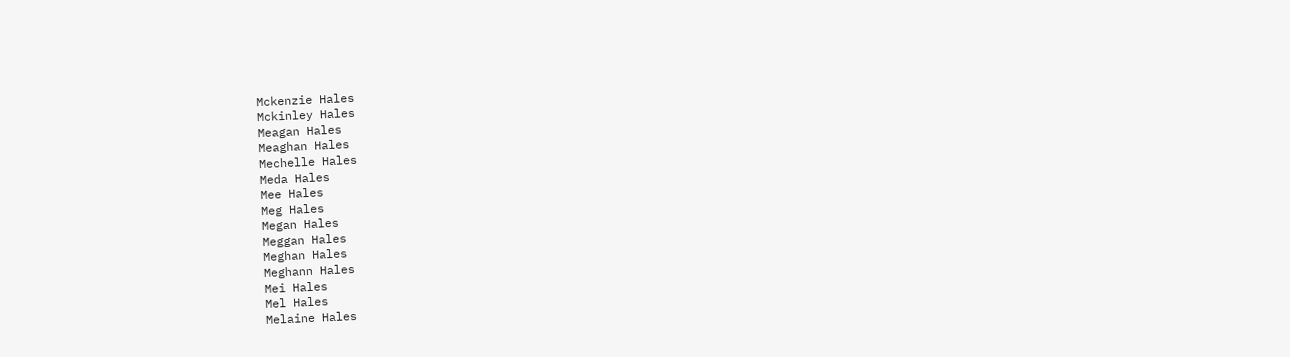Mckenzie Hales
Mckinley Hales
Meagan Hales
Meaghan Hales
Mechelle Hales
Meda Hales
Mee Hales
Meg Hales
Megan Hales
Meggan Hales
Meghan Hales
Meghann Hales
Mei Hales
Mel Hales
Melaine Hales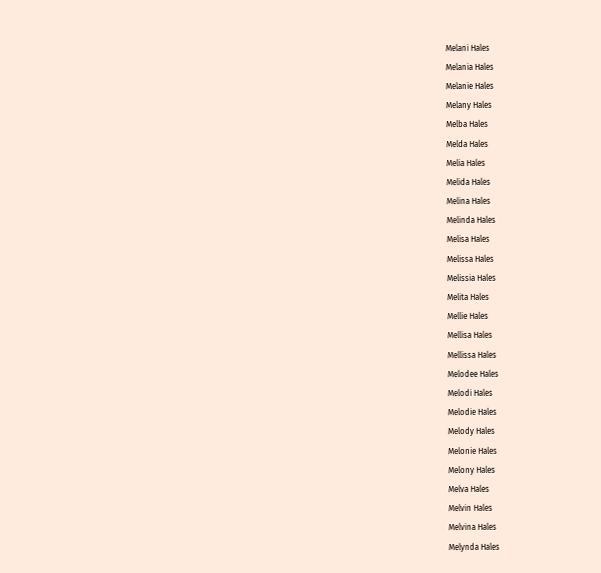Melani Hales
Melania Hales
Melanie Hales
Melany Hales
Melba Hales
Melda Hales
Melia Hales
Melida Hales
Melina Hales
Melinda Hales
Melisa Hales
Melissa Hales
Melissia Hales
Melita Hales
Mellie Hales
Mellisa Hales
Mellissa Hales
Melodee Hales
Melodi Hales
Melodie Hales
Melody Hales
Melonie Hales
Melony Hales
Melva Hales
Melvin Hales
Melvina Hales
Melynda Hales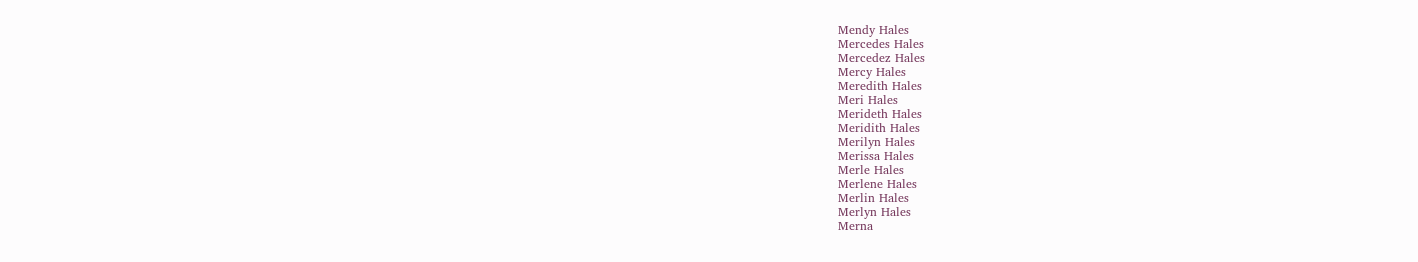Mendy Hales
Mercedes Hales
Mercedez Hales
Mercy Hales
Meredith Hales
Meri Hales
Merideth Hales
Meridith Hales
Merilyn Hales
Merissa Hales
Merle Hales
Merlene Hales
Merlin Hales
Merlyn Hales
Merna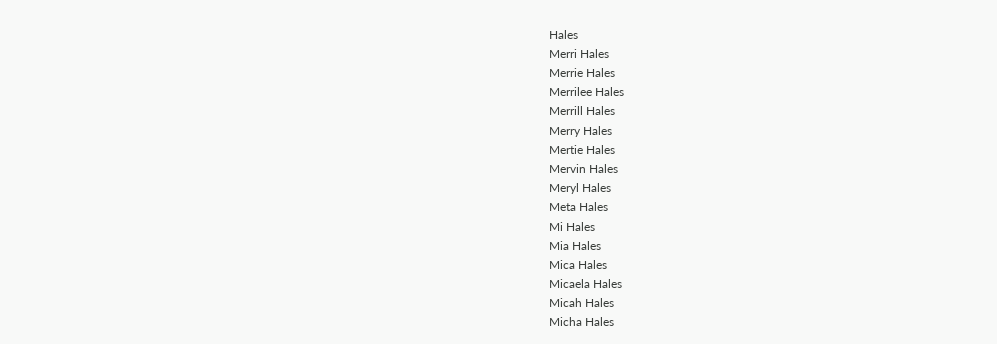Hales
Merri Hales
Merrie Hales
Merrilee Hales
Merrill Hales
Merry Hales
Mertie Hales
Mervin Hales
Meryl Hales
Meta Hales
Mi Hales
Mia Hales
Mica Hales
Micaela Hales
Micah Hales
Micha Hales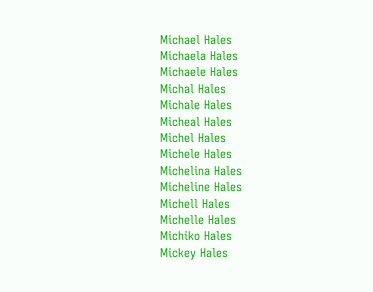Michael Hales
Michaela Hales
Michaele Hales
Michal Hales
Michale Hales
Micheal Hales
Michel Hales
Michele Hales
Michelina Hales
Micheline Hales
Michell Hales
Michelle Hales
Michiko Hales
Mickey Hales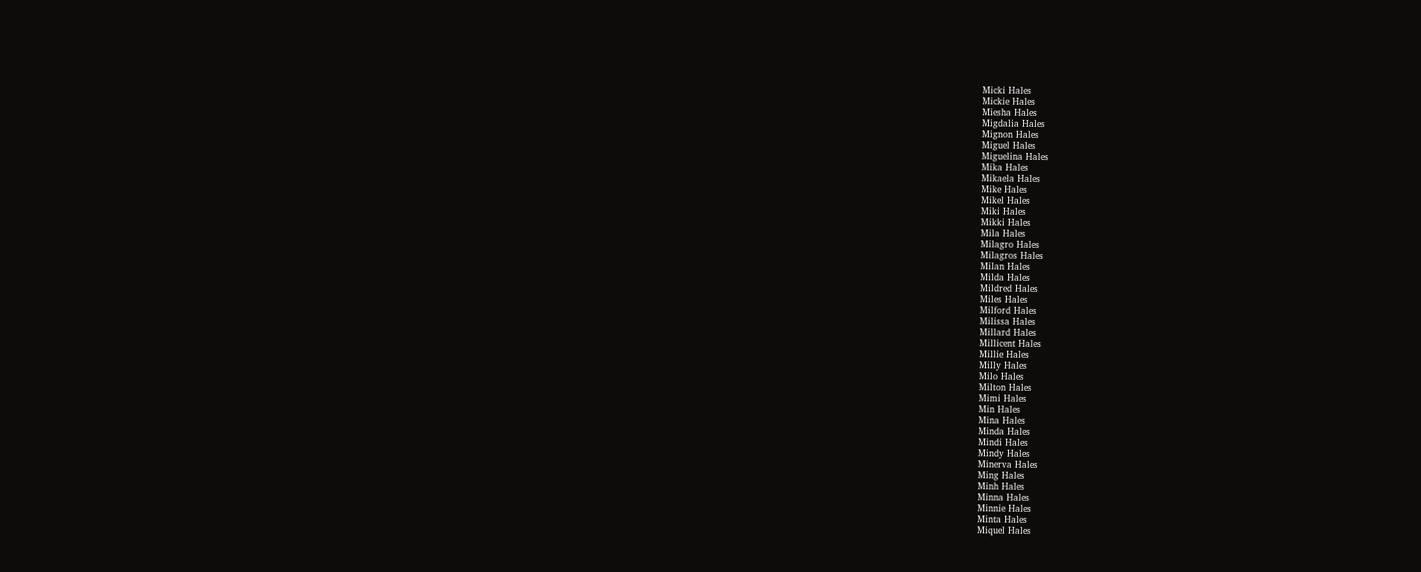Micki Hales
Mickie Hales
Miesha Hales
Migdalia Hales
Mignon Hales
Miguel Hales
Miguelina Hales
Mika Hales
Mikaela Hales
Mike Hales
Mikel Hales
Miki Hales
Mikki Hales
Mila Hales
Milagro Hales
Milagros Hales
Milan Hales
Milda Hales
Mildred Hales
Miles Hales
Milford Hales
Milissa Hales
Millard Hales
Millicent Hales
Millie Hales
Milly Hales
Milo Hales
Milton Hales
Mimi Hales
Min Hales
Mina Hales
Minda Hales
Mindi Hales
Mindy Hales
Minerva Hales
Ming Hales
Minh Hales
Minna Hales
Minnie Hales
Minta Hales
Miquel Hales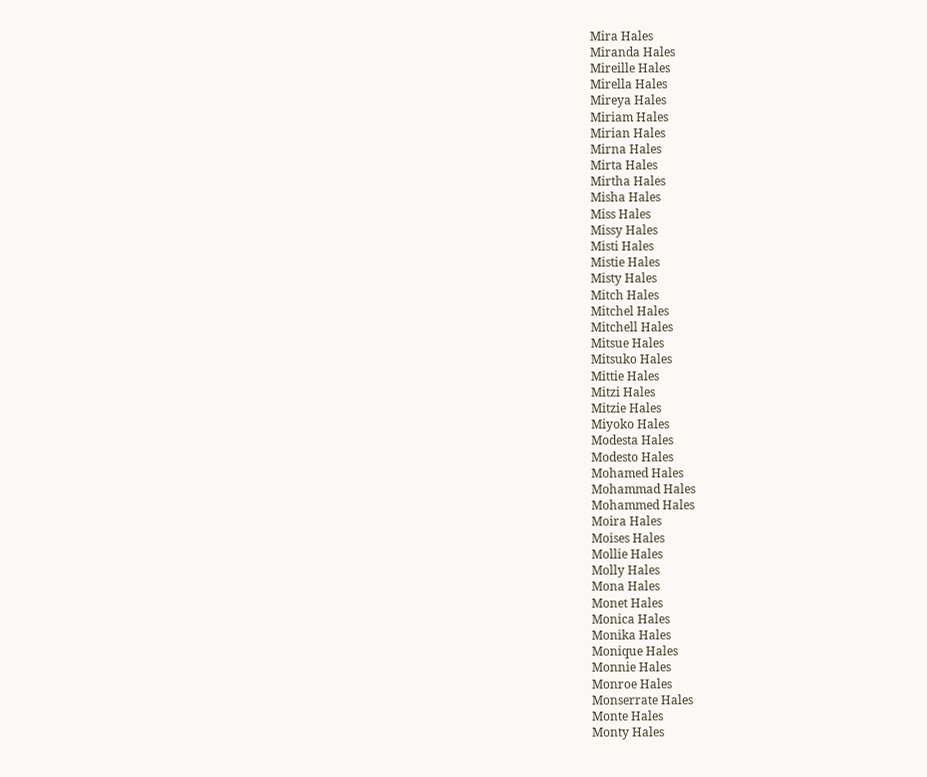Mira Hales
Miranda Hales
Mireille Hales
Mirella Hales
Mireya Hales
Miriam Hales
Mirian Hales
Mirna Hales
Mirta Hales
Mirtha Hales
Misha Hales
Miss Hales
Missy Hales
Misti Hales
Mistie Hales
Misty Hales
Mitch Hales
Mitchel Hales
Mitchell Hales
Mitsue Hales
Mitsuko Hales
Mittie Hales
Mitzi Hales
Mitzie Hales
Miyoko Hales
Modesta Hales
Modesto Hales
Mohamed Hales
Mohammad Hales
Mohammed Hales
Moira Hales
Moises Hales
Mollie Hales
Molly Hales
Mona Hales
Monet Hales
Monica Hales
Monika Hales
Monique Hales
Monnie Hales
Monroe Hales
Monserrate Hales
Monte Hales
Monty Hales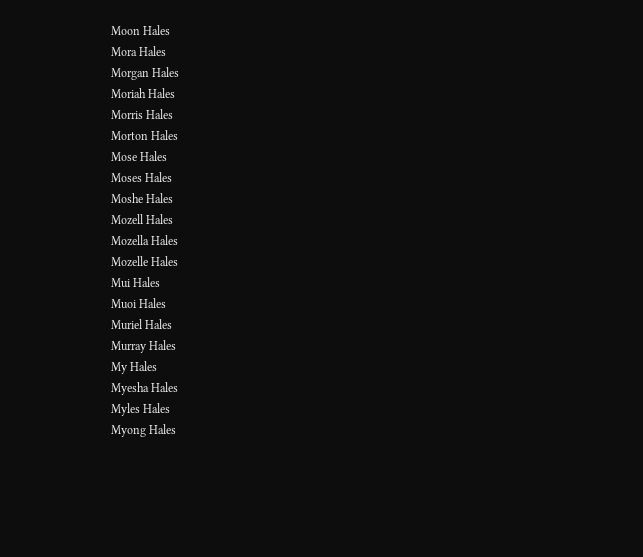Moon Hales
Mora Hales
Morgan Hales
Moriah Hales
Morris Hales
Morton Hales
Mose Hales
Moses Hales
Moshe Hales
Mozell Hales
Mozella Hales
Mozelle Hales
Mui Hales
Muoi Hales
Muriel Hales
Murray Hales
My Hales
Myesha Hales
Myles Hales
Myong Hales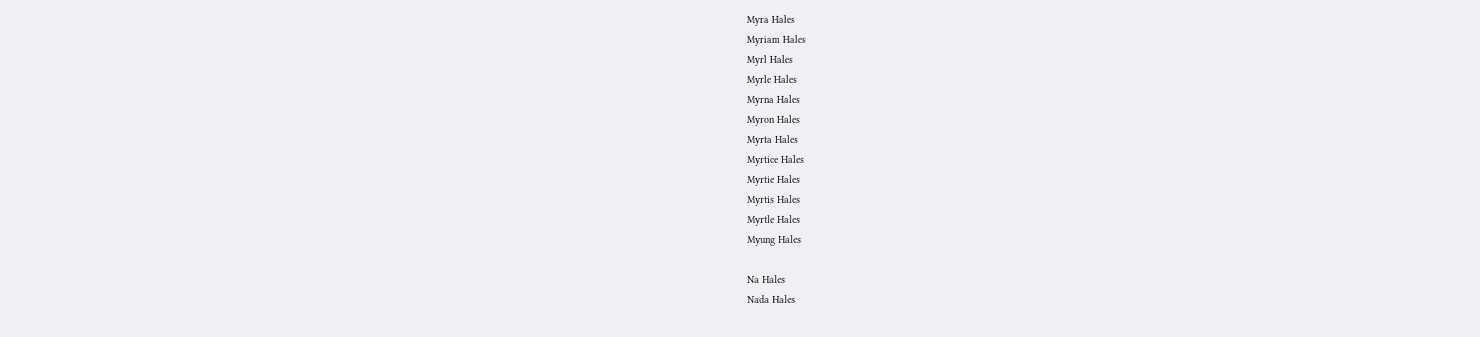Myra Hales
Myriam Hales
Myrl Hales
Myrle Hales
Myrna Hales
Myron Hales
Myrta Hales
Myrtice Hales
Myrtie Hales
Myrtis Hales
Myrtle Hales
Myung Hales

Na Hales
Nada Hales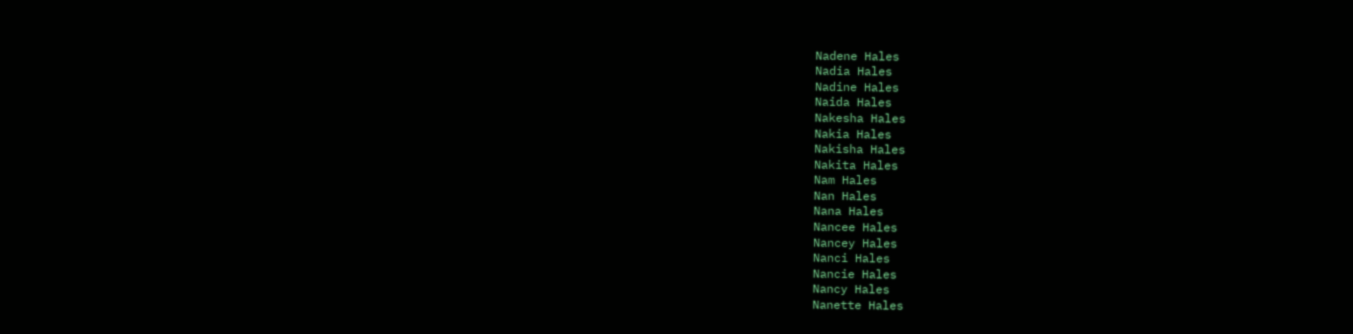Nadene Hales
Nadia Hales
Nadine Hales
Naida Hales
Nakesha Hales
Nakia Hales
Nakisha Hales
Nakita Hales
Nam Hales
Nan Hales
Nana Hales
Nancee Hales
Nancey Hales
Nanci Hales
Nancie Hales
Nancy Hales
Nanette Hales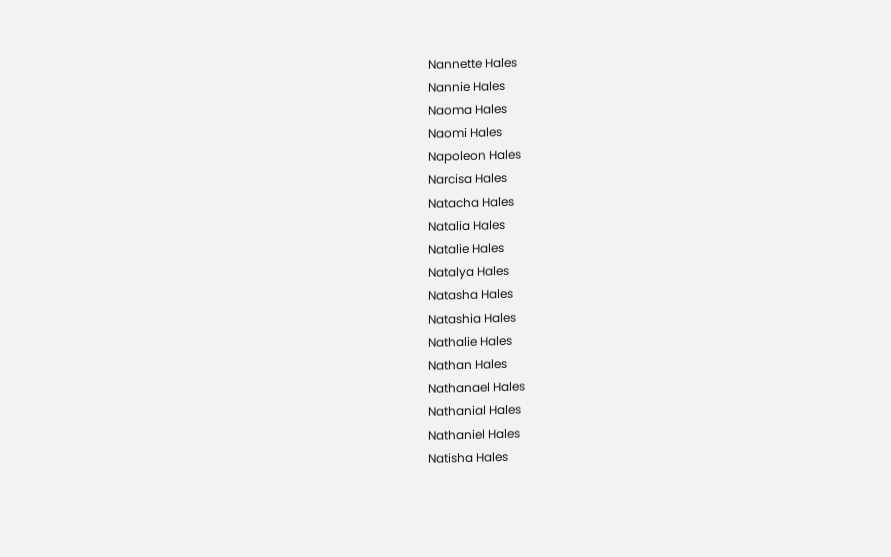Nannette Hales
Nannie Hales
Naoma Hales
Naomi Hales
Napoleon Hales
Narcisa Hales
Natacha Hales
Natalia Hales
Natalie Hales
Natalya Hales
Natasha Hales
Natashia Hales
Nathalie Hales
Nathan Hales
Nathanael Hales
Nathanial Hales
Nathaniel Hales
Natisha Hales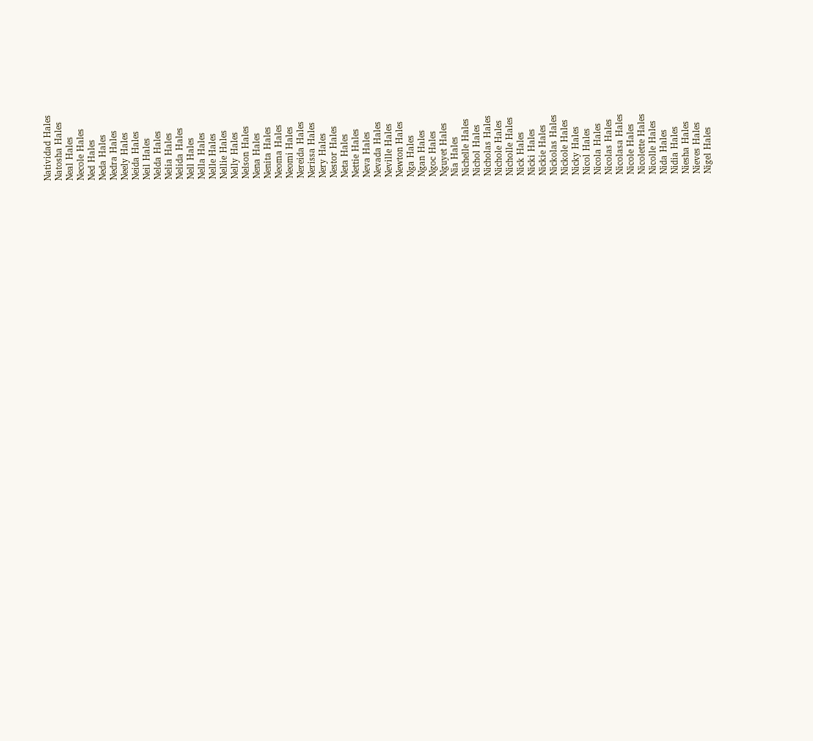Natividad Hales
Natosha Hales
Neal Hales
Necole Hales
Ned Hales
Neda Hales
Nedra Hales
Neely Hales
Neida Hales
Neil Hales
Nelda Hales
Nelia Hales
Nelida Hales
Nell Hales
Nella Hales
Nelle Hales
Nellie Hales
Nelly Hales
Nelson Hales
Nena Hales
Nenita Hales
Neoma Hales
Neomi Hales
Nereida Hales
Nerissa Hales
Nery Hales
Nestor Hales
Neta Hales
Nettie Hales
Neva Hales
Nevada Hales
Neville Hales
Newton Hales
Nga Hales
Ngan Hales
Ngoc Hales
Nguyet Hales
Nia Hales
Nichelle Hales
Nichol Hales
Nicholas Hales
Nichole Hales
Nicholle Hales
Nick Hales
Nicki Hales
Nickie Hales
Nickolas Hales
Nickole Hales
Nicky Hales
Nicol Hales
Nicola Hales
Nicolas Hales
Nicolasa Hales
Nicole Hales
Nicolette Hales
Nicolle Hales
Nida Hales
Nidia Hales
Niesha Hales
Nieves Hales
Nigel Hales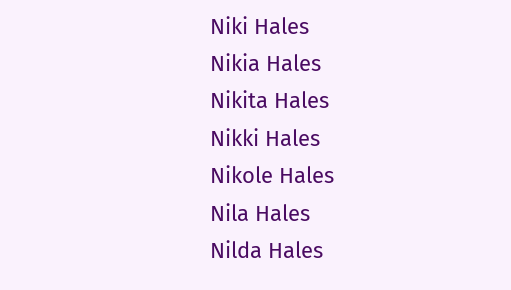Niki Hales
Nikia Hales
Nikita Hales
Nikki Hales
Nikole Hales
Nila Hales
Nilda Hales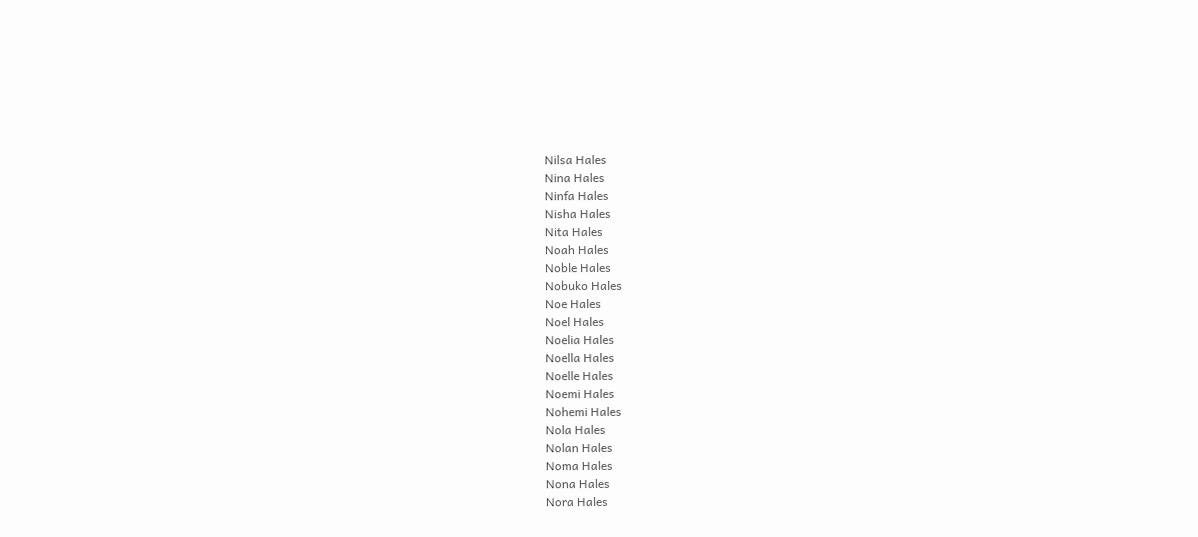Nilsa Hales
Nina Hales
Ninfa Hales
Nisha Hales
Nita Hales
Noah Hales
Noble Hales
Nobuko Hales
Noe Hales
Noel Hales
Noelia Hales
Noella Hales
Noelle Hales
Noemi Hales
Nohemi Hales
Nola Hales
Nolan Hales
Noma Hales
Nona Hales
Nora Hales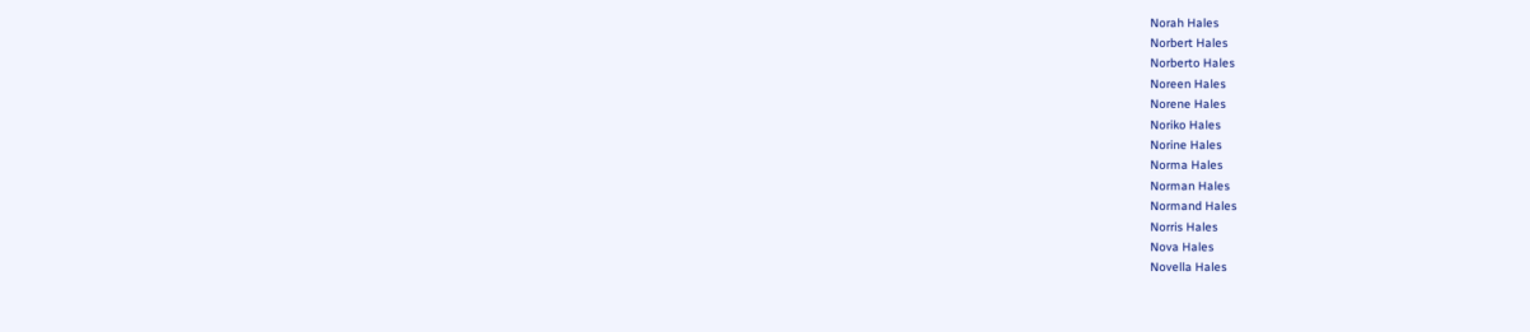Norah Hales
Norbert Hales
Norberto Hales
Noreen Hales
Norene Hales
Noriko Hales
Norine Hales
Norma Hales
Norman Hales
Normand Hales
Norris Hales
Nova Hales
Novella Hales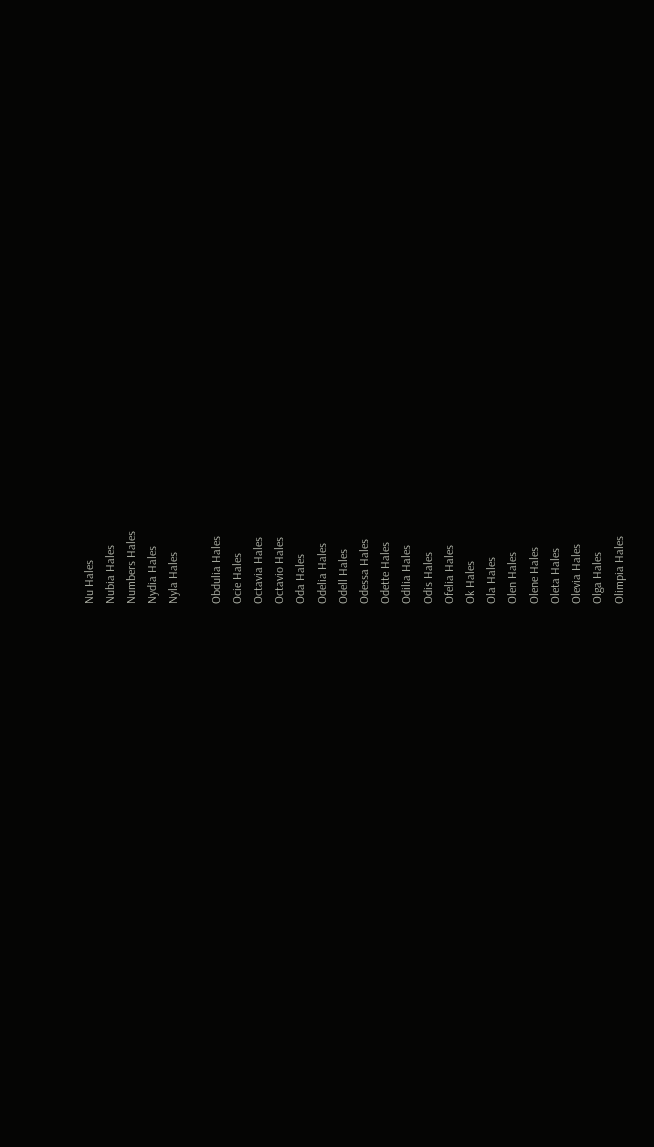Nu Hales
Nubia Hales
Numbers Hales
Nydia Hales
Nyla Hales

Obdulia Hales
Ocie Hales
Octavia Hales
Octavio Hales
Oda Hales
Odelia Hales
Odell Hales
Odessa Hales
Odette Hales
Odilia Hales
Odis Hales
Ofelia Hales
Ok Hales
Ola Hales
Olen Hales
Olene Hales
Oleta Hales
Olevia Hales
Olga Hales
Olimpia Hales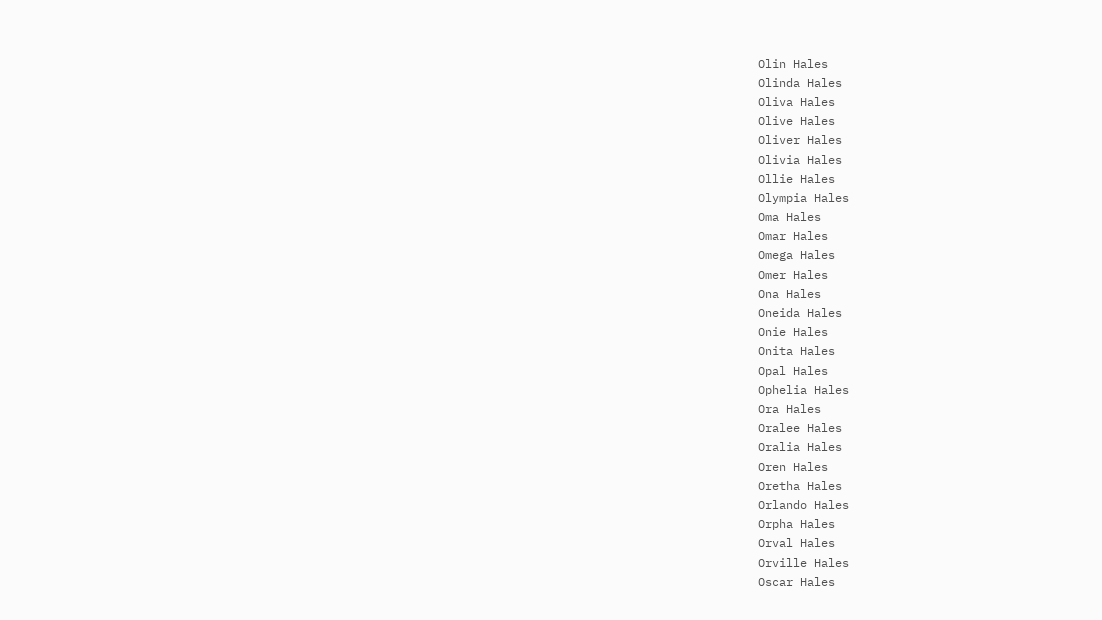Olin Hales
Olinda Hales
Oliva Hales
Olive Hales
Oliver Hales
Olivia Hales
Ollie Hales
Olympia Hales
Oma Hales
Omar Hales
Omega Hales
Omer Hales
Ona Hales
Oneida Hales
Onie Hales
Onita Hales
Opal Hales
Ophelia Hales
Ora Hales
Oralee Hales
Oralia Hales
Oren Hales
Oretha Hales
Orlando Hales
Orpha Hales
Orval Hales
Orville Hales
Oscar Hales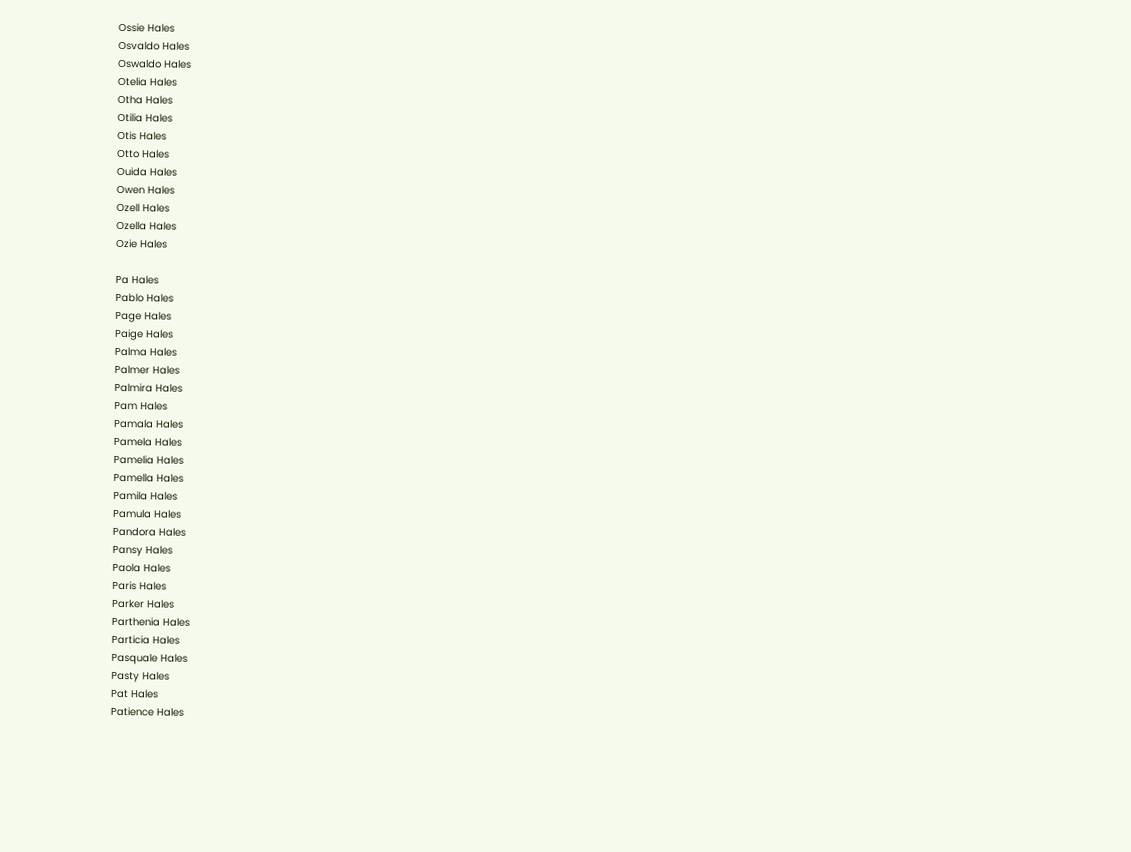Ossie Hales
Osvaldo Hales
Oswaldo Hales
Otelia Hales
Otha Hales
Otilia Hales
Otis Hales
Otto Hales
Ouida Hales
Owen Hales
Ozell Hales
Ozella Hales
Ozie Hales

Pa Hales
Pablo Hales
Page Hales
Paige Hales
Palma Hales
Palmer Hales
Palmira Hales
Pam Hales
Pamala Hales
Pamela Hales
Pamelia Hales
Pamella Hales
Pamila Hales
Pamula Hales
Pandora Hales
Pansy Hales
Paola Hales
Paris Hales
Parker Hales
Parthenia Hales
Particia Hales
Pasquale Hales
Pasty Hales
Pat Hales
Patience Hales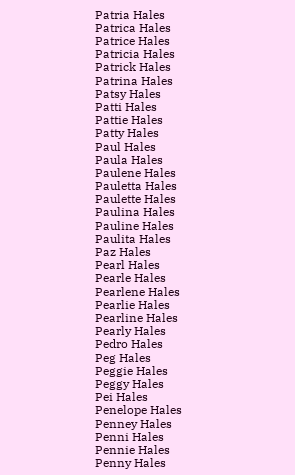Patria Hales
Patrica Hales
Patrice Hales
Patricia Hales
Patrick Hales
Patrina Hales
Patsy Hales
Patti Hales
Pattie Hales
Patty Hales
Paul Hales
Paula Hales
Paulene Hales
Pauletta Hales
Paulette Hales
Paulina Hales
Pauline Hales
Paulita Hales
Paz Hales
Pearl Hales
Pearle Hales
Pearlene Hales
Pearlie Hales
Pearline Hales
Pearly Hales
Pedro Hales
Peg Hales
Peggie Hales
Peggy Hales
Pei Hales
Penelope Hales
Penney Hales
Penni Hales
Pennie Hales
Penny Hales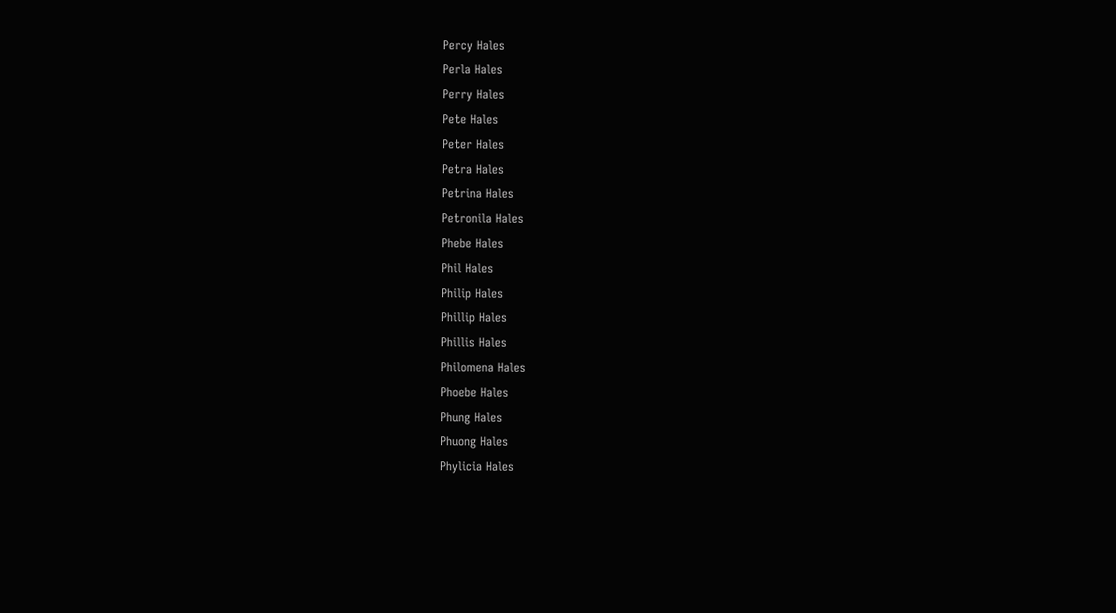Percy Hales
Perla Hales
Perry Hales
Pete Hales
Peter Hales
Petra Hales
Petrina Hales
Petronila Hales
Phebe Hales
Phil Hales
Philip Hales
Phillip Hales
Phillis Hales
Philomena Hales
Phoebe Hales
Phung Hales
Phuong Hales
Phylicia Hales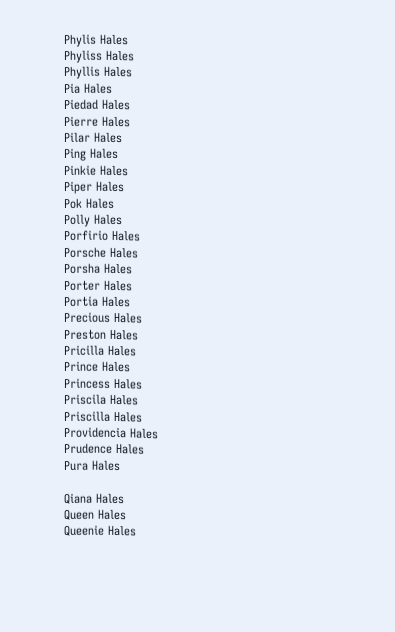Phylis Hales
Phyliss Hales
Phyllis Hales
Pia Hales
Piedad Hales
Pierre Hales
Pilar Hales
Ping Hales
Pinkie Hales
Piper Hales
Pok Hales
Polly Hales
Porfirio Hales
Porsche Hales
Porsha Hales
Porter Hales
Portia Hales
Precious Hales
Preston Hales
Pricilla Hales
Prince Hales
Princess Hales
Priscila Hales
Priscilla Hales
Providencia Hales
Prudence Hales
Pura Hales

Qiana Hales
Queen Hales
Queenie Hales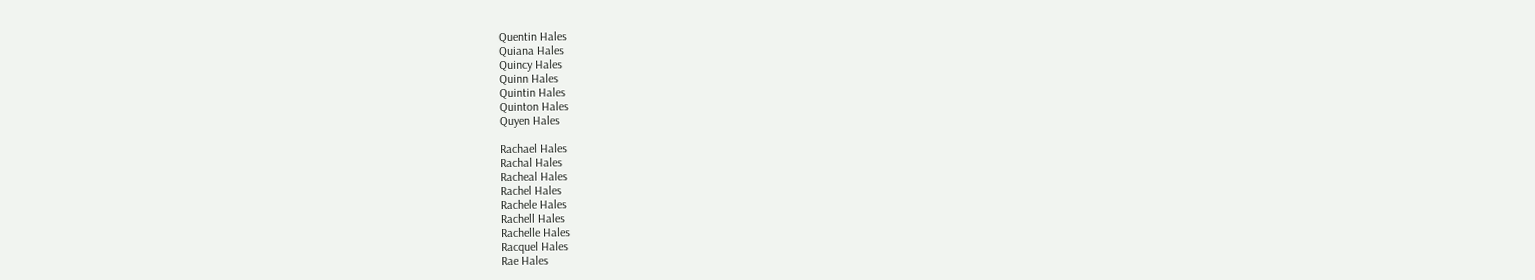Quentin Hales
Quiana Hales
Quincy Hales
Quinn Hales
Quintin Hales
Quinton Hales
Quyen Hales

Rachael Hales
Rachal Hales
Racheal Hales
Rachel Hales
Rachele Hales
Rachell Hales
Rachelle Hales
Racquel Hales
Rae Hales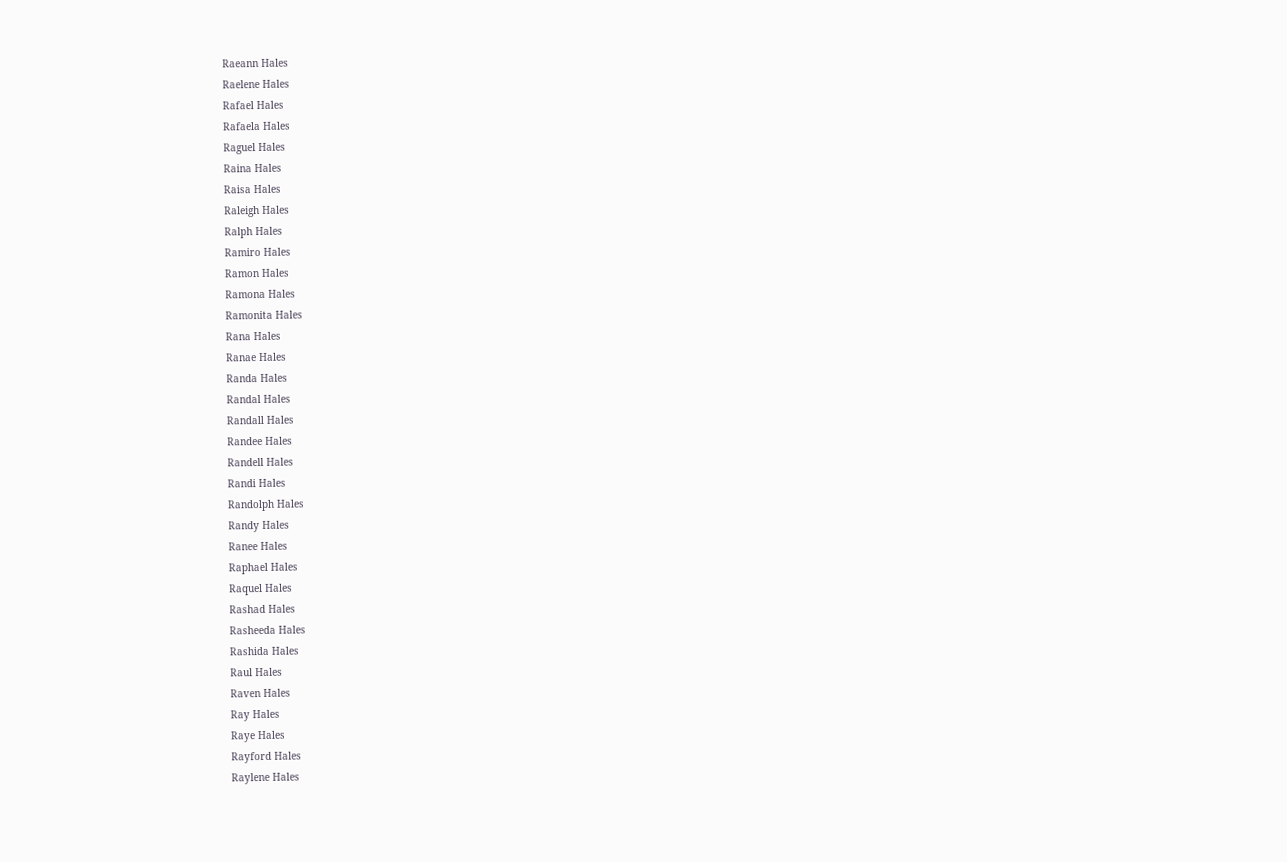Raeann Hales
Raelene Hales
Rafael Hales
Rafaela Hales
Raguel Hales
Raina Hales
Raisa Hales
Raleigh Hales
Ralph Hales
Ramiro Hales
Ramon Hales
Ramona Hales
Ramonita Hales
Rana Hales
Ranae Hales
Randa Hales
Randal Hales
Randall Hales
Randee Hales
Randell Hales
Randi Hales
Randolph Hales
Randy Hales
Ranee Hales
Raphael Hales
Raquel Hales
Rashad Hales
Rasheeda Hales
Rashida Hales
Raul Hales
Raven Hales
Ray Hales
Raye Hales
Rayford Hales
Raylene Hales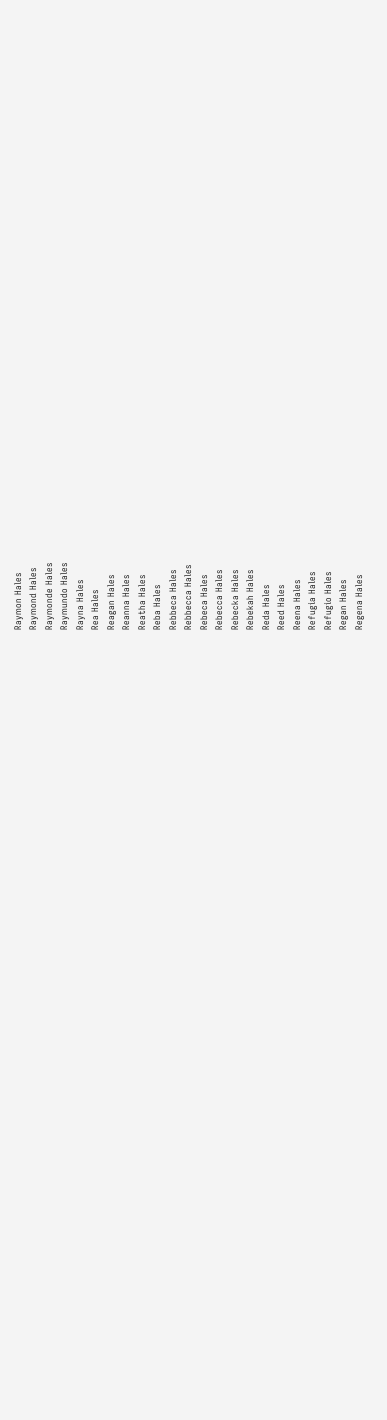Raymon Hales
Raymond Hales
Raymonde Hales
Raymundo Hales
Rayna Hales
Rea Hales
Reagan Hales
Reanna Hales
Reatha Hales
Reba Hales
Rebbeca Hales
Rebbecca Hales
Rebeca Hales
Rebecca Hales
Rebecka Hales
Rebekah Hales
Reda Hales
Reed Hales
Reena Hales
Refugia Hales
Refugio Hales
Regan Hales
Regena Hales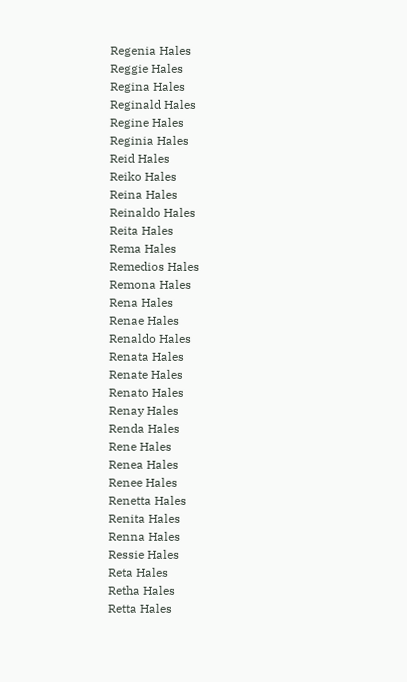Regenia Hales
Reggie Hales
Regina Hales
Reginald Hales
Regine Hales
Reginia Hales
Reid Hales
Reiko Hales
Reina Hales
Reinaldo Hales
Reita Hales
Rema Hales
Remedios Hales
Remona Hales
Rena Hales
Renae Hales
Renaldo Hales
Renata Hales
Renate Hales
Renato Hales
Renay Hales
Renda Hales
Rene Hales
Renea Hales
Renee Hales
Renetta Hales
Renita Hales
Renna Hales
Ressie Hales
Reta Hales
Retha Hales
Retta Hales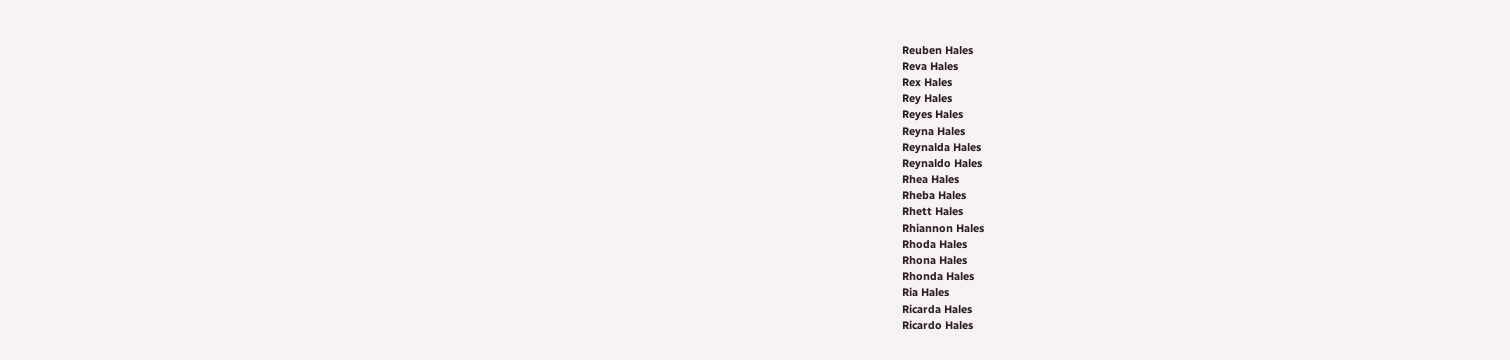Reuben Hales
Reva Hales
Rex Hales
Rey Hales
Reyes Hales
Reyna Hales
Reynalda Hales
Reynaldo Hales
Rhea Hales
Rheba Hales
Rhett Hales
Rhiannon Hales
Rhoda Hales
Rhona Hales
Rhonda Hales
Ria Hales
Ricarda Hales
Ricardo Hales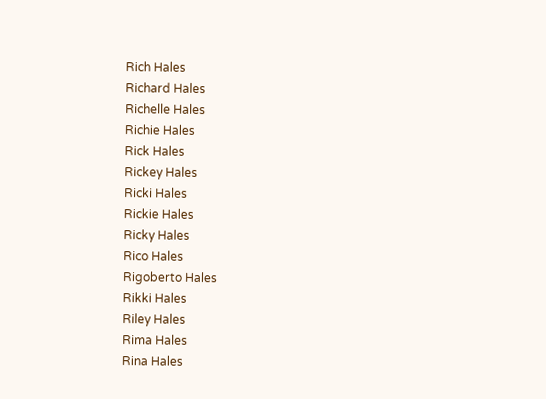Rich Hales
Richard Hales
Richelle Hales
Richie Hales
Rick Hales
Rickey Hales
Ricki Hales
Rickie Hales
Ricky Hales
Rico Hales
Rigoberto Hales
Rikki Hales
Riley Hales
Rima Hales
Rina Hales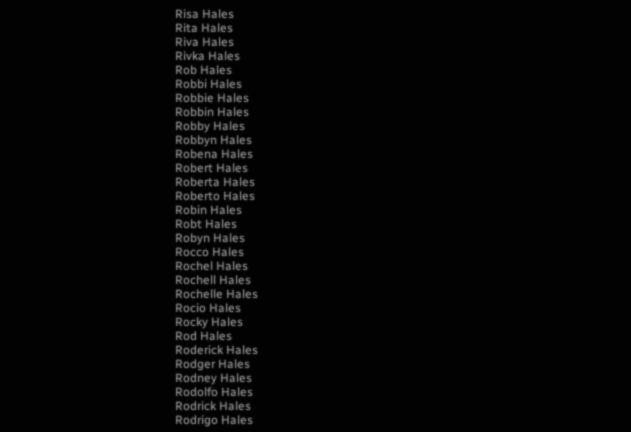Risa Hales
Rita Hales
Riva Hales
Rivka Hales
Rob Hales
Robbi Hales
Robbie Hales
Robbin Hales
Robby Hales
Robbyn Hales
Robena Hales
Robert Hales
Roberta Hales
Roberto Hales
Robin Hales
Robt Hales
Robyn Hales
Rocco Hales
Rochel Hales
Rochell Hales
Rochelle Hales
Rocio Hales
Rocky Hales
Rod Hales
Roderick Hales
Rodger Hales
Rodney Hales
Rodolfo Hales
Rodrick Hales
Rodrigo Hales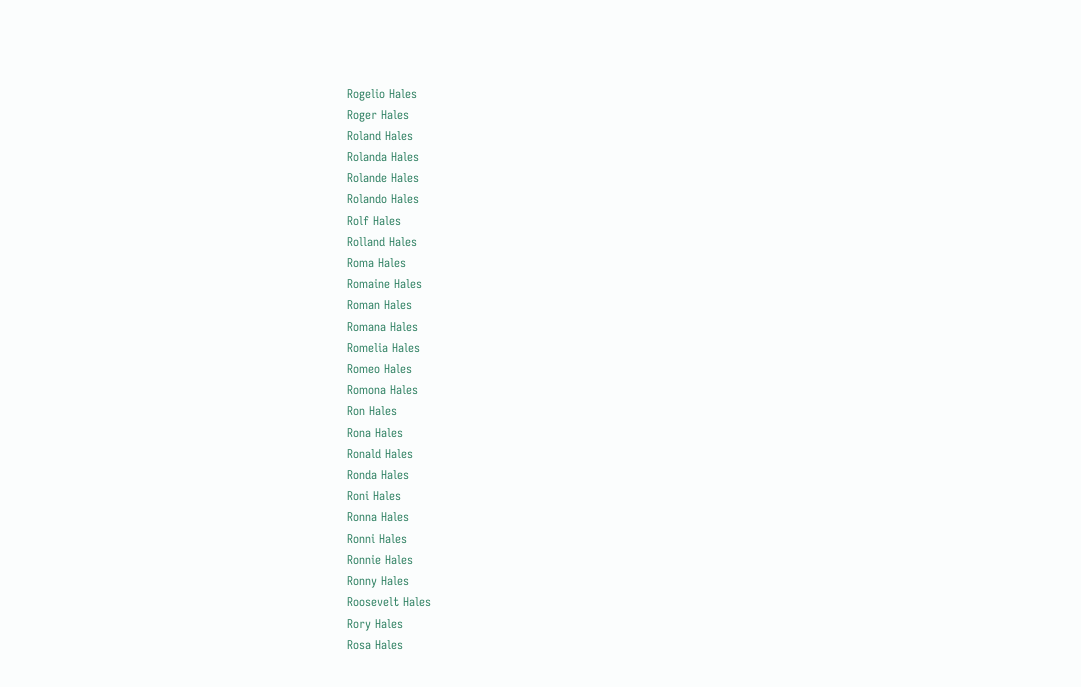Rogelio Hales
Roger Hales
Roland Hales
Rolanda Hales
Rolande Hales
Rolando Hales
Rolf Hales
Rolland Hales
Roma Hales
Romaine Hales
Roman Hales
Romana Hales
Romelia Hales
Romeo Hales
Romona Hales
Ron Hales
Rona Hales
Ronald Hales
Ronda Hales
Roni Hales
Ronna Hales
Ronni Hales
Ronnie Hales
Ronny Hales
Roosevelt Hales
Rory Hales
Rosa Hales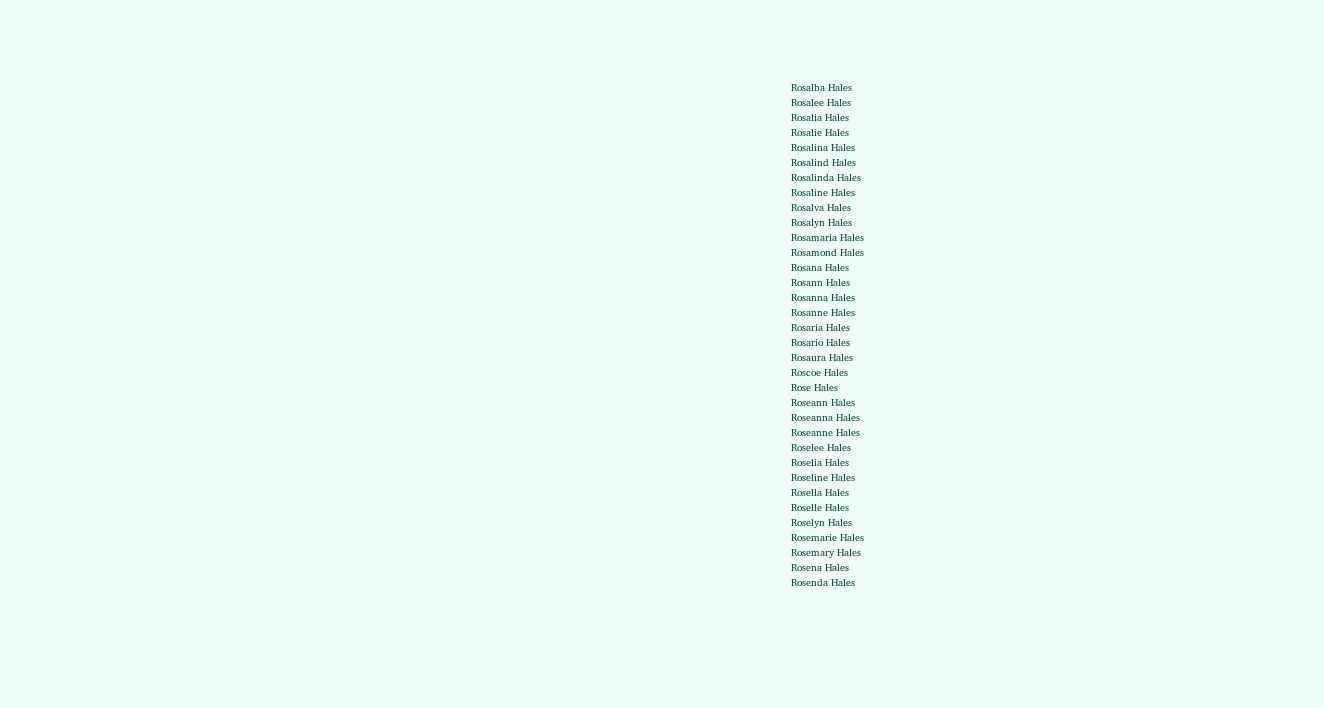Rosalba Hales
Rosalee Hales
Rosalia Hales
Rosalie Hales
Rosalina Hales
Rosalind Hales
Rosalinda Hales
Rosaline Hales
Rosalva Hales
Rosalyn Hales
Rosamaria Hales
Rosamond Hales
Rosana Hales
Rosann Hales
Rosanna Hales
Rosanne Hales
Rosaria Hales
Rosario Hales
Rosaura Hales
Roscoe Hales
Rose Hales
Roseann Hales
Roseanna Hales
Roseanne Hales
Roselee Hales
Roselia Hales
Roseline Hales
Rosella Hales
Roselle Hales
Roselyn Hales
Rosemarie Hales
Rosemary Hales
Rosena Hales
Rosenda Hales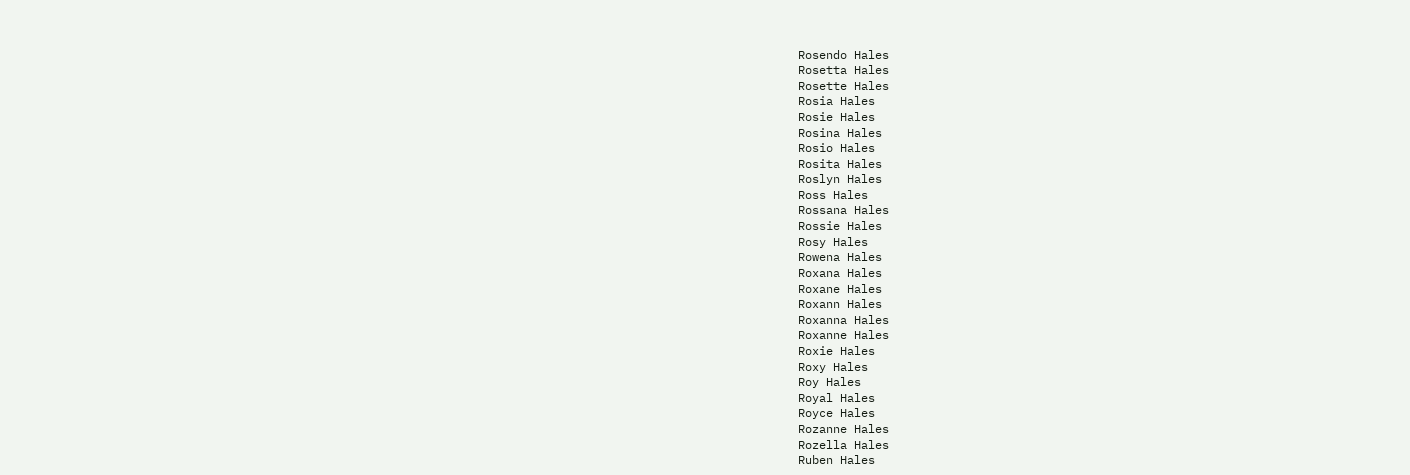Rosendo Hales
Rosetta Hales
Rosette Hales
Rosia Hales
Rosie Hales
Rosina Hales
Rosio Hales
Rosita Hales
Roslyn Hales
Ross Hales
Rossana Hales
Rossie Hales
Rosy Hales
Rowena Hales
Roxana Hales
Roxane Hales
Roxann Hales
Roxanna Hales
Roxanne Hales
Roxie Hales
Roxy Hales
Roy Hales
Royal Hales
Royce Hales
Rozanne Hales
Rozella Hales
Ruben Hales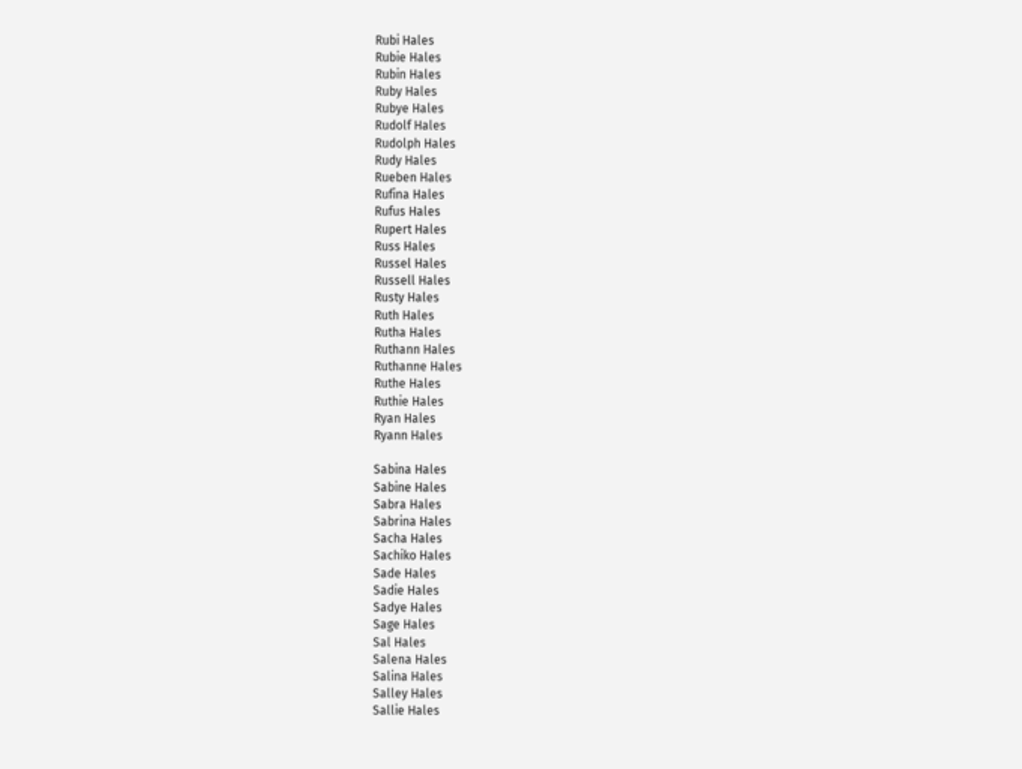Rubi Hales
Rubie Hales
Rubin Hales
Ruby Hales
Rubye Hales
Rudolf Hales
Rudolph Hales
Rudy Hales
Rueben Hales
Rufina Hales
Rufus Hales
Rupert Hales
Russ Hales
Russel Hales
Russell Hales
Rusty Hales
Ruth Hales
Rutha Hales
Ruthann Hales
Ruthanne Hales
Ruthe Hales
Ruthie Hales
Ryan Hales
Ryann Hales

Sabina Hales
Sabine Hales
Sabra Hales
Sabrina Hales
Sacha Hales
Sachiko Hales
Sade Hales
Sadie Hales
Sadye Hales
Sage Hales
Sal Hales
Salena Hales
Salina Hales
Salley Hales
Sallie Hales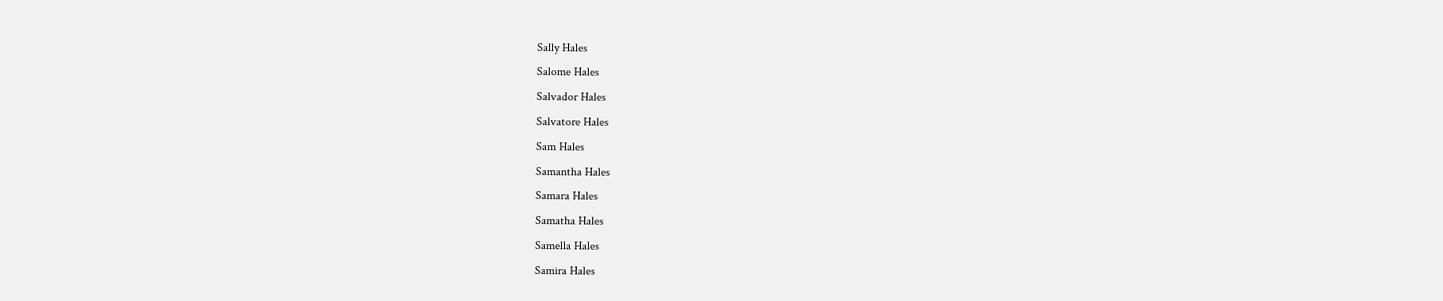Sally Hales
Salome Hales
Salvador Hales
Salvatore Hales
Sam Hales
Samantha Hales
Samara Hales
Samatha Hales
Samella Hales
Samira Hales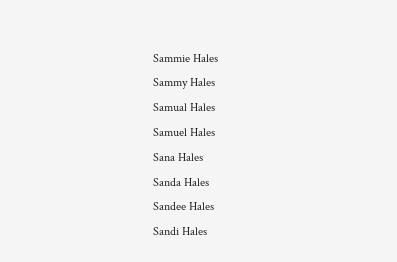Sammie Hales
Sammy Hales
Samual Hales
Samuel Hales
Sana Hales
Sanda Hales
Sandee Hales
Sandi Hales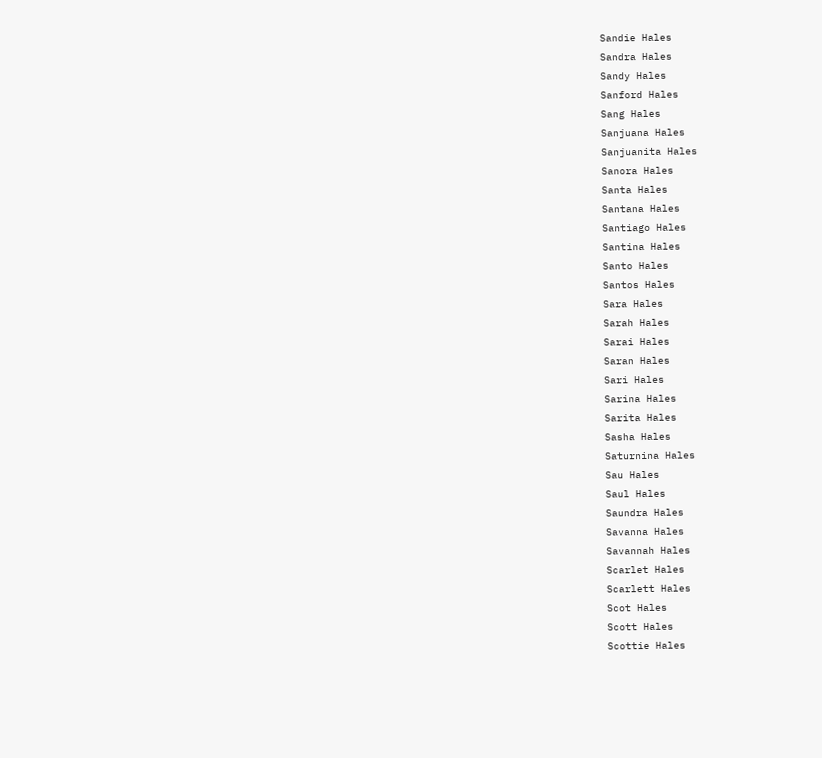Sandie Hales
Sandra Hales
Sandy Hales
Sanford Hales
Sang Hales
Sanjuana Hales
Sanjuanita Hales
Sanora Hales
Santa Hales
Santana Hales
Santiago Hales
Santina Hales
Santo Hales
Santos Hales
Sara Hales
Sarah Hales
Sarai Hales
Saran Hales
Sari Hales
Sarina Hales
Sarita Hales
Sasha Hales
Saturnina Hales
Sau Hales
Saul Hales
Saundra Hales
Savanna Hales
Savannah Hales
Scarlet Hales
Scarlett Hales
Scot Hales
Scott Hales
Scottie Hales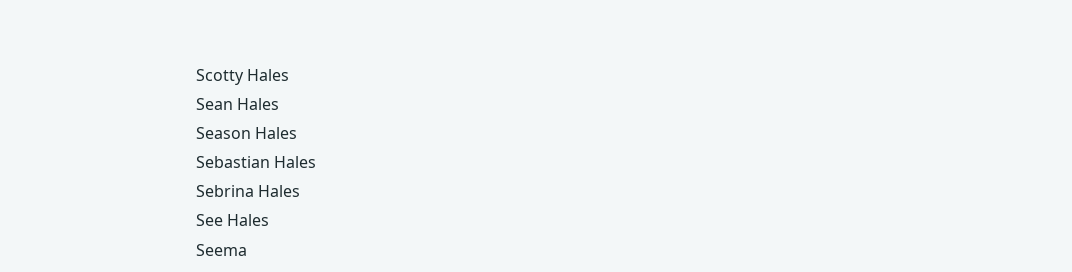Scotty Hales
Sean Hales
Season Hales
Sebastian Hales
Sebrina Hales
See Hales
Seema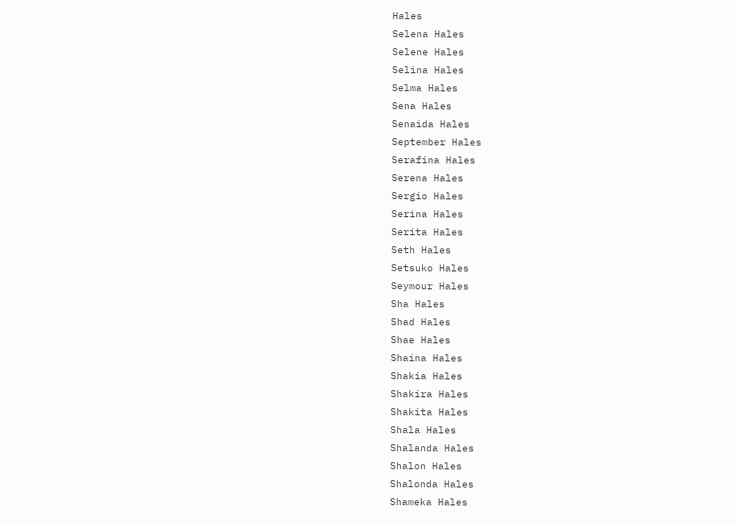Hales
Selena Hales
Selene Hales
Selina Hales
Selma Hales
Sena Hales
Senaida Hales
September Hales
Serafina Hales
Serena Hales
Sergio Hales
Serina Hales
Serita Hales
Seth Hales
Setsuko Hales
Seymour Hales
Sha Hales
Shad Hales
Shae Hales
Shaina Hales
Shakia Hales
Shakira Hales
Shakita Hales
Shala Hales
Shalanda Hales
Shalon Hales
Shalonda Hales
Shameka Hales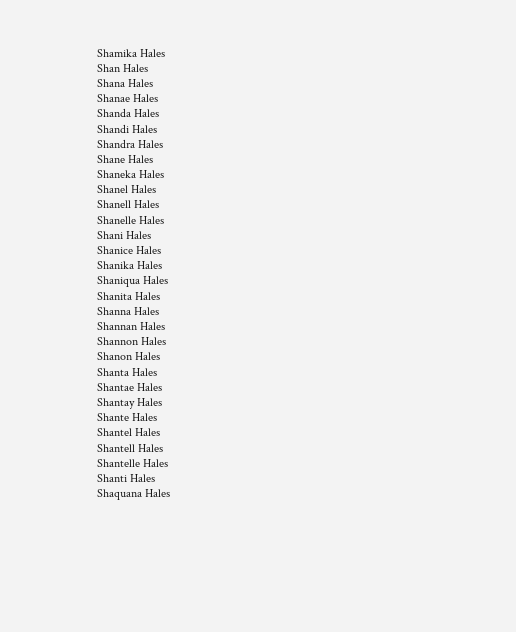Shamika Hales
Shan Hales
Shana Hales
Shanae Hales
Shanda Hales
Shandi Hales
Shandra Hales
Shane Hales
Shaneka Hales
Shanel Hales
Shanell Hales
Shanelle Hales
Shani Hales
Shanice Hales
Shanika Hales
Shaniqua Hales
Shanita Hales
Shanna Hales
Shannan Hales
Shannon Hales
Shanon Hales
Shanta Hales
Shantae Hales
Shantay Hales
Shante Hales
Shantel Hales
Shantell Hales
Shantelle Hales
Shanti Hales
Shaquana Hales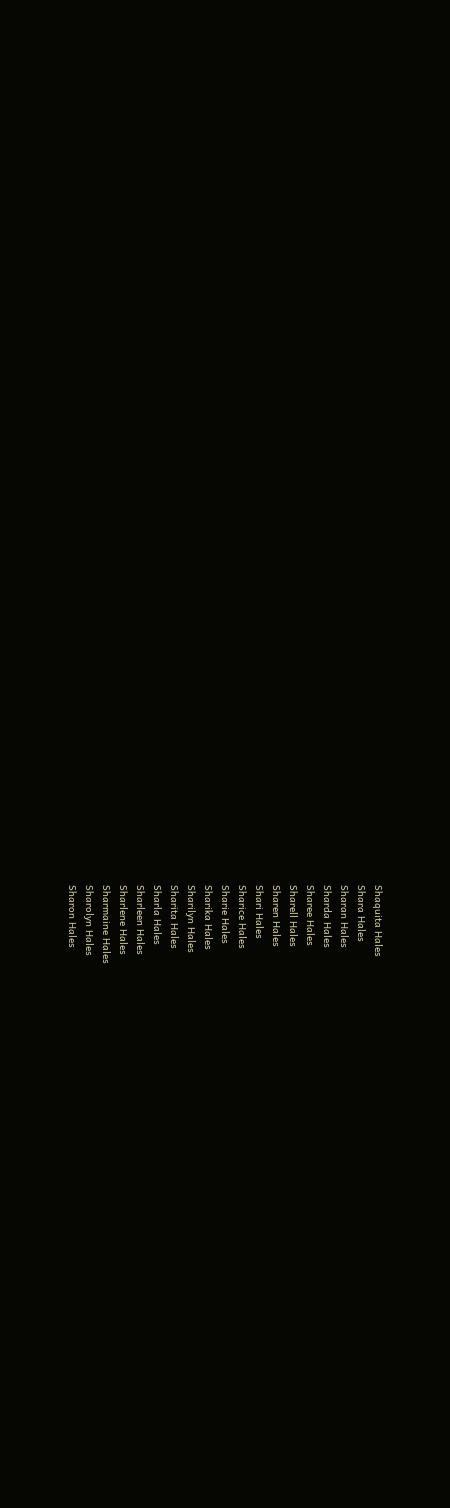Shaquita Hales
Shara Hales
Sharan Hales
Sharda Hales
Sharee Hales
Sharell Hales
Sharen Hales
Shari Hales
Sharice Hales
Sharie Hales
Sharika Hales
Sharilyn Hales
Sharita Hales
Sharla Hales
Sharleen Hales
Sharlene Hales
Sharmaine Hales
Sharolyn Hales
Sharon Hales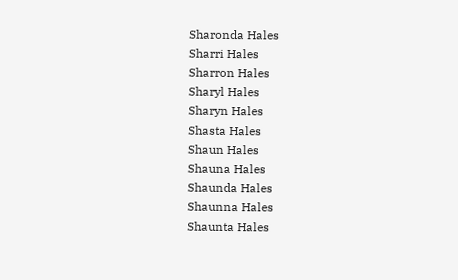Sharonda Hales
Sharri Hales
Sharron Hales
Sharyl Hales
Sharyn Hales
Shasta Hales
Shaun Hales
Shauna Hales
Shaunda Hales
Shaunna Hales
Shaunta Hales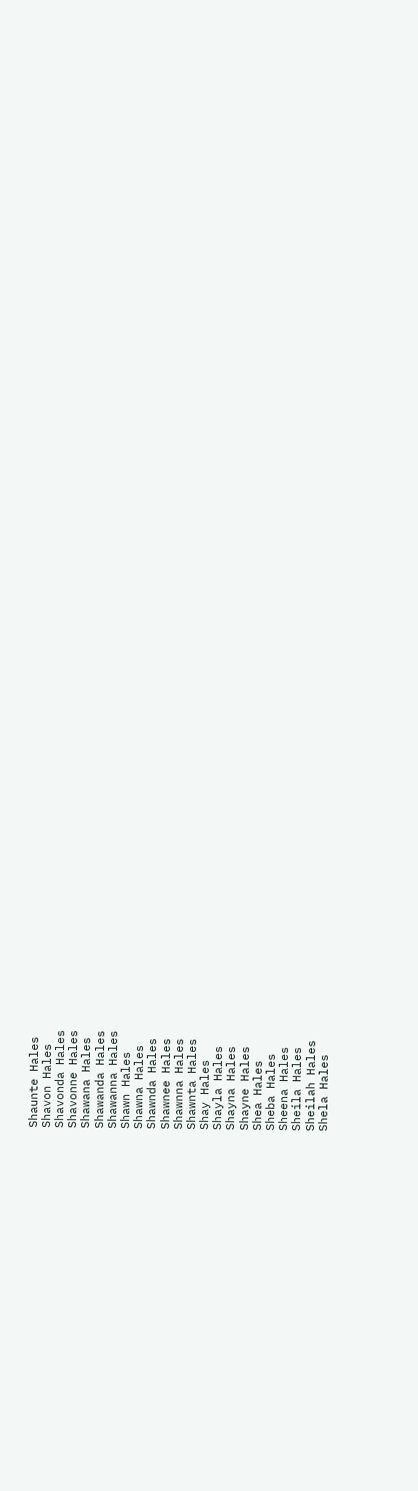Shaunte Hales
Shavon Hales
Shavonda Hales
Shavonne Hales
Shawana Hales
Shawanda Hales
Shawanna Hales
Shawn Hales
Shawna Hales
Shawnda Hales
Shawnee Hales
Shawnna Hales
Shawnta Hales
Shay Hales
Shayla Hales
Shayna Hales
Shayne Hales
Shea Hales
Sheba Hales
Sheena Hales
Sheila Hales
Sheilah Hales
Shela Hales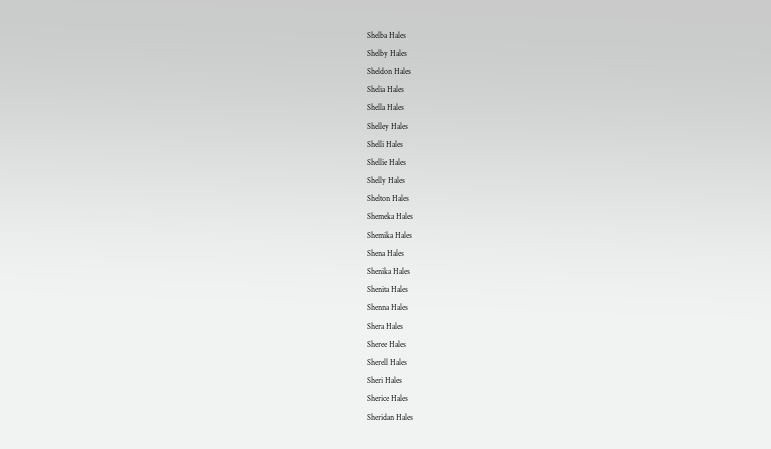Shelba Hales
Shelby Hales
Sheldon Hales
Shelia Hales
Shella Hales
Shelley Hales
Shelli Hales
Shellie Hales
Shelly Hales
Shelton Hales
Shemeka Hales
Shemika Hales
Shena Hales
Shenika Hales
Shenita Hales
Shenna Hales
Shera Hales
Sheree Hales
Sherell Hales
Sheri Hales
Sherice Hales
Sheridan Hales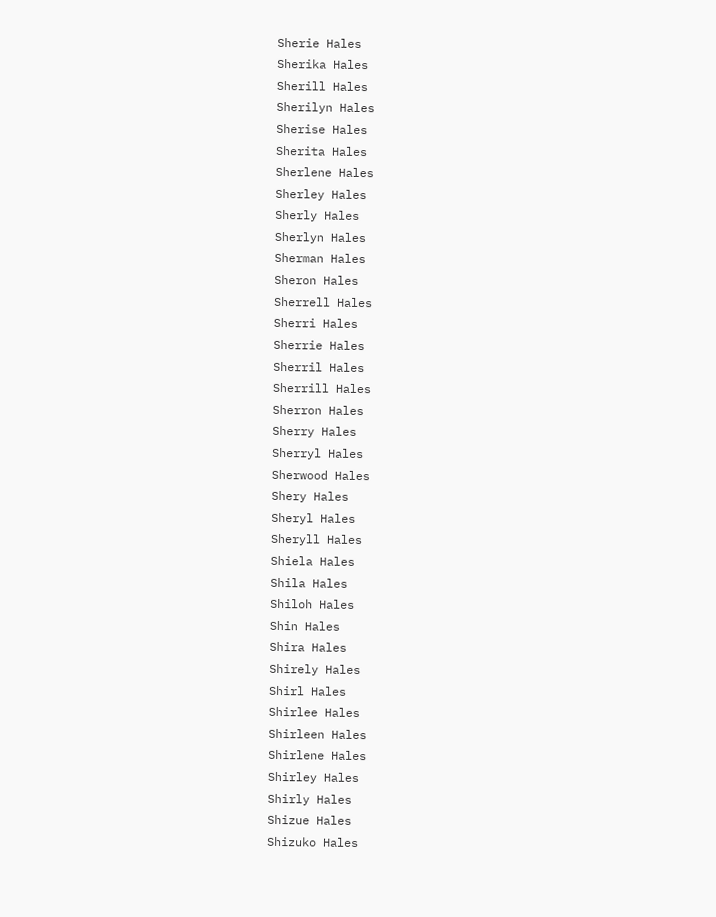Sherie Hales
Sherika Hales
Sherill Hales
Sherilyn Hales
Sherise Hales
Sherita Hales
Sherlene Hales
Sherley Hales
Sherly Hales
Sherlyn Hales
Sherman Hales
Sheron Hales
Sherrell Hales
Sherri Hales
Sherrie Hales
Sherril Hales
Sherrill Hales
Sherron Hales
Sherry Hales
Sherryl Hales
Sherwood Hales
Shery Hales
Sheryl Hales
Sheryll Hales
Shiela Hales
Shila Hales
Shiloh Hales
Shin Hales
Shira Hales
Shirely Hales
Shirl Hales
Shirlee Hales
Shirleen Hales
Shirlene Hales
Shirley Hales
Shirly Hales
Shizue Hales
Shizuko Hales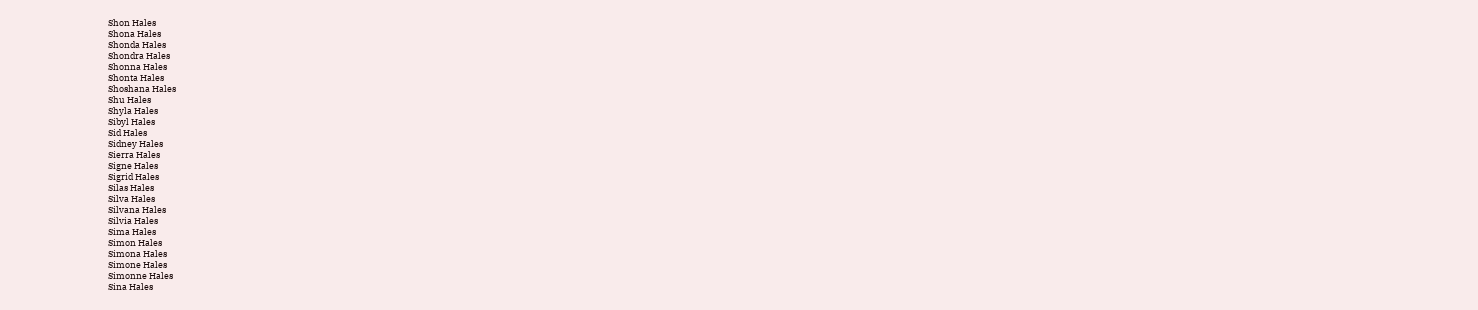Shon Hales
Shona Hales
Shonda Hales
Shondra Hales
Shonna Hales
Shonta Hales
Shoshana Hales
Shu Hales
Shyla Hales
Sibyl Hales
Sid Hales
Sidney Hales
Sierra Hales
Signe Hales
Sigrid Hales
Silas Hales
Silva Hales
Silvana Hales
Silvia Hales
Sima Hales
Simon Hales
Simona Hales
Simone Hales
Simonne Hales
Sina Hales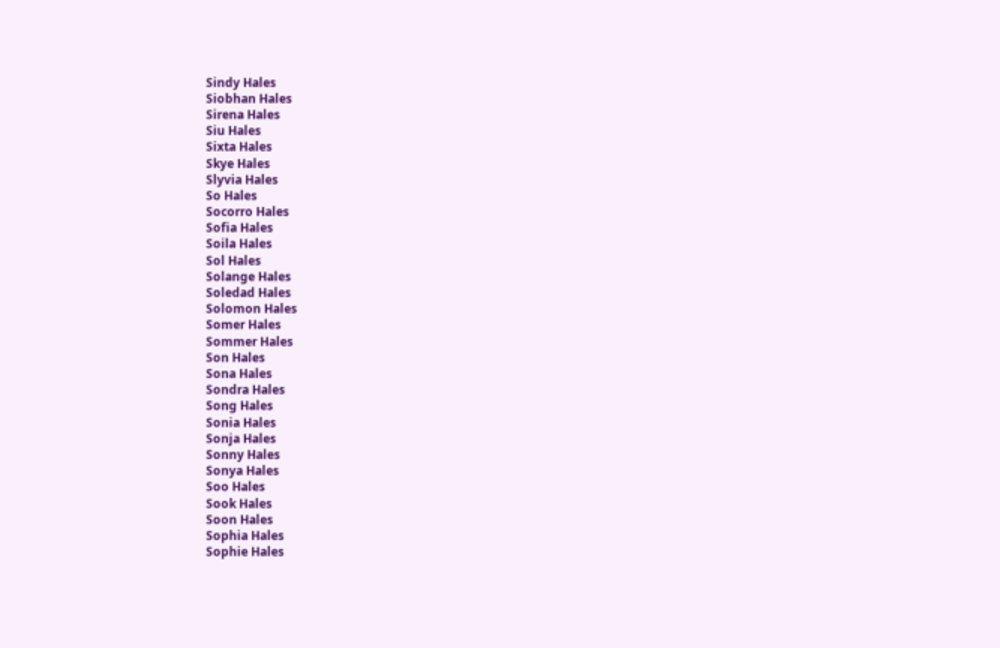Sindy Hales
Siobhan Hales
Sirena Hales
Siu Hales
Sixta Hales
Skye Hales
Slyvia Hales
So Hales
Socorro Hales
Sofia Hales
Soila Hales
Sol Hales
Solange Hales
Soledad Hales
Solomon Hales
Somer Hales
Sommer Hales
Son Hales
Sona Hales
Sondra Hales
Song Hales
Sonia Hales
Sonja Hales
Sonny Hales
Sonya Hales
Soo Hales
Sook Hales
Soon Hales
Sophia Hales
Sophie Hales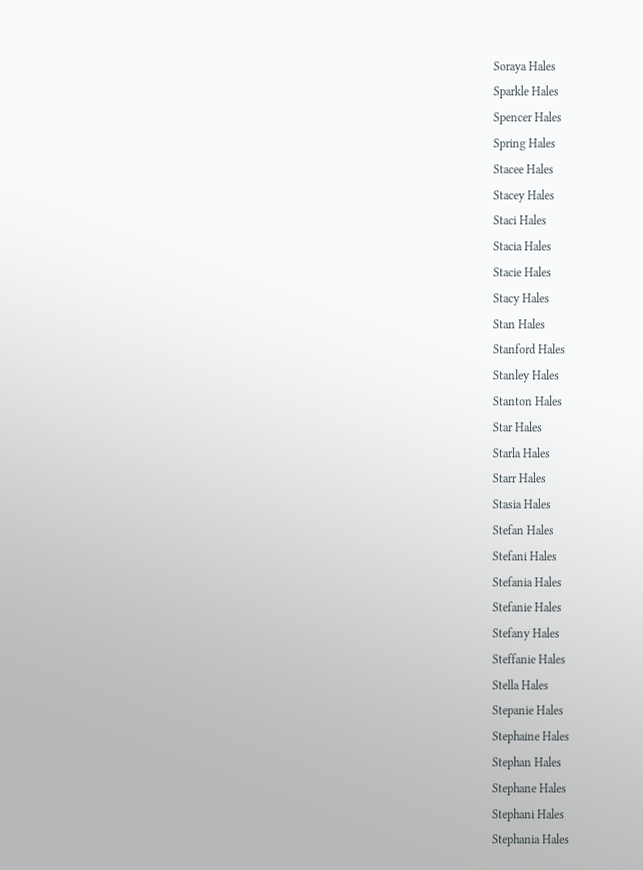Soraya Hales
Sparkle Hales
Spencer Hales
Spring Hales
Stacee Hales
Stacey Hales
Staci Hales
Stacia Hales
Stacie Hales
Stacy Hales
Stan Hales
Stanford Hales
Stanley Hales
Stanton Hales
Star Hales
Starla Hales
Starr Hales
Stasia Hales
Stefan Hales
Stefani Hales
Stefania Hales
Stefanie Hales
Stefany Hales
Steffanie Hales
Stella Hales
Stepanie Hales
Stephaine Hales
Stephan Hales
Stephane Hales
Stephani Hales
Stephania Hales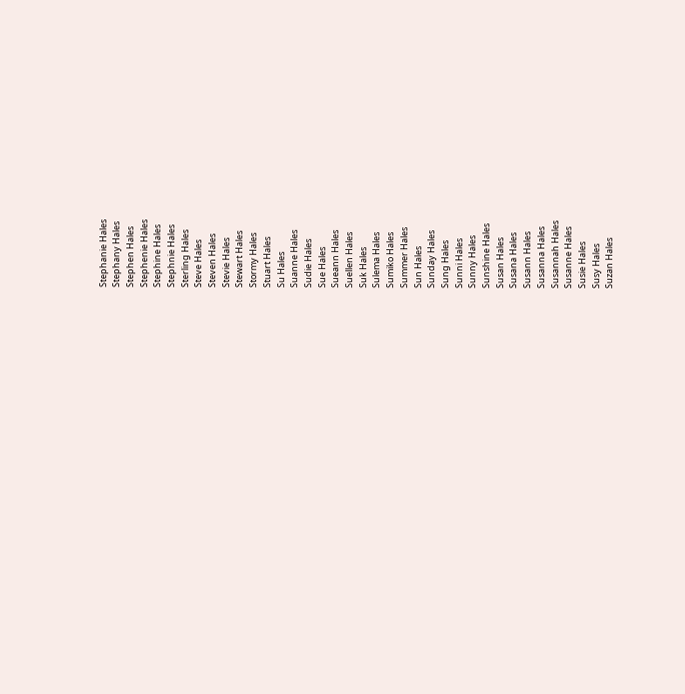Stephanie Hales
Stephany Hales
Stephen Hales
Stephenie Hales
Stephine Hales
Stephnie Hales
Sterling Hales
Steve Hales
Steven Hales
Stevie Hales
Stewart Hales
Stormy Hales
Stuart Hales
Su Hales
Suanne Hales
Sudie Hales
Sue Hales
Sueann Hales
Suellen Hales
Suk Hales
Sulema Hales
Sumiko Hales
Summer Hales
Sun Hales
Sunday Hales
Sung Hales
Sunni Hales
Sunny Hales
Sunshine Hales
Susan Hales
Susana Hales
Susann Hales
Susanna Hales
Susannah Hales
Susanne Hales
Susie Hales
Susy Hales
Suzan Hales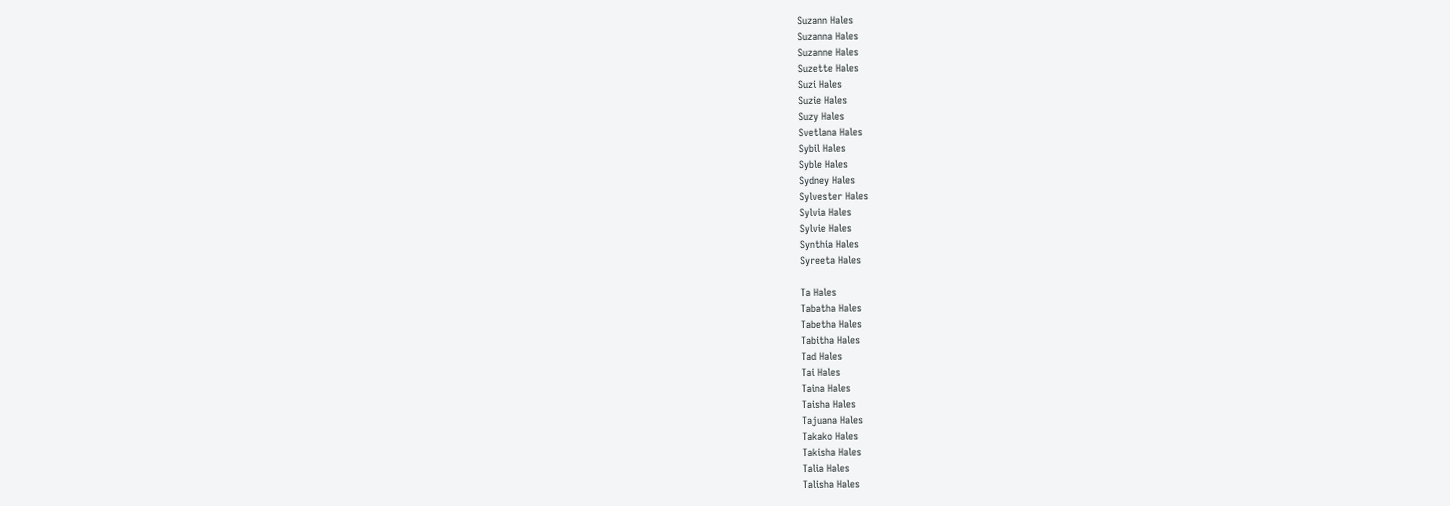Suzann Hales
Suzanna Hales
Suzanne Hales
Suzette Hales
Suzi Hales
Suzie Hales
Suzy Hales
Svetlana Hales
Sybil Hales
Syble Hales
Sydney Hales
Sylvester Hales
Sylvia Hales
Sylvie Hales
Synthia Hales
Syreeta Hales

Ta Hales
Tabatha Hales
Tabetha Hales
Tabitha Hales
Tad Hales
Tai Hales
Taina Hales
Taisha Hales
Tajuana Hales
Takako Hales
Takisha Hales
Talia Hales
Talisha Hales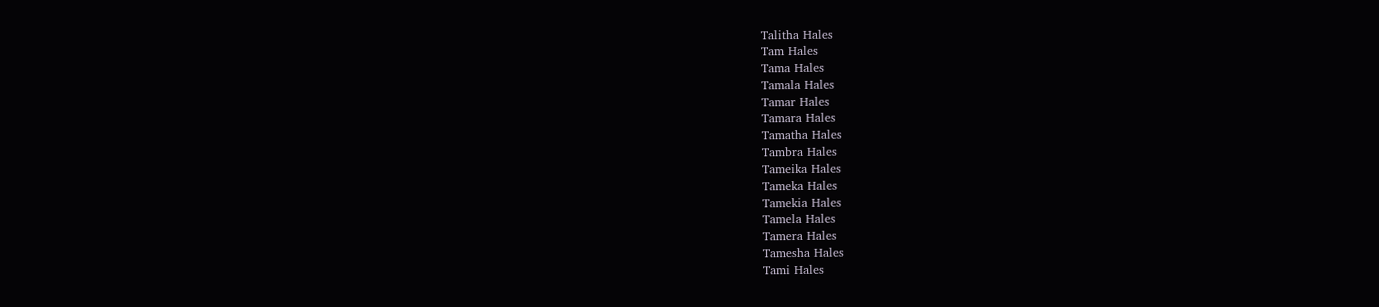Talitha Hales
Tam Hales
Tama Hales
Tamala Hales
Tamar Hales
Tamara Hales
Tamatha Hales
Tambra Hales
Tameika Hales
Tameka Hales
Tamekia Hales
Tamela Hales
Tamera Hales
Tamesha Hales
Tami Hales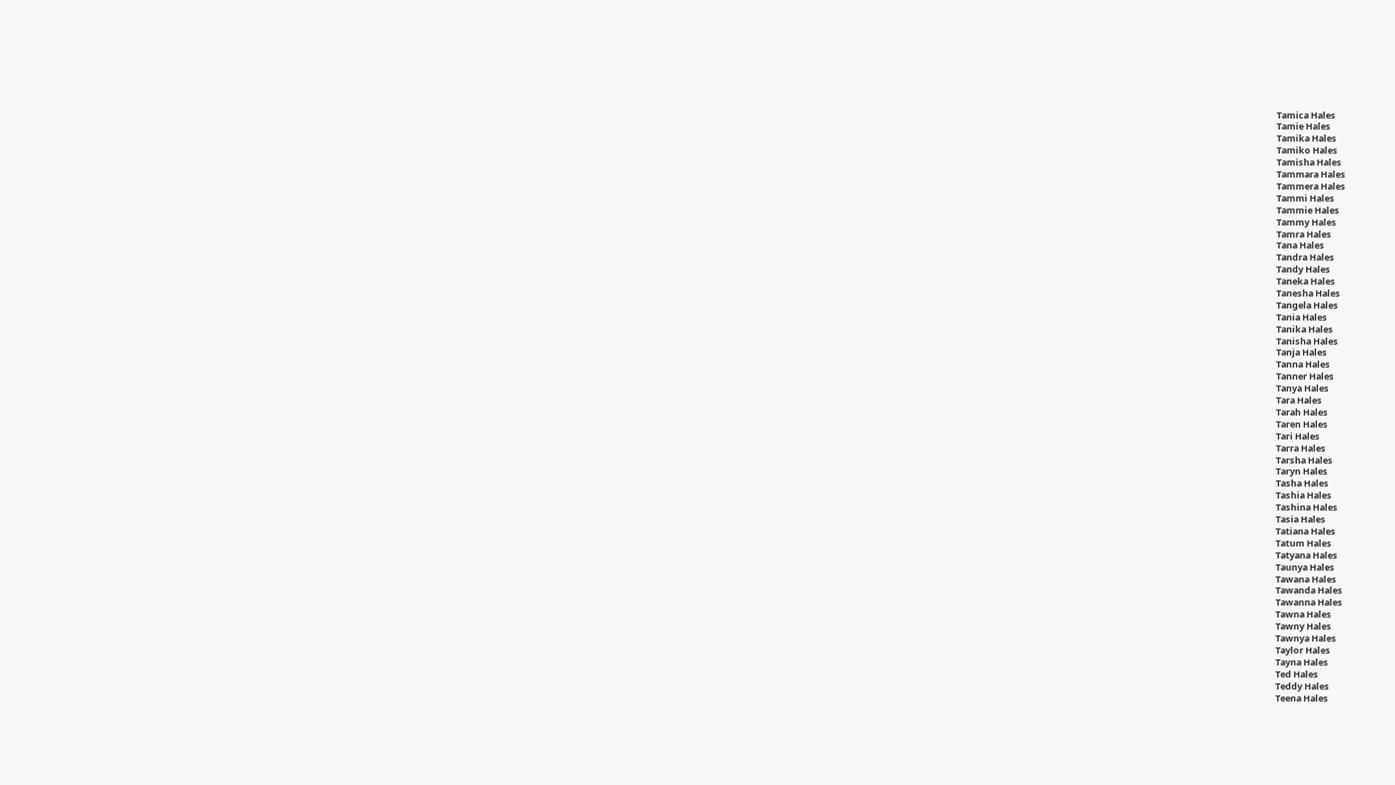Tamica Hales
Tamie Hales
Tamika Hales
Tamiko Hales
Tamisha Hales
Tammara Hales
Tammera Hales
Tammi Hales
Tammie Hales
Tammy Hales
Tamra Hales
Tana Hales
Tandra Hales
Tandy Hales
Taneka Hales
Tanesha Hales
Tangela Hales
Tania Hales
Tanika Hales
Tanisha Hales
Tanja Hales
Tanna Hales
Tanner Hales
Tanya Hales
Tara Hales
Tarah Hales
Taren Hales
Tari Hales
Tarra Hales
Tarsha Hales
Taryn Hales
Tasha Hales
Tashia Hales
Tashina Hales
Tasia Hales
Tatiana Hales
Tatum Hales
Tatyana Hales
Taunya Hales
Tawana Hales
Tawanda Hales
Tawanna Hales
Tawna Hales
Tawny Hales
Tawnya Hales
Taylor Hales
Tayna Hales
Ted Hales
Teddy Hales
Teena Hales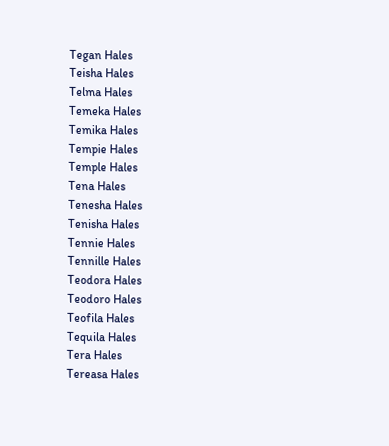Tegan Hales
Teisha Hales
Telma Hales
Temeka Hales
Temika Hales
Tempie Hales
Temple Hales
Tena Hales
Tenesha Hales
Tenisha Hales
Tennie Hales
Tennille Hales
Teodora Hales
Teodoro Hales
Teofila Hales
Tequila Hales
Tera Hales
Tereasa Hales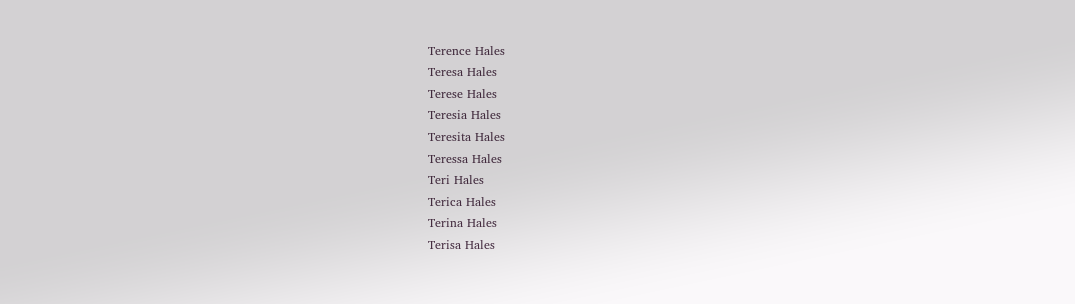Terence Hales
Teresa Hales
Terese Hales
Teresia Hales
Teresita Hales
Teressa Hales
Teri Hales
Terica Hales
Terina Hales
Terisa Hales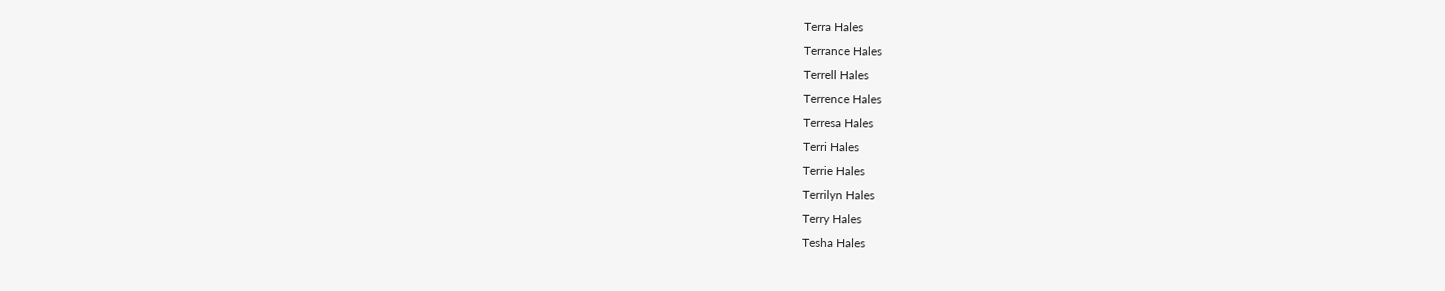Terra Hales
Terrance Hales
Terrell Hales
Terrence Hales
Terresa Hales
Terri Hales
Terrie Hales
Terrilyn Hales
Terry Hales
Tesha Hales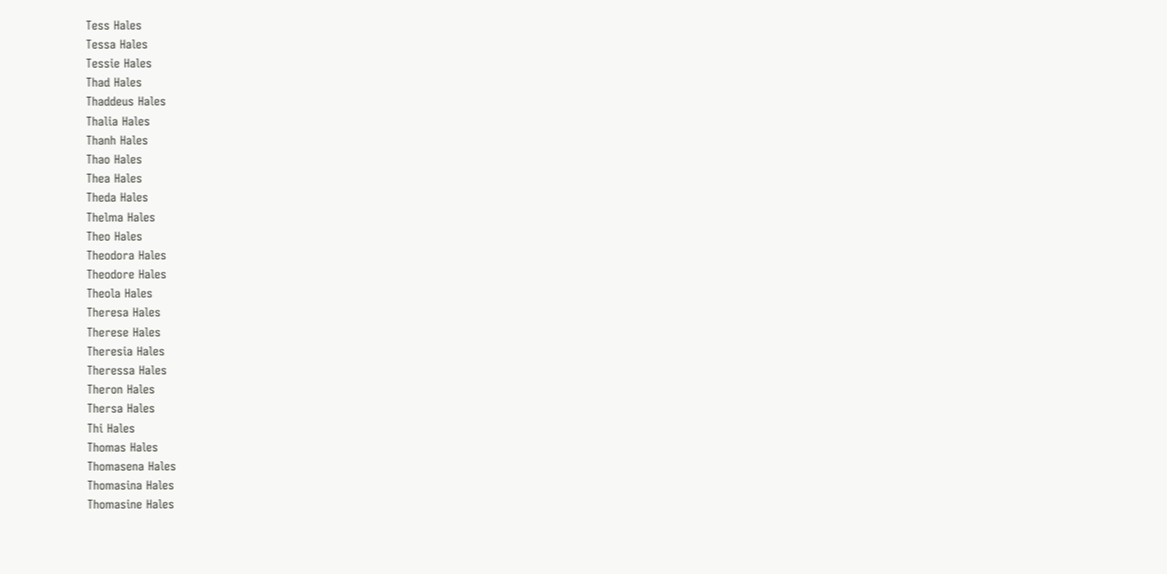Tess Hales
Tessa Hales
Tessie Hales
Thad Hales
Thaddeus Hales
Thalia Hales
Thanh Hales
Thao Hales
Thea Hales
Theda Hales
Thelma Hales
Theo Hales
Theodora Hales
Theodore Hales
Theola Hales
Theresa Hales
Therese Hales
Theresia Hales
Theressa Hales
Theron Hales
Thersa Hales
Thi Hales
Thomas Hales
Thomasena Hales
Thomasina Hales
Thomasine Hales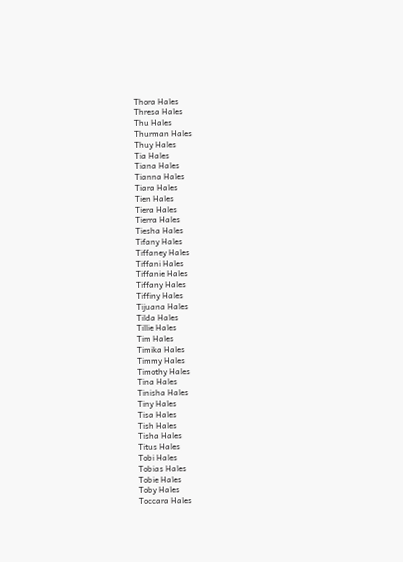Thora Hales
Thresa Hales
Thu Hales
Thurman Hales
Thuy Hales
Tia Hales
Tiana Hales
Tianna Hales
Tiara Hales
Tien Hales
Tiera Hales
Tierra Hales
Tiesha Hales
Tifany Hales
Tiffaney Hales
Tiffani Hales
Tiffanie Hales
Tiffany Hales
Tiffiny Hales
Tijuana Hales
Tilda Hales
Tillie Hales
Tim Hales
Timika Hales
Timmy Hales
Timothy Hales
Tina Hales
Tinisha Hales
Tiny Hales
Tisa Hales
Tish Hales
Tisha Hales
Titus Hales
Tobi Hales
Tobias Hales
Tobie Hales
Toby Hales
Toccara Hales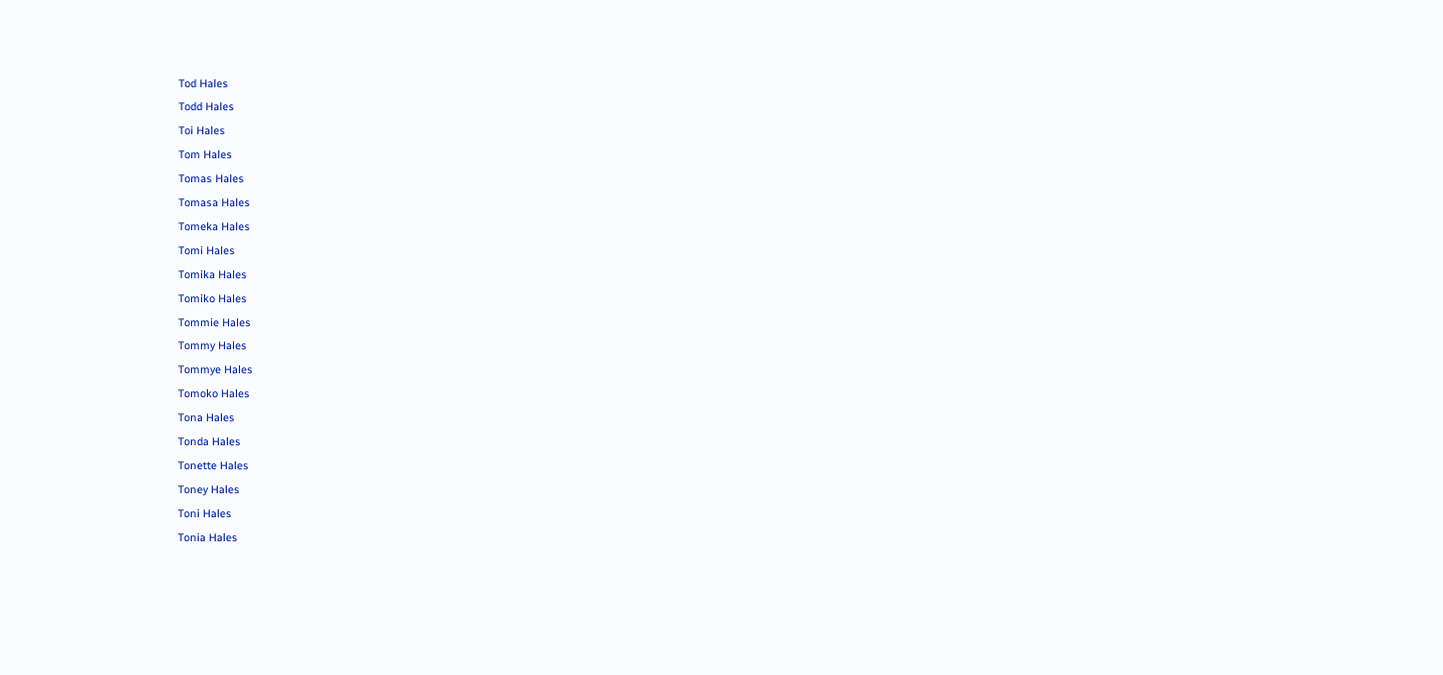Tod Hales
Todd Hales
Toi Hales
Tom Hales
Tomas Hales
Tomasa Hales
Tomeka Hales
Tomi Hales
Tomika Hales
Tomiko Hales
Tommie Hales
Tommy Hales
Tommye Hales
Tomoko Hales
Tona Hales
Tonda Hales
Tonette Hales
Toney Hales
Toni Hales
Tonia Hales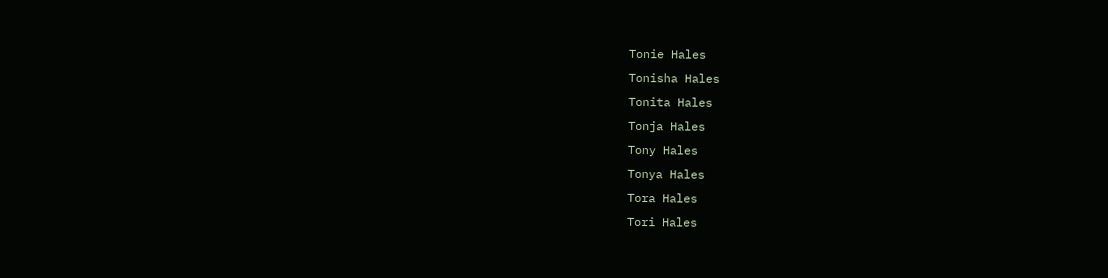Tonie Hales
Tonisha Hales
Tonita Hales
Tonja Hales
Tony Hales
Tonya Hales
Tora Hales
Tori Hales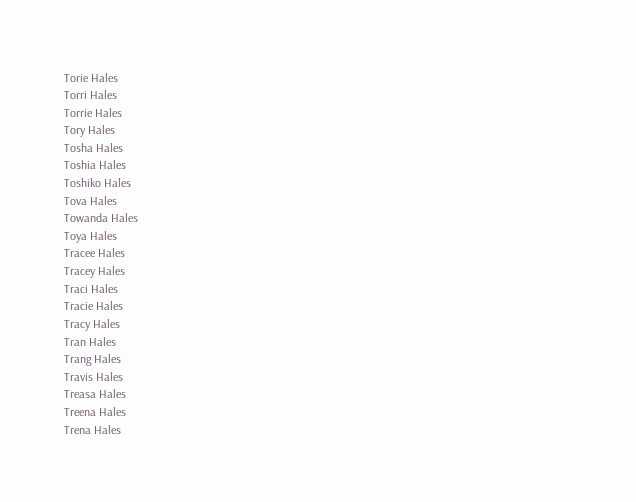Torie Hales
Torri Hales
Torrie Hales
Tory Hales
Tosha Hales
Toshia Hales
Toshiko Hales
Tova Hales
Towanda Hales
Toya Hales
Tracee Hales
Tracey Hales
Traci Hales
Tracie Hales
Tracy Hales
Tran Hales
Trang Hales
Travis Hales
Treasa Hales
Treena Hales
Trena Hales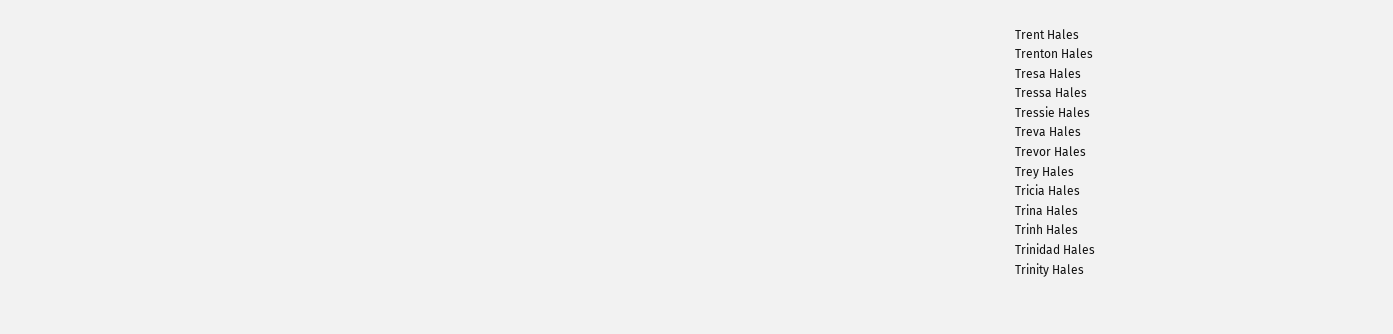Trent Hales
Trenton Hales
Tresa Hales
Tressa Hales
Tressie Hales
Treva Hales
Trevor Hales
Trey Hales
Tricia Hales
Trina Hales
Trinh Hales
Trinidad Hales
Trinity Hales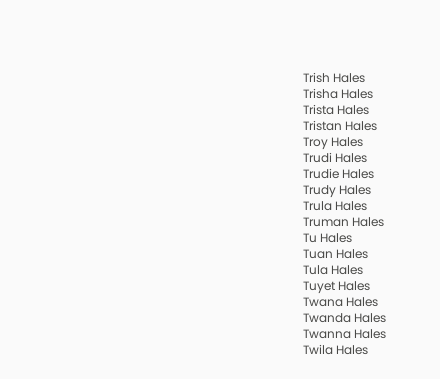Trish Hales
Trisha Hales
Trista Hales
Tristan Hales
Troy Hales
Trudi Hales
Trudie Hales
Trudy Hales
Trula Hales
Truman Hales
Tu Hales
Tuan Hales
Tula Hales
Tuyet Hales
Twana Hales
Twanda Hales
Twanna Hales
Twila Hales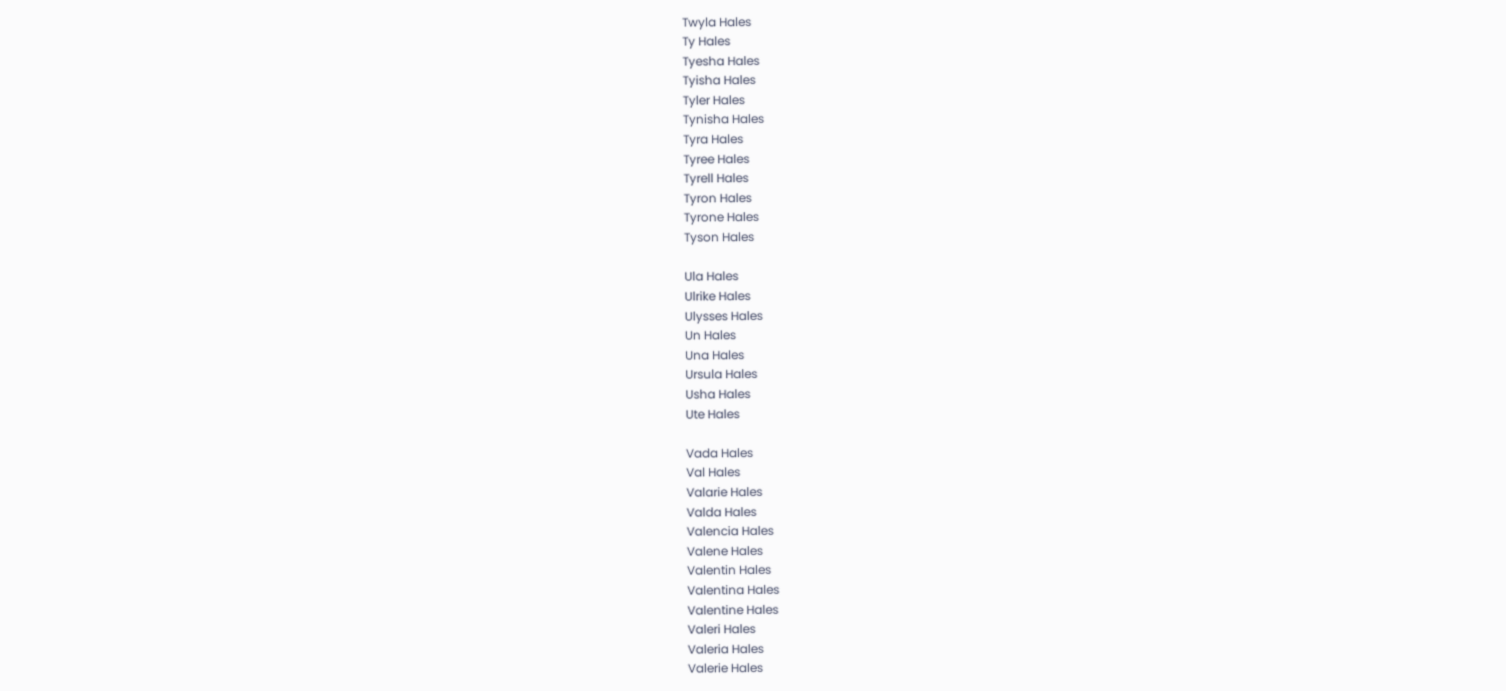Twyla Hales
Ty Hales
Tyesha Hales
Tyisha Hales
Tyler Hales
Tynisha Hales
Tyra Hales
Tyree Hales
Tyrell Hales
Tyron Hales
Tyrone Hales
Tyson Hales

Ula Hales
Ulrike Hales
Ulysses Hales
Un Hales
Una Hales
Ursula Hales
Usha Hales
Ute Hales

Vada Hales
Val Hales
Valarie Hales
Valda Hales
Valencia Hales
Valene Hales
Valentin Hales
Valentina Hales
Valentine Hales
Valeri Hales
Valeria Hales
Valerie Hales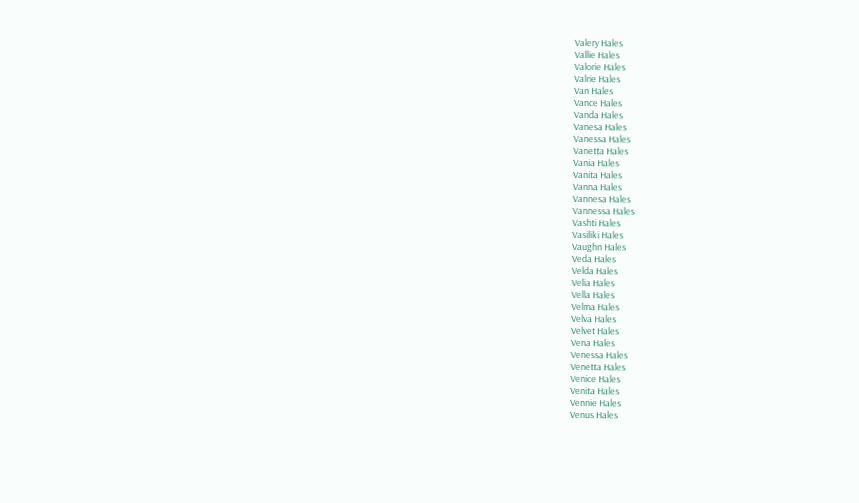Valery Hales
Vallie Hales
Valorie Hales
Valrie Hales
Van Hales
Vance Hales
Vanda Hales
Vanesa Hales
Vanessa Hales
Vanetta Hales
Vania Hales
Vanita Hales
Vanna Hales
Vannesa Hales
Vannessa Hales
Vashti Hales
Vasiliki Hales
Vaughn Hales
Veda Hales
Velda Hales
Velia Hales
Vella Hales
Velma Hales
Velva Hales
Velvet Hales
Vena Hales
Venessa Hales
Venetta Hales
Venice Hales
Venita Hales
Vennie Hales
Venus Hales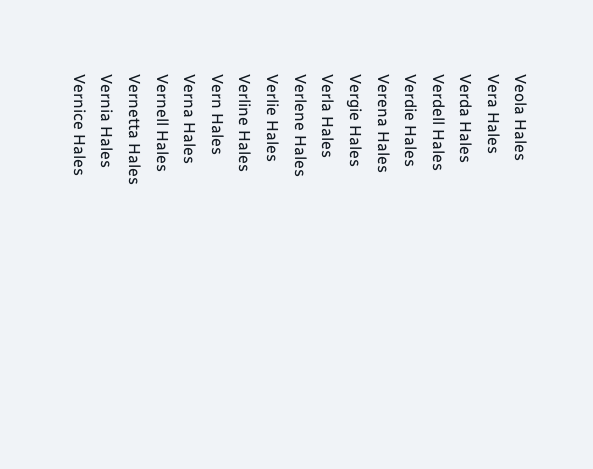Veola Hales
Vera Hales
Verda Hales
Verdell Hales
Verdie Hales
Verena Hales
Vergie Hales
Verla Hales
Verlene Hales
Verlie Hales
Verline Hales
Vern Hales
Verna Hales
Vernell Hales
Vernetta Hales
Vernia Hales
Vernice Hales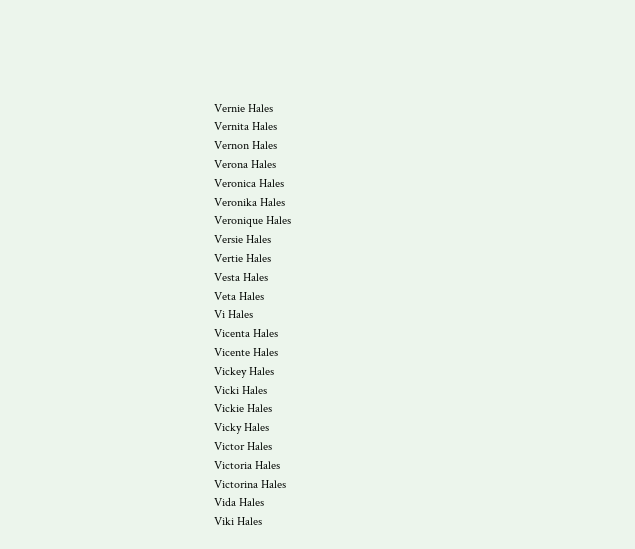Vernie Hales
Vernita Hales
Vernon Hales
Verona Hales
Veronica Hales
Veronika Hales
Veronique Hales
Versie Hales
Vertie Hales
Vesta Hales
Veta Hales
Vi Hales
Vicenta Hales
Vicente Hales
Vickey Hales
Vicki Hales
Vickie Hales
Vicky Hales
Victor Hales
Victoria Hales
Victorina Hales
Vida Hales
Viki Hales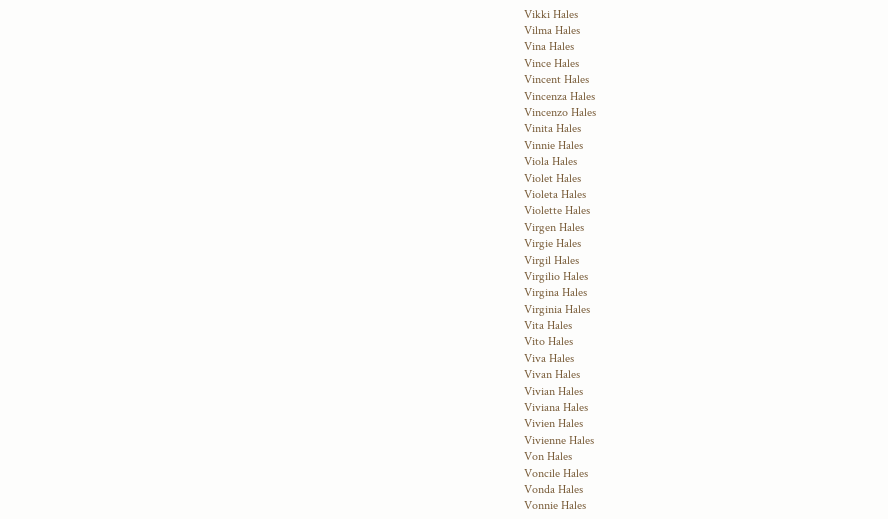Vikki Hales
Vilma Hales
Vina Hales
Vince Hales
Vincent Hales
Vincenza Hales
Vincenzo Hales
Vinita Hales
Vinnie Hales
Viola Hales
Violet Hales
Violeta Hales
Violette Hales
Virgen Hales
Virgie Hales
Virgil Hales
Virgilio Hales
Virgina Hales
Virginia Hales
Vita Hales
Vito Hales
Viva Hales
Vivan Hales
Vivian Hales
Viviana Hales
Vivien Hales
Vivienne Hales
Von Hales
Voncile Hales
Vonda Hales
Vonnie Hales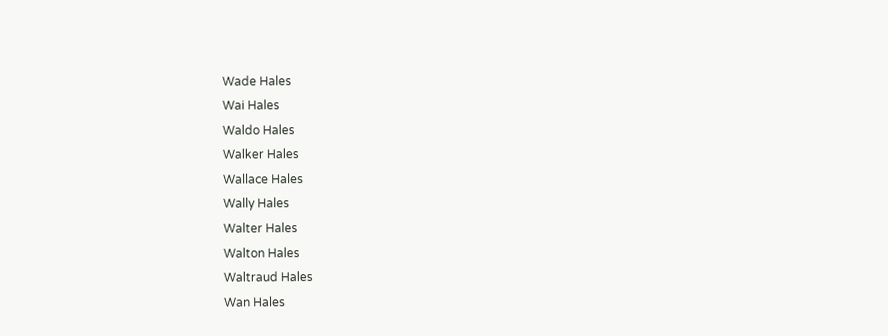Wade Hales
Wai Hales
Waldo Hales
Walker Hales
Wallace Hales
Wally Hales
Walter Hales
Walton Hales
Waltraud Hales
Wan Hales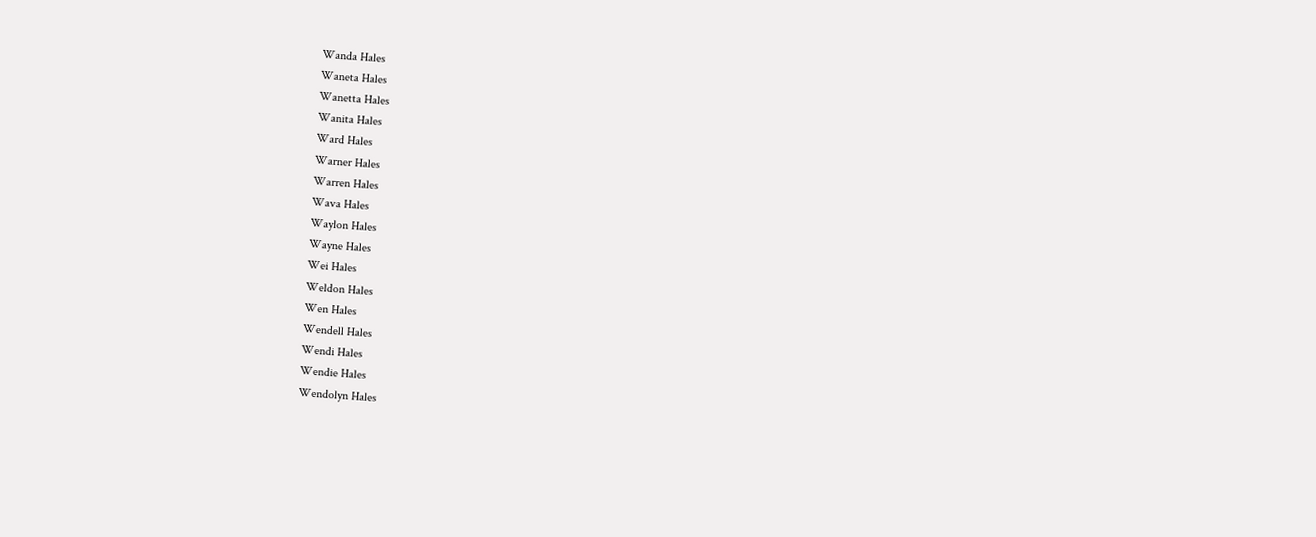Wanda Hales
Waneta Hales
Wanetta Hales
Wanita Hales
Ward Hales
Warner Hales
Warren Hales
Wava Hales
Waylon Hales
Wayne Hales
Wei Hales
Weldon Hales
Wen Hales
Wendell Hales
Wendi Hales
Wendie Hales
Wendolyn Hales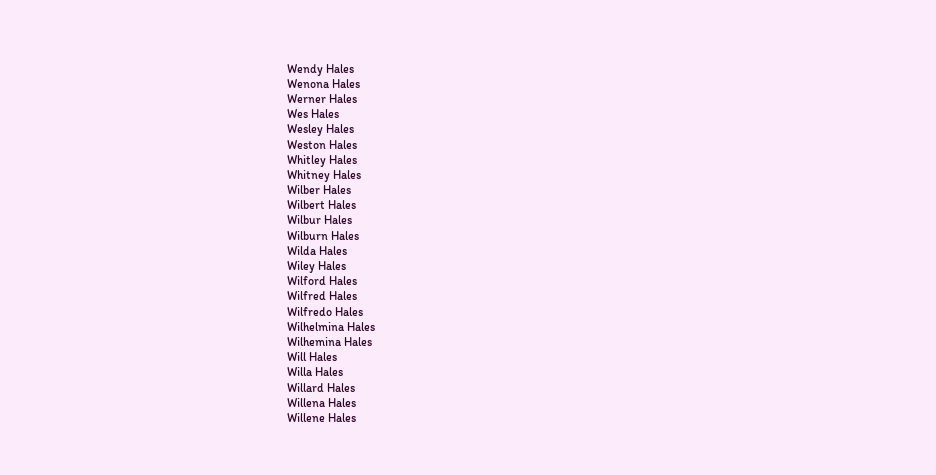Wendy Hales
Wenona Hales
Werner Hales
Wes Hales
Wesley Hales
Weston Hales
Whitley Hales
Whitney Hales
Wilber Hales
Wilbert Hales
Wilbur Hales
Wilburn Hales
Wilda Hales
Wiley Hales
Wilford Hales
Wilfred Hales
Wilfredo Hales
Wilhelmina Hales
Wilhemina Hales
Will Hales
Willa Hales
Willard Hales
Willena Hales
Willene Hales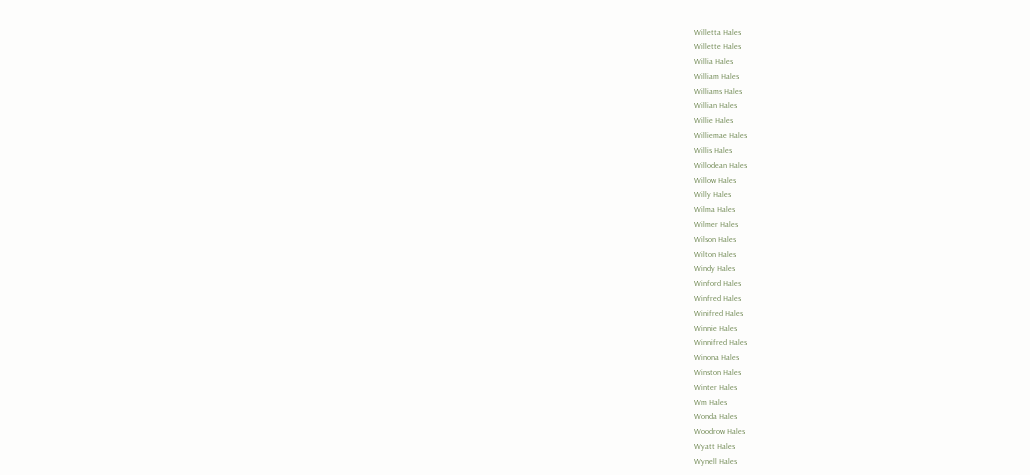Willetta Hales
Willette Hales
Willia Hales
William Hales
Williams Hales
Willian Hales
Willie Hales
Williemae Hales
Willis Hales
Willodean Hales
Willow Hales
Willy Hales
Wilma Hales
Wilmer Hales
Wilson Hales
Wilton Hales
Windy Hales
Winford Hales
Winfred Hales
Winifred Hales
Winnie Hales
Winnifred Hales
Winona Hales
Winston Hales
Winter Hales
Wm Hales
Wonda Hales
Woodrow Hales
Wyatt Hales
Wynell Hales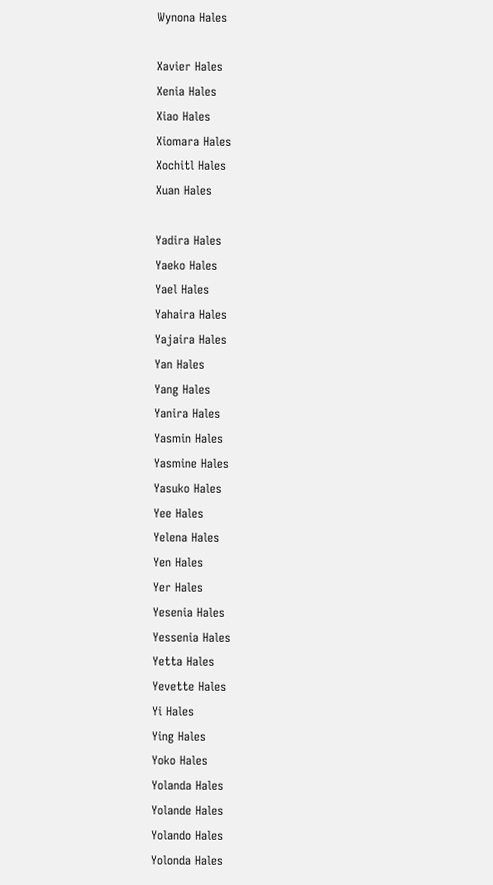Wynona Hales

Xavier Hales
Xenia Hales
Xiao Hales
Xiomara Hales
Xochitl Hales
Xuan Hales

Yadira Hales
Yaeko Hales
Yael Hales
Yahaira Hales
Yajaira Hales
Yan Hales
Yang Hales
Yanira Hales
Yasmin Hales
Yasmine Hales
Yasuko Hales
Yee Hales
Yelena Hales
Yen Hales
Yer Hales
Yesenia Hales
Yessenia Hales
Yetta Hales
Yevette Hales
Yi Hales
Ying Hales
Yoko Hales
Yolanda Hales
Yolande Hales
Yolando Hales
Yolonda Hales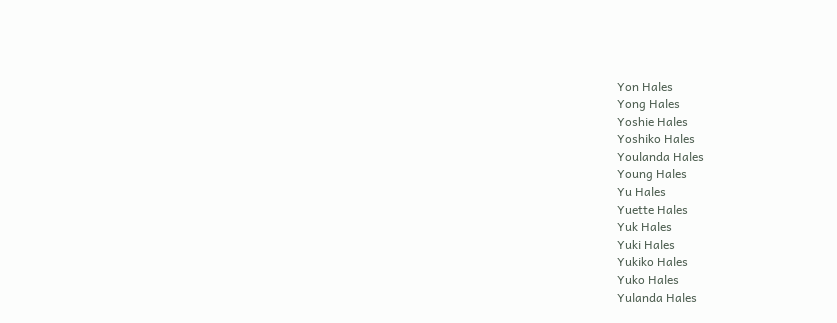Yon Hales
Yong Hales
Yoshie Hales
Yoshiko Hales
Youlanda Hales
Young Hales
Yu Hales
Yuette Hales
Yuk Hales
Yuki Hales
Yukiko Hales
Yuko Hales
Yulanda Hales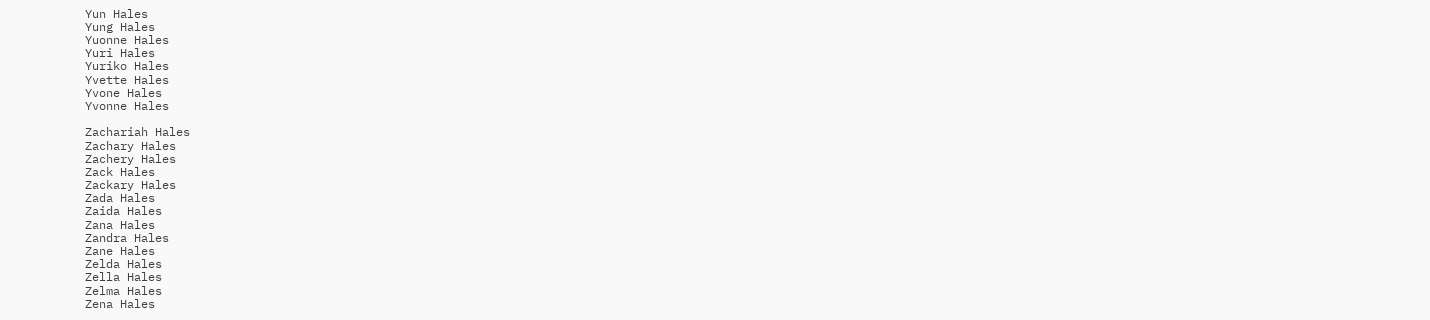Yun Hales
Yung Hales
Yuonne Hales
Yuri Hales
Yuriko Hales
Yvette Hales
Yvone Hales
Yvonne Hales

Zachariah Hales
Zachary Hales
Zachery Hales
Zack Hales
Zackary Hales
Zada Hales
Zaida Hales
Zana Hales
Zandra Hales
Zane Hales
Zelda Hales
Zella Hales
Zelma Hales
Zena Hales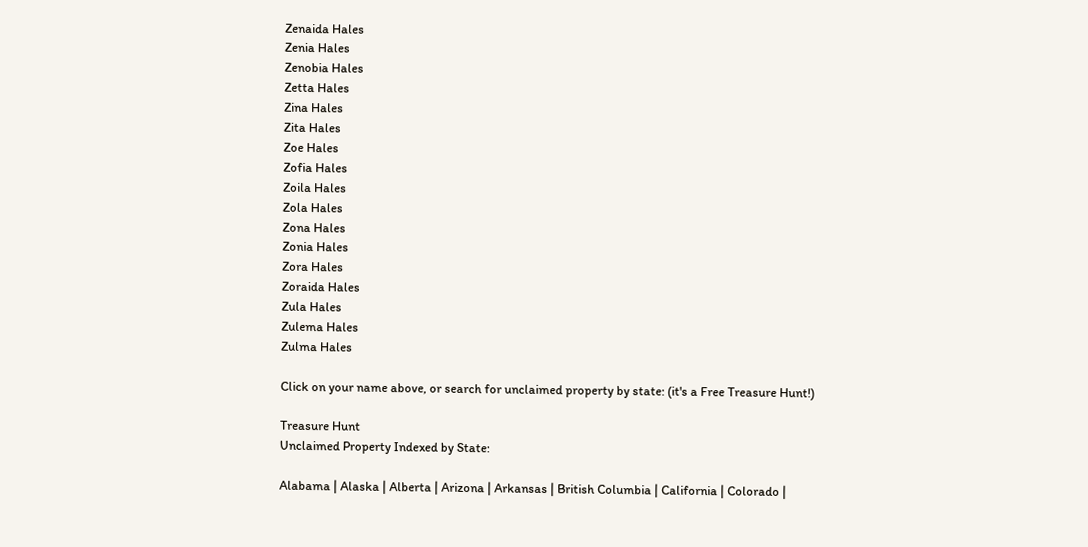Zenaida Hales
Zenia Hales
Zenobia Hales
Zetta Hales
Zina Hales
Zita Hales
Zoe Hales
Zofia Hales
Zoila Hales
Zola Hales
Zona Hales
Zonia Hales
Zora Hales
Zoraida Hales
Zula Hales
Zulema Hales
Zulma Hales

Click on your name above, or search for unclaimed property by state: (it's a Free Treasure Hunt!)

Treasure Hunt
Unclaimed Property Indexed by State:

Alabama | Alaska | Alberta | Arizona | Arkansas | British Columbia | California | Colorado |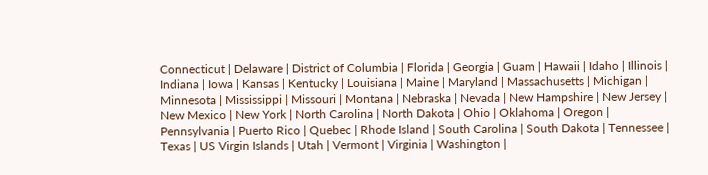Connecticut | Delaware | District of Columbia | Florida | Georgia | Guam | Hawaii | Idaho | Illinois | Indiana | Iowa | Kansas | Kentucky | Louisiana | Maine | Maryland | Massachusetts | Michigan | Minnesota | Mississippi | Missouri | Montana | Nebraska | Nevada | New Hampshire | New Jersey | New Mexico | New York | North Carolina | North Dakota | Ohio | Oklahoma | Oregon | Pennsylvania | Puerto Rico | Quebec | Rhode Island | South Carolina | South Dakota | Tennessee | Texas | US Virgin Islands | Utah | Vermont | Virginia | Washington |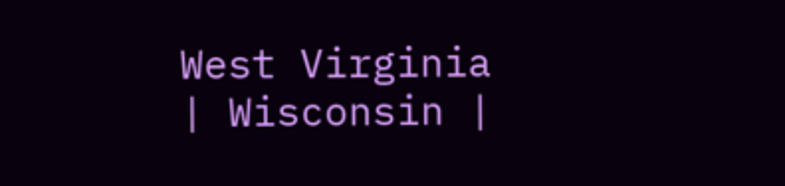West Virginia | Wisconsin |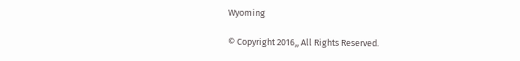Wyoming

© Copyright 2016,, All Rights Reserved.